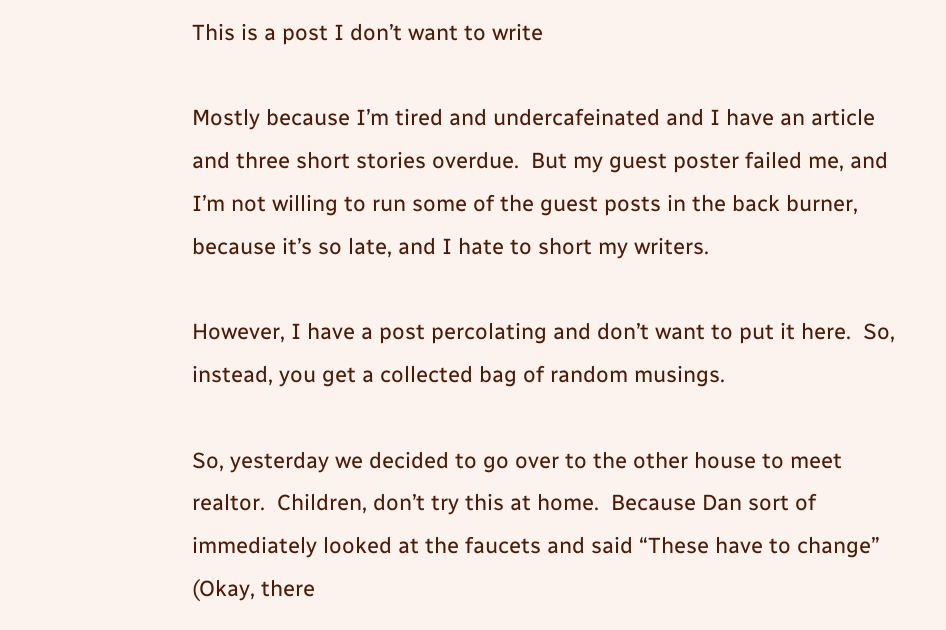This is a post I don’t want to write

Mostly because I’m tired and undercafeinated and I have an article and three short stories overdue.  But my guest poster failed me, and I’m not willing to run some of the guest posts in the back burner, because it’s so late, and I hate to short my writers.

However, I have a post percolating and don’t want to put it here.  So, instead, you get a collected bag of random musings.

So, yesterday we decided to go over to the other house to meet realtor.  Children, don’t try this at home.  Because Dan sort of immediately looked at the faucets and said “These have to change” (Okay, there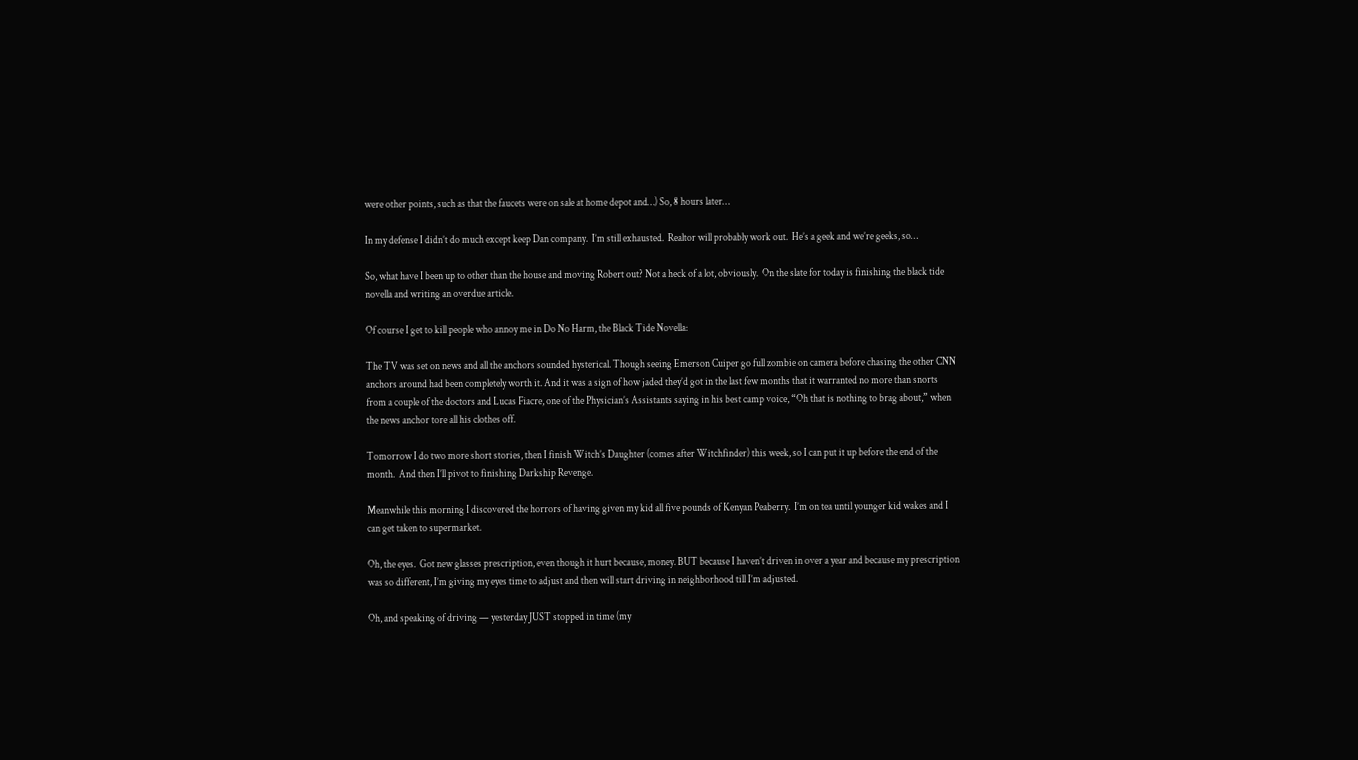were other points, such as that the faucets were on sale at home depot and…) So, 8 hours later…

In my defense I didn’t do much except keep Dan company.  I’m still exhausted.  Realtor will probably work out.  He’s a geek and we’re geeks, so…

So, what have I been up to other than the house and moving Robert out? Not a heck of a lot, obviously.  On the slate for today is finishing the black tide novella and writing an overdue article.

Of course I get to kill people who annoy me in Do No Harm, the Black Tide Novella:

The TV was set on news and all the anchors sounded hysterical. Though seeing Emerson Cuiper go full zombie on camera before chasing the other CNN anchors around had been completely worth it. And it was a sign of how jaded they’d got in the last few months that it warranted no more than snorts from a couple of the doctors and Lucas Fiacre, one of the Physician’s Assistants saying in his best camp voice, “Oh that is nothing to brag about,” when the news anchor tore all his clothes off.

Tomorrow I do two more short stories, then I finish Witch’s Daughter (comes after Witchfinder) this week, so I can put it up before the end of the month.  And then I’ll pivot to finishing Darkship Revenge.

Meanwhile this morning I discovered the horrors of having given my kid all five pounds of Kenyan Peaberry.  I’m on tea until younger kid wakes and I can get taken to supermarket.

Oh, the eyes.  Got new glasses prescription, even though it hurt because, money. BUT because I haven’t driven in over a year and because my prescription was so different, I’m giving my eyes time to adjust and then will start driving in neighborhood till I’m adjusted.

Oh, and speaking of driving — yesterday JUST stopped in time (my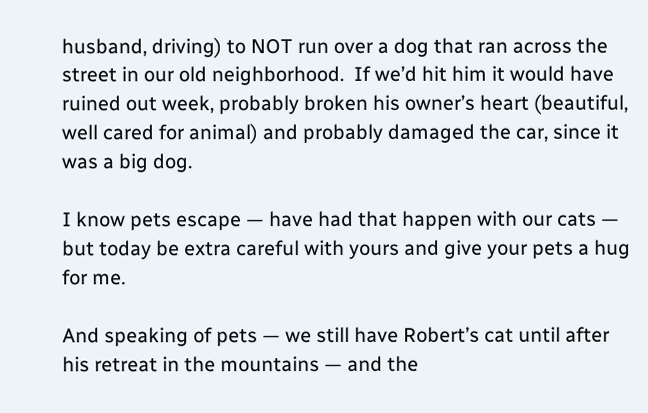husband, driving) to NOT run over a dog that ran across the street in our old neighborhood.  If we’d hit him it would have ruined out week, probably broken his owner’s heart (beautiful, well cared for animal) and probably damaged the car, since it was a big dog.

I know pets escape — have had that happen with our cats — but today be extra careful with yours and give your pets a hug for me.

And speaking of pets — we still have Robert’s cat until after his retreat in the mountains — and the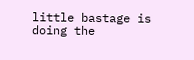little bastage is doing the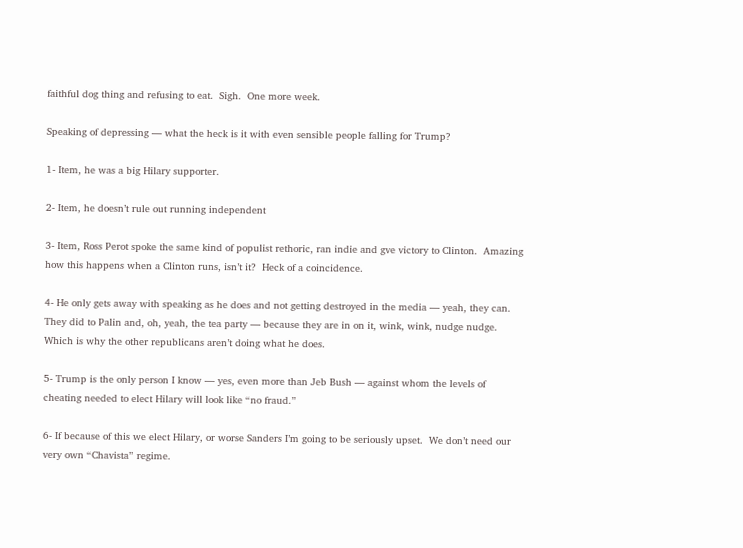faithful dog thing and refusing to eat.  Sigh.  One more week.

Speaking of depressing — what the heck is it with even sensible people falling for Trump?

1- Item, he was a big Hilary supporter.

2- Item, he doesn’t rule out running independent

3- Item, Ross Perot spoke the same kind of populist rethoric, ran indie and gve victory to Clinton.  Amazing how this happens when a Clinton runs, isn’t it?  Heck of a coincidence.

4- He only gets away with speaking as he does and not getting destroyed in the media — yeah, they can.  They did to Palin and, oh, yeah, the tea party — because they are in on it, wink, wink, nudge nudge.  Which is why the other republicans aren’t doing what he does.

5- Trump is the only person I know — yes, even more than Jeb Bush — against whom the levels of cheating needed to elect Hilary will look like “no fraud.”

6- If because of this we elect Hilary, or worse Sanders I’m going to be seriously upset.  We don’t need our very own “Chavista” regime.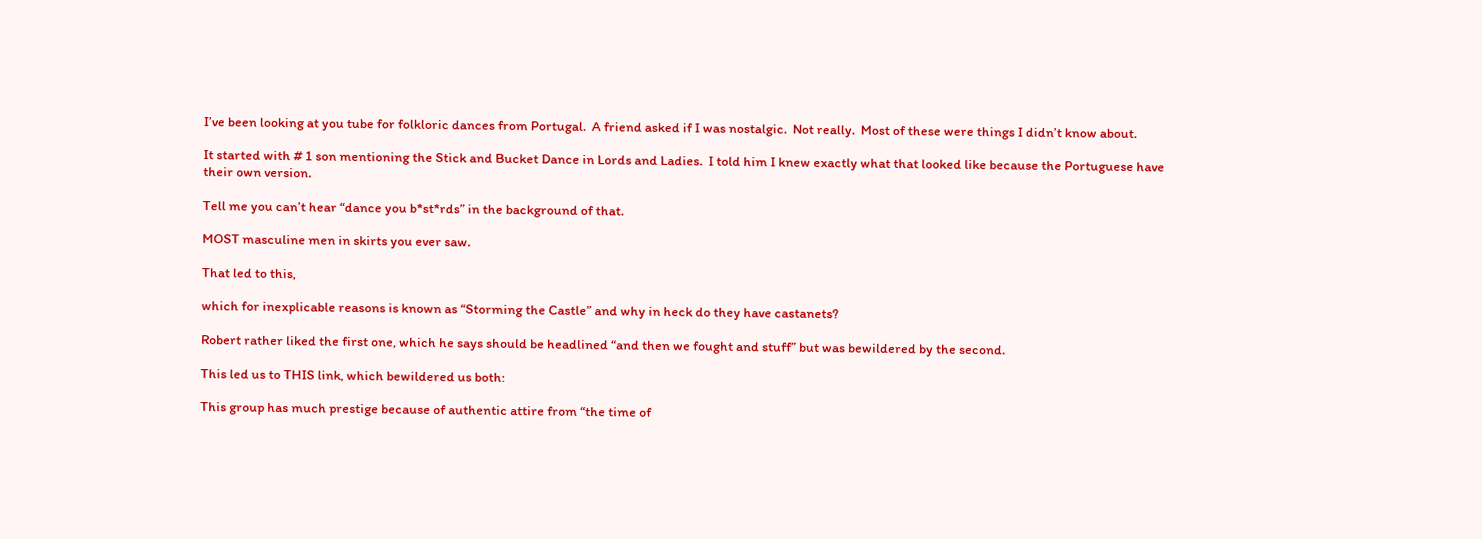I’ve been looking at you tube for folkloric dances from Portugal.  A friend asked if I was nostalgic.  Not really.  Most of these were things I didn’t know about.

It started with # 1 son mentioning the Stick and Bucket Dance in Lords and Ladies.  I told him I knew exactly what that looked like because the Portuguese have their own version.

Tell me you can’t hear “dance you b*st*rds” in the background of that.

MOST masculine men in skirts you ever saw.

That led to this,

which for inexplicable reasons is known as “Storming the Castle” and why in heck do they have castanets?

Robert rather liked the first one, which he says should be headlined “and then we fought and stuff” but was bewildered by the second.

This led us to THIS link, which bewildered us both:

This group has much prestige because of authentic attire from “the time of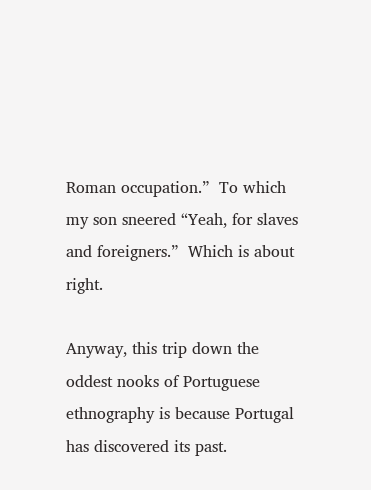Roman occupation.”  To which my son sneered “Yeah, for slaves and foreigners.”  Which is about right.

Anyway, this trip down the oddest nooks of Portuguese ethnography is because Portugal has discovered its past.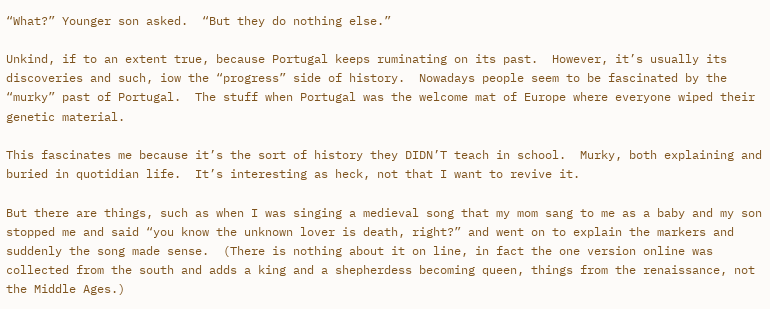“What?” Younger son asked.  “But they do nothing else.”

Unkind, if to an extent true, because Portugal keeps ruminating on its past.  However, it’s usually its discoveries and such, iow the “progress” side of history.  Nowadays people seem to be fascinated by the “murky” past of Portugal.  The stuff when Portugal was the welcome mat of Europe where everyone wiped their genetic material.

This fascinates me because it’s the sort of history they DIDN’T teach in school.  Murky, both explaining and buried in quotidian life.  It’s interesting as heck, not that I want to revive it.

But there are things, such as when I was singing a medieval song that my mom sang to me as a baby and my son stopped me and said “you know the unknown lover is death, right?” and went on to explain the markers and suddenly the song made sense.  (There is nothing about it on line, in fact the one version online was collected from the south and adds a king and a shepherdess becoming queen, things from the renaissance, not the Middle Ages.)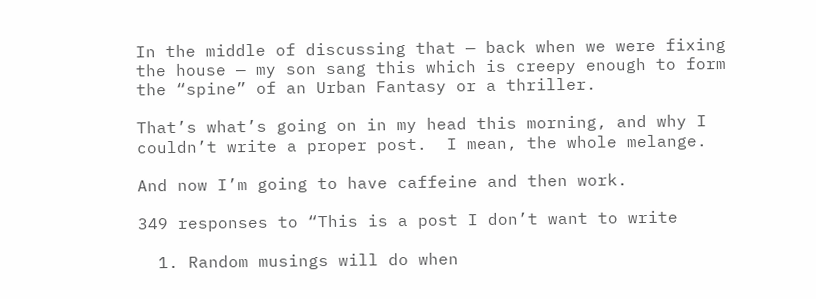In the middle of discussing that — back when we were fixing the house — my son sang this which is creepy enough to form the “spine” of an Urban Fantasy or a thriller.

That’s what’s going on in my head this morning, and why I couldn’t write a proper post.  I mean, the whole melange.

And now I’m going to have caffeine and then work.

349 responses to “This is a post I don’t want to write

  1. Random musings will do when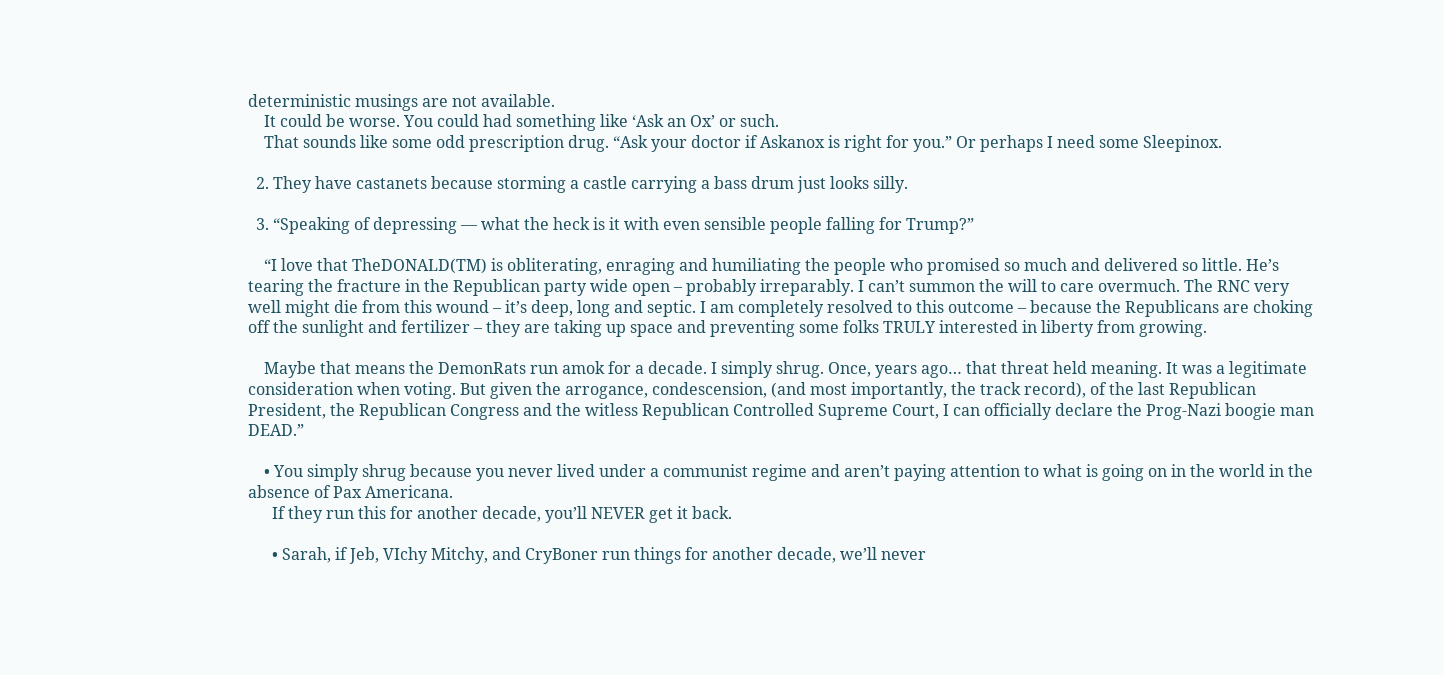deterministic musings are not available.
    It could be worse. You could had something like ‘Ask an Ox’ or such.
    That sounds like some odd prescription drug. “Ask your doctor if Askanox is right for you.” Or perhaps I need some Sleepinox.

  2. They have castanets because storming a castle carrying a bass drum just looks silly.

  3. “Speaking of depressing — what the heck is it with even sensible people falling for Trump?”

    “I love that TheDONALD(TM) is obliterating, enraging and humiliating the people who promised so much and delivered so little. He’s tearing the fracture in the Republican party wide open – probably irreparably. I can’t summon the will to care overmuch. The RNC very well might die from this wound – it’s deep, long and septic. I am completely resolved to this outcome – because the Republicans are choking off the sunlight and fertilizer – they are taking up space and preventing some folks TRULY interested in liberty from growing.

    Maybe that means the DemonRats run amok for a decade. I simply shrug. Once, years ago… that threat held meaning. It was a legitimate consideration when voting. But given the arrogance, condescension, (and most importantly, the track record), of the last Republican President, the Republican Congress and the witless Republican Controlled Supreme Court, I can officially declare the Prog-Nazi boogie man DEAD.”

    • You simply shrug because you never lived under a communist regime and aren’t paying attention to what is going on in the world in the absence of Pax Americana.
      If they run this for another decade, you’ll NEVER get it back.

      • Sarah, if Jeb, VIchy Mitchy, and CryBoner run things for another decade, we’ll never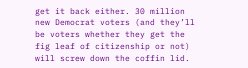get it back either. 30 million new Democrat voters (and they’ll be voters whether they get the fig leaf of citizenship or not) will screw down the coffin lid.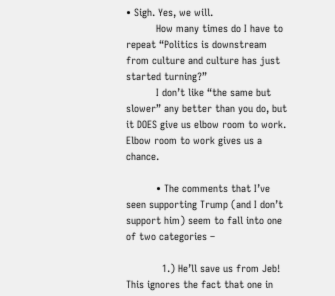• Sigh. Yes, we will.
          How many times do I have to repeat “Politics is downstream from culture and culture has just started turning?”
          I don’t like “the same but slower” any better than you do, but it DOES give us elbow room to work. Elbow room to work gives us a chance.

          • The comments that I’ve seen supporting Trump (and I don’t support him) seem to fall into one of two categories –

            1.) He’ll save us from Jeb! This ignores the fact that one in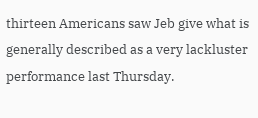thirteen Americans saw Jeb give what is generally described as a very lackluster performance last Thursday.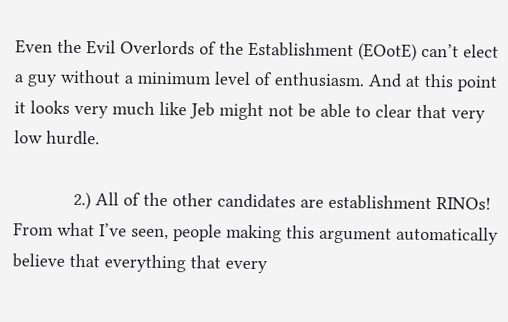Even the Evil Overlords of the Establishment (EOotE) can’t elect a guy without a minimum level of enthusiasm. And at this point it looks very much like Jeb might not be able to clear that very low hurdle.

            2.) All of the other candidates are establishment RINOs! From what I’ve seen, people making this argument automatically believe that everything that every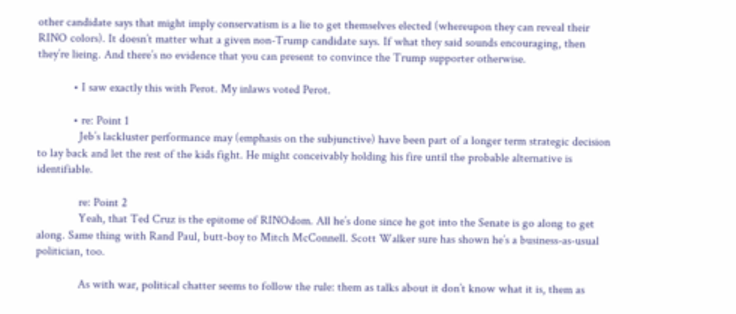other candidate says that might imply conservatism is a lie to get themselves elected (whereupon they can reveal their RINO colors). It doesn’t matter what a given non-Trump candidate says. If what they said sounds encouraging, then they’re lieing. And there’s no evidence that you can present to convince the Trump supporter otherwise.

            • I saw exactly this with Perot. My inlaws voted Perot.

            • re: Point 1
              Jeb’s lackluster performance may (emphasis on the subjunctive) have been part of a longer term strategic decision to lay back and let the rest of the kids fight. He might conceivably holding his fire until the probable alternative is identifiable.

              re: Point 2
              Yeah, that Ted Cruz is the epitome of RINOdom. All he’s done since he got into the Senate is go along to get along. Same thing with Rand Paul, butt-boy to Mitch McConnell. Scott Walker sure has shown he’s a business-as-usual politician, too.

              As with war, political chatter seems to follow the rule: them as talks about it don’t know what it is, them as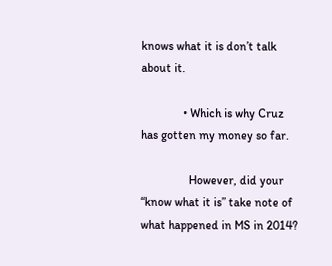knows what it is don’t talk about it.

              • Which is why Cruz has gotten my money so far.

                However, did your “know what it is” take note of what happened in MS in 2014?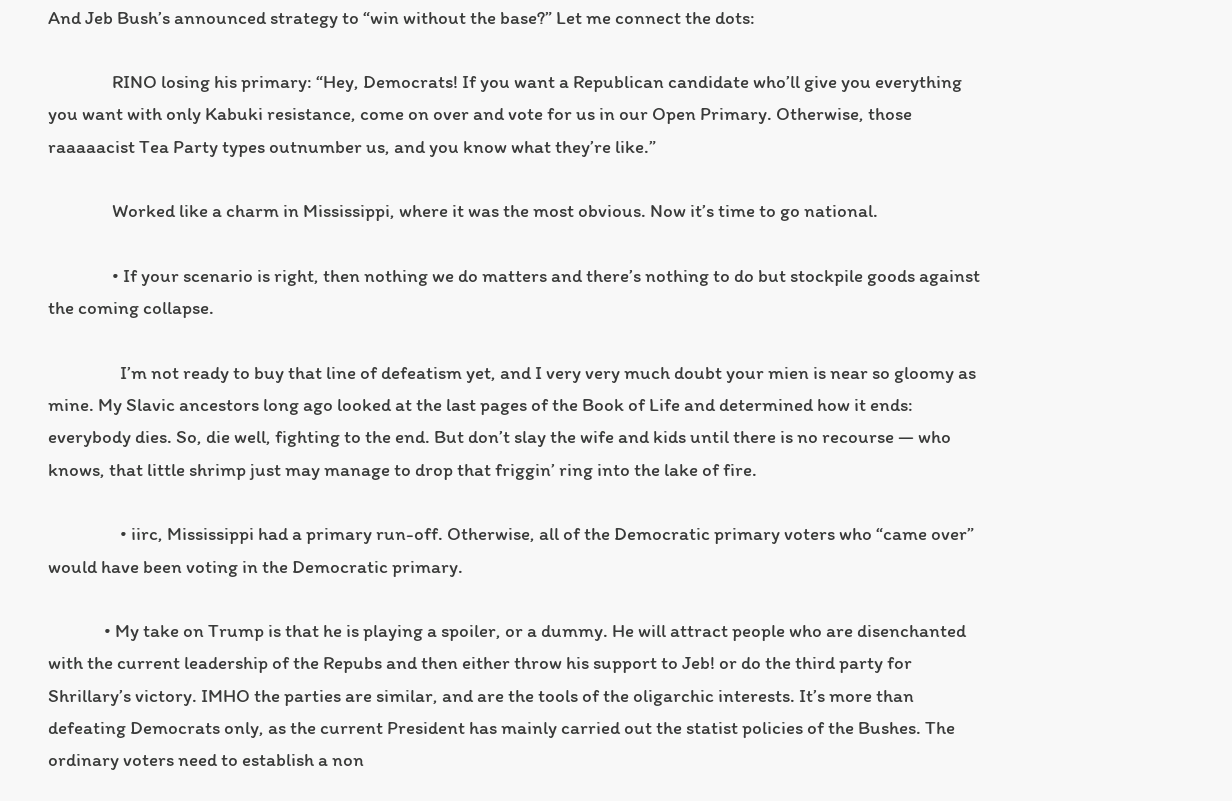And Jeb Bush’s announced strategy to “win without the base?” Let me connect the dots:

                RINO losing his primary: “Hey, Democrats! If you want a Republican candidate who’ll give you everything you want with only Kabuki resistance, come on over and vote for us in our Open Primary. Otherwise, those raaaaacist Tea Party types outnumber us, and you know what they’re like.”

                Worked like a charm in Mississippi, where it was the most obvious. Now it’s time to go national.

                • If your scenario is right, then nothing we do matters and there’s nothing to do but stockpile goods against the coming collapse.

                  I’m not ready to buy that line of defeatism yet, and I very very much doubt your mien is near so gloomy as mine. My Slavic ancestors long ago looked at the last pages of the Book of Life and determined how it ends: everybody dies. So, die well, fighting to the end. But don’t slay the wife and kids until there is no recourse — who knows, that little shrimp just may manage to drop that friggin’ ring into the lake of fire.

                  • iirc, Mississippi had a primary run-off. Otherwise, all of the Democratic primary voters who “came over” would have been voting in the Democratic primary.

              • My take on Trump is that he is playing a spoiler, or a dummy. He will attract people who are disenchanted with the current leadership of the Repubs and then either throw his support to Jeb! or do the third party for Shrillary’s victory. IMHO the parties are similar, and are the tools of the oligarchic interests. It’s more than defeating Democrats only, as the current President has mainly carried out the statist policies of the Bushes. The ordinary voters need to establish a non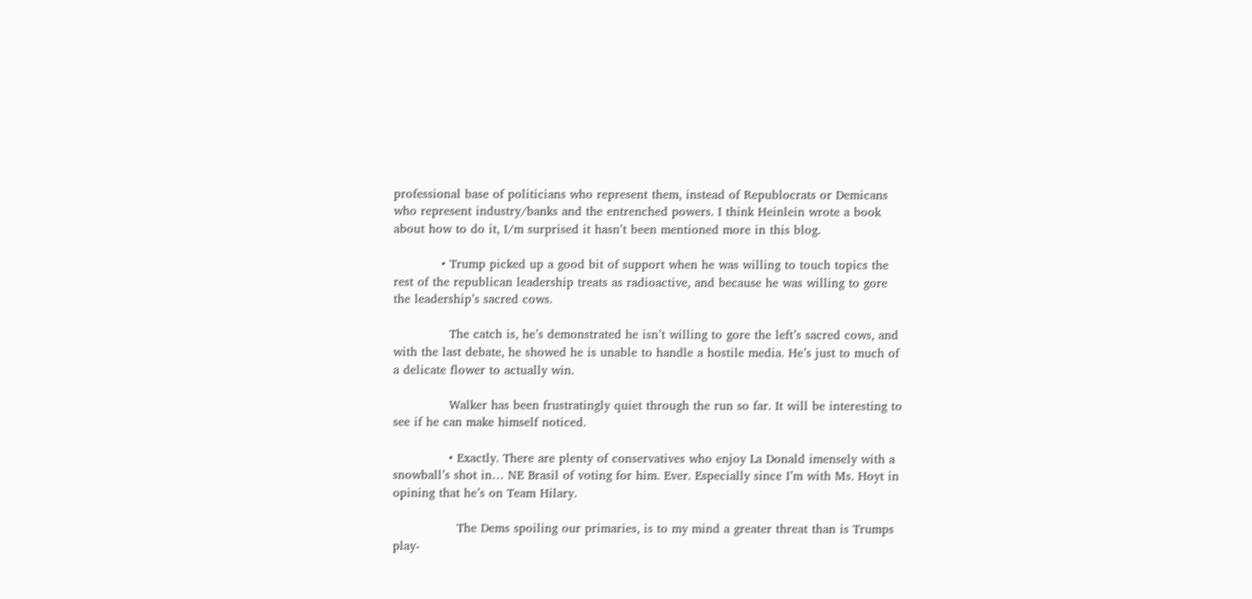professional base of politicians who represent them, instead of Republocrats or Demicans who represent industry/banks and the entrenched powers. I think Heinlein wrote a book about how to do it, I/m surprised it hasn’t been mentioned more in this blog.

            • Trump picked up a good bit of support when he was willing to touch topics the rest of the republican leadership treats as radioactive, and because he was willing to gore the leadership’s sacred cows.

              The catch is, he’s demonstrated he isn’t willing to gore the left’s sacred cows, and with the last debate, he showed he is unable to handle a hostile media. He’s just to much of a delicate flower to actually win.

              Walker has been frustratingly quiet through the run so far. It will be interesting to see if he can make himself noticed.

              • Exactly. There are plenty of conservatives who enjoy La Donald imensely with a snowball’s shot in… NE Brasil of voting for him. Ever. Especially since I’m with Ms. Hoyt in opining that he’s on Team Hilary.

                The Dems spoiling our primaries, is to my mind a greater threat than is Trumps play-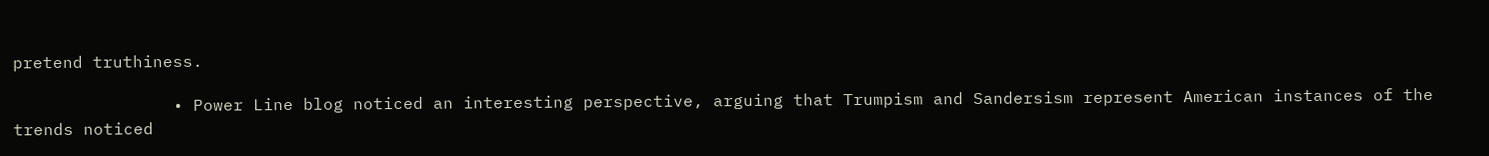pretend truthiness.

                • Power Line blog noticed an interesting perspective, arguing that Trumpism and Sandersism represent American instances of the trends noticed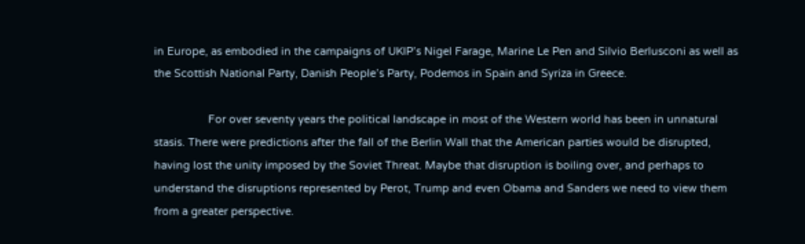in Europe, as embodied in the campaigns of UKIP’s Nigel Farage, Marine Le Pen and Silvio Berlusconi as well as the Scottish National Party, Danish People’s Party, Podemos in Spain and Syriza in Greece.

                  For over seventy years the political landscape in most of the Western world has been in unnatural stasis. There were predictions after the fall of the Berlin Wall that the American parties would be disrupted, having lost the unity imposed by the Soviet Threat. Maybe that disruption is boiling over, and perhaps to understand the disruptions represented by Perot, Trump and even Obama and Sanders we need to view them from a greater perspective.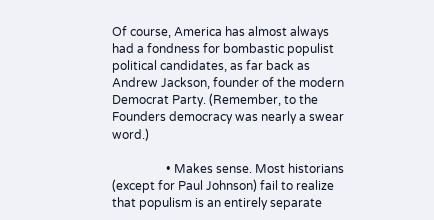Of course, America has almost always had a fondness for bombastic populist political candidates, as far back as Andrew Jackson, founder of the modern Democrat Party. (Remember, to the Founders democracy was nearly a swear word.)

                  • Makes sense. Most historians (except for Paul Johnson) fail to realize that populism is an entirely separate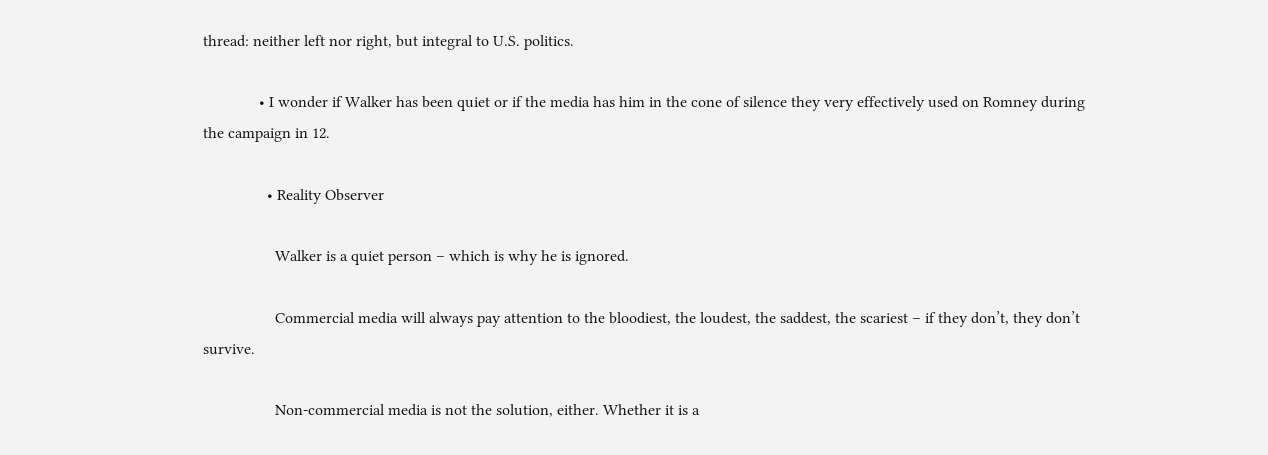thread: neither left nor right, but integral to U.S. politics.

              • I wonder if Walker has been quiet or if the media has him in the cone of silence they very effectively used on Romney during the campaign in 12.

                • Reality Observer

                  Walker is a quiet person – which is why he is ignored.

                  Commercial media will always pay attention to the bloodiest, the loudest, the saddest, the scariest – if they don’t, they don’t survive.

                  Non-commercial media is not the solution, either. Whether it is a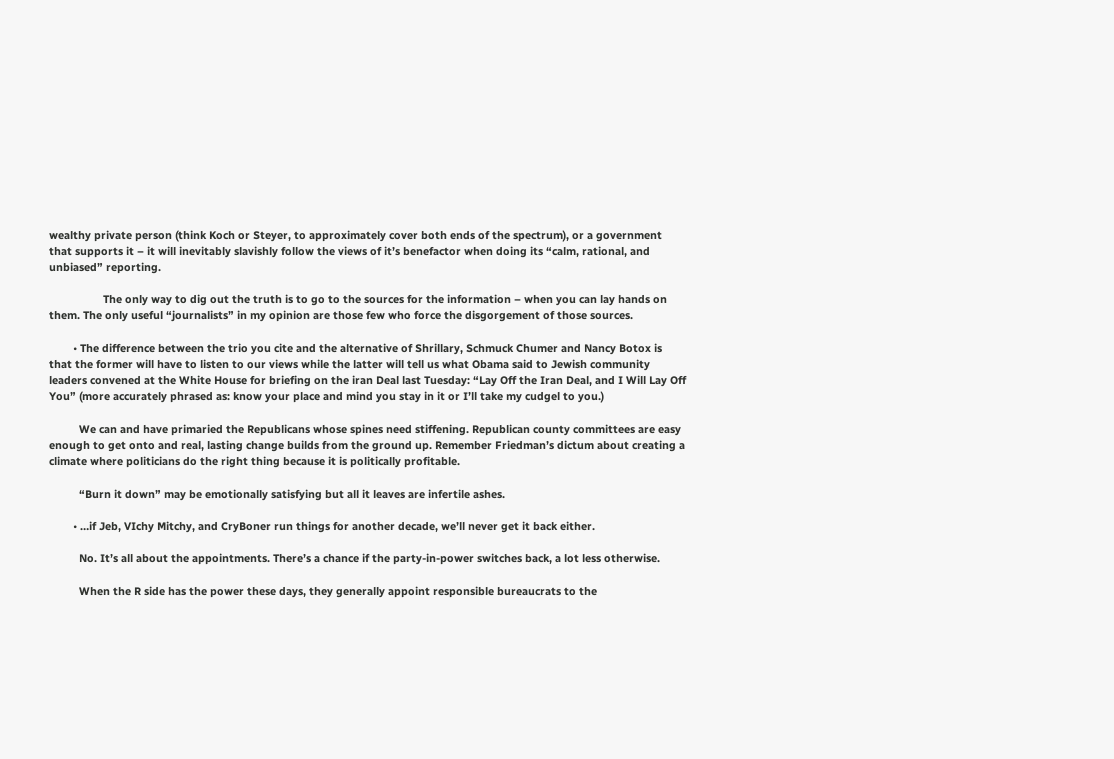wealthy private person (think Koch or Steyer, to approximately cover both ends of the spectrum), or a government that supports it – it will inevitably slavishly follow the views of it’s benefactor when doing its “calm, rational, and unbiased” reporting.

                  The only way to dig out the truth is to go to the sources for the information – when you can lay hands on them. The only useful “journalists” in my opinion are those few who force the disgorgement of those sources.

        • The difference between the trio you cite and the alternative of Shrillary, Schmuck Chumer and Nancy Botox is that the former will have to listen to our views while the latter will tell us what Obama said to Jewish community leaders convened at the White House for briefing on the iran Deal last Tuesday: “Lay Off the Iran Deal, and I Will Lay Off You” (more accurately phrased as: know your place and mind you stay in it or I’ll take my cudgel to you.)

          We can and have primaried the Republicans whose spines need stiffening. Republican county committees are easy enough to get onto and real, lasting change builds from the ground up. Remember Friedman’s dictum about creating a climate where politicians do the right thing because it is politically profitable.

          “Burn it down” may be emotionally satisfying but all it leaves are infertile ashes.

        • …if Jeb, VIchy Mitchy, and CryBoner run things for another decade, we’ll never get it back either.

          No. It’s all about the appointments. There’s a chance if the party-in-power switches back, a lot less otherwise.

          When the R side has the power these days, they generally appoint responsible bureaucrats to the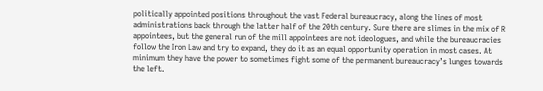politically appointed positions throughout the vast Federal bureaucracy, along the lines of most administrations back through the latter half of the 20th century. Sure there are slimes in the mix of R appointees, but the general run of the mill appointees are not ideologues, and while the bureaucracies follow the Iron Law and try to expand, they do it as an equal opportunity operation in most cases. At minimum they have the power to sometimes fight some of the permanent bureaucracy’s lunges towards the left.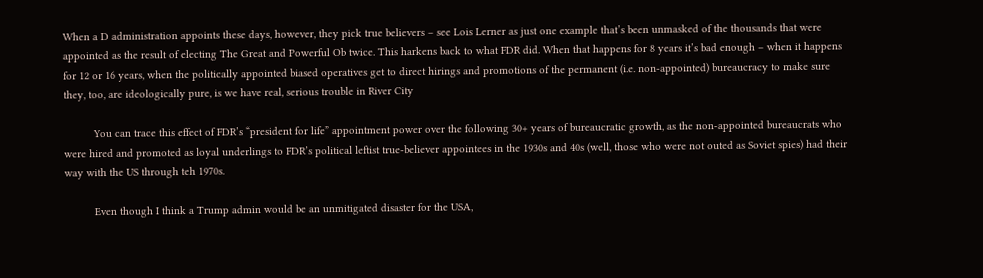When a D administration appoints these days, however, they pick true believers – see Lois Lerner as just one example that’s been unmasked of the thousands that were appointed as the result of electing The Great and Powerful Ob twice. This harkens back to what FDR did. When that happens for 8 years it’s bad enough – when it happens for 12 or 16 years, when the politically appointed biased operatives get to direct hirings and promotions of the permanent (i.e. non-appointed) bureaucracy to make sure they, too, are ideologically pure, is we have real, serious trouble in River City

          You can trace this effect of FDR’s “president for life” appointment power over the following 30+ years of bureaucratic growth, as the non-appointed bureaucrats who were hired and promoted as loyal underlings to FDR’s political leftist true-believer appointees in the 1930s and 40s (well, those who were not outed as Soviet spies) had their way with the US through teh 1970s.

          Even though I think a Trump admin would be an unmitigated disaster for the USA,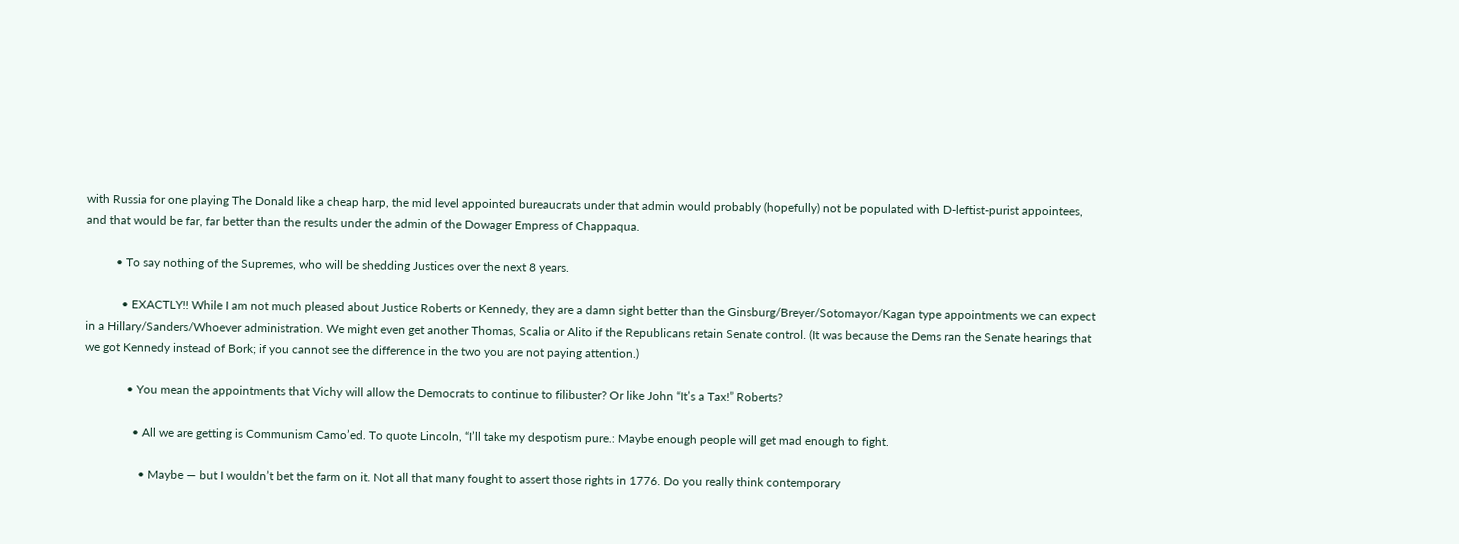with Russia for one playing The Donald like a cheap harp, the mid level appointed bureaucrats under that admin would probably (hopefully) not be populated with D-leftist-purist appointees, and that would be far, far better than the results under the admin of the Dowager Empress of Chappaqua.

          • To say nothing of the Supremes, who will be shedding Justices over the next 8 years.

            • EXACTLY!! While I am not much pleased about Justice Roberts or Kennedy, they are a damn sight better than the Ginsburg/Breyer/Sotomayor/Kagan type appointments we can expect in a Hillary/Sanders/Whoever administration. We might even get another Thomas, Scalia or Alito if the Republicans retain Senate control. (It was because the Dems ran the Senate hearings that we got Kennedy instead of Bork; if you cannot see the difference in the two you are not paying attention.)

              • You mean the appointments that Vichy will allow the Democrats to continue to filibuster? Or like John “It’s a Tax!” Roberts?

                • All we are getting is Communism Camo’ed. To quote Lincoln, “I’ll take my despotism pure.: Maybe enough people will get mad enough to fight.

                  • Maybe — but I wouldn’t bet the farm on it. Not all that many fought to assert those rights in 1776. Do you really think contemporary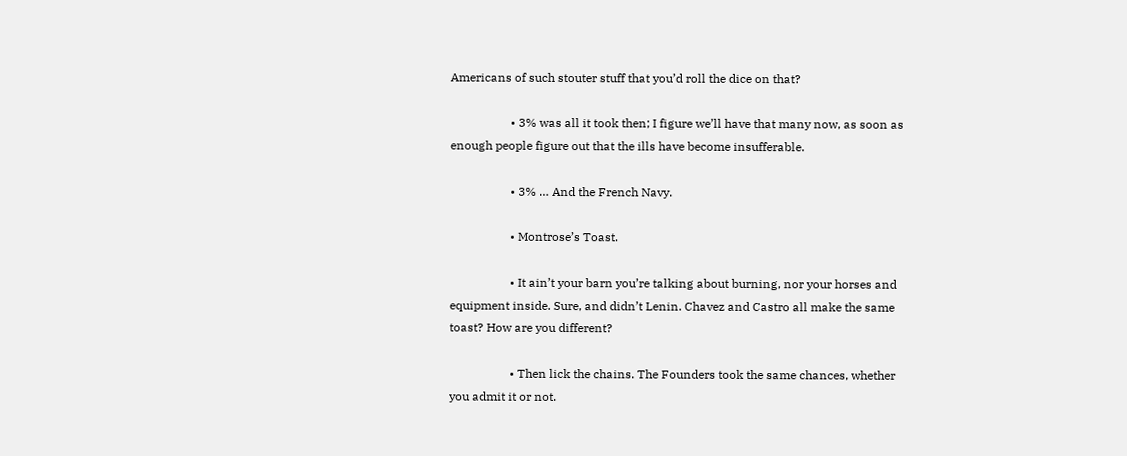Americans of such stouter stuff that you’d roll the dice on that?

                    • 3% was all it took then; I figure we’ll have that many now, as soon as enough people figure out that the ills have become insufferable.

                    • 3% … And the French Navy.

                    • Montrose’s Toast.

                    • It ain’t your barn you’re talking about burning, nor your horses and equipment inside. Sure, and didn’t Lenin. Chavez and Castro all make the same toast? How are you different?

                    • Then lick the chains. The Founders took the same chances, whether you admit it or not.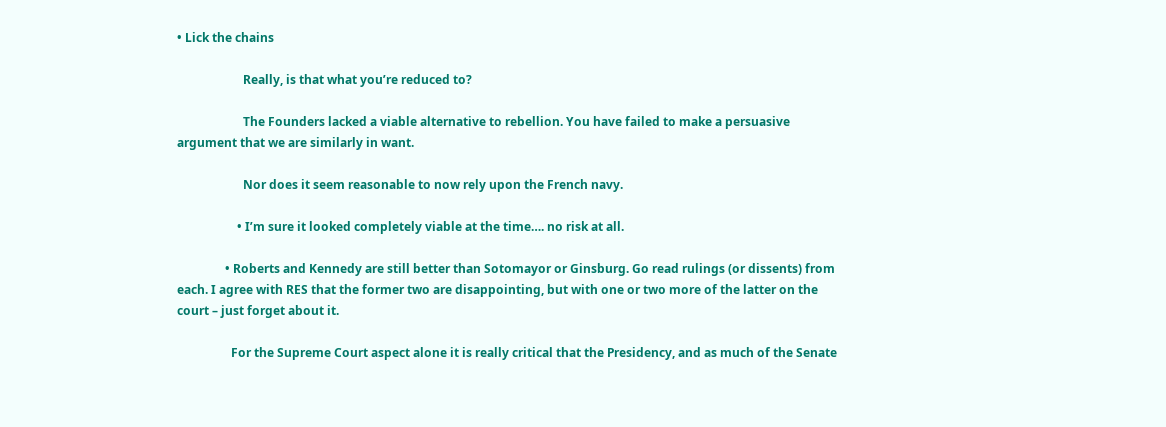• Lick the chains

                      Really, is that what you’re reduced to?

                      The Founders lacked a viable alternative to rebellion. You have failed to make a persuasive argument that we are similarly in want.

                      Nor does it seem reasonable to now rely upon the French navy.

                    • I’m sure it looked completely viable at the time…. no risk at all.

                • Roberts and Kennedy are still better than Sotomayor or Ginsburg. Go read rulings (or dissents) from each. I agree with RES that the former two are disappointing, but with one or two more of the latter on the court – just forget about it.

                  For the Supreme Court aspect alone it is really critical that the Presidency, and as much of the Senate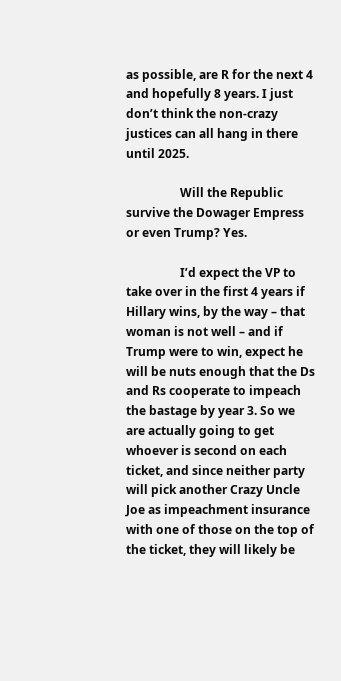as possible, are R for the next 4 and hopefully 8 years. I just don’t think the non-crazy justices can all hang in there until 2025.

                  Will the Republic survive the Dowager Empress or even Trump? Yes.

                  I’d expect the VP to take over in the first 4 years if Hillary wins, by the way – that woman is not well – and if Trump were to win, expect he will be nuts enough that the Ds and Rs cooperate to impeach the bastage by year 3. So we are actually going to get whoever is second on each ticket, and since neither party will pick another Crazy Uncle Joe as impeachment insurance with one of those on the top of the ticket, they will likely be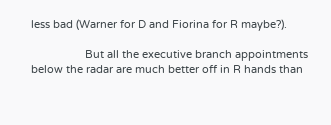less bad (Warner for D and Fiorina for R maybe?).

                  But all the executive branch appointments below the radar are much better off in R hands than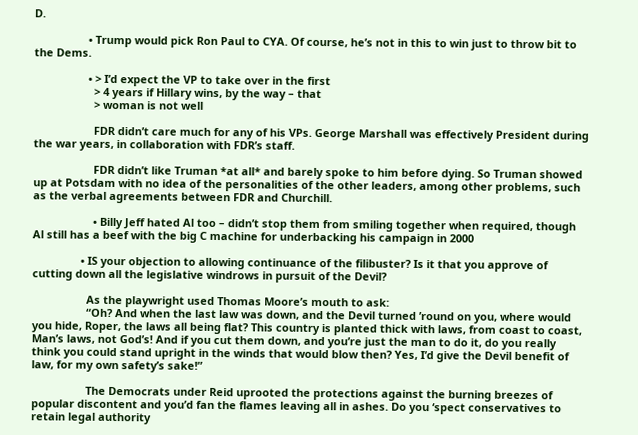D.

                  • Trump would pick Ron Paul to CYA. Of course, he’s not in this to win just to throw bit to the Dems.

                  • > I’d expect the VP to take over in the first
                    > 4 years if Hillary wins, by the way – that
                    > woman is not well

                    FDR didn’t care much for any of his VPs. George Marshall was effectively President during the war years, in collaboration with FDR’s staff.

                    FDR didn’t like Truman *at all* and barely spoke to him before dying. So Truman showed up at Potsdam with no idea of the personalities of the other leaders, among other problems, such as the verbal agreements between FDR and Churchill.

                    • Billy Jeff hated Al too – didn’t stop them from smiling together when required, though Al still has a beef with the big C machine for underbacking his campaign in 2000

                • IS your objection to allowing continuance of the filibuster? Is it that you approve of cutting down all the legislative windrows in pursuit of the Devil?

                  As the playwright used Thomas Moore’s mouth to ask:
                  “Oh? And when the last law was down, and the Devil turned ’round on you, where would you hide, Roper, the laws all being flat? This country is planted thick with laws, from coast to coast, Man’s laws, not God’s! And if you cut them down, and you’re just the man to do it, do you really think you could stand upright in the winds that would blow then? Yes, I’d give the Devil benefit of law, for my own safety’s sake!”

                  The Democrats under Reid uprooted the protections against the burning breezes of popular discontent and you’d fan the flames leaving all in ashes. Do you ‘spect conservatives to retain legal authority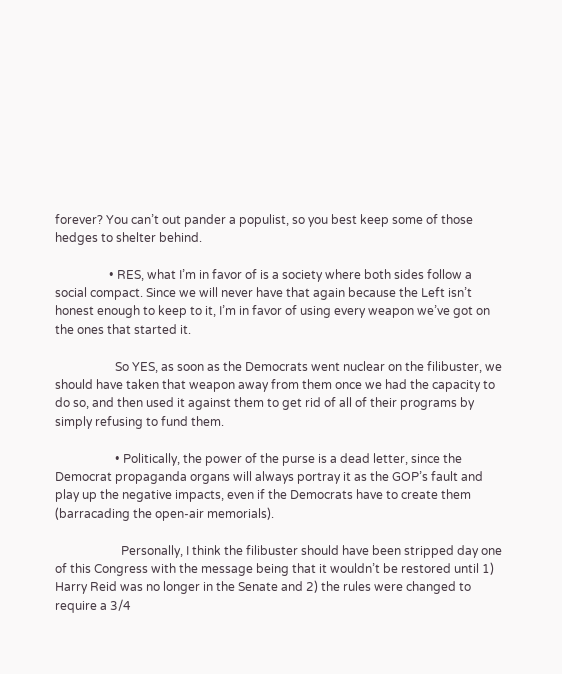forever? You can’t out pander a populist, so you best keep some of those hedges to shelter behind.

                  • RES, what I’m in favor of is a society where both sides follow a social compact. Since we will never have that again because the Left isn’t honest enough to keep to it, I’m in favor of using every weapon we’ve got on the ones that started it.

                    So YES, as soon as the Democrats went nuclear on the filibuster, we should have taken that weapon away from them once we had the capacity to do so, and then used it against them to get rid of all of their programs by simply refusing to fund them.

                    • Politically, the power of the purse is a dead letter, since the Democrat propaganda organs will always portray it as the GOP’s fault and play up the negative impacts, even if the Democrats have to create them (barracading the open-air memorials).

                      Personally, I think the filibuster should have been stripped day one of this Congress with the message being that it wouldn’t be restored until 1) Harry Reid was no longer in the Senate and 2) the rules were changed to require a 3/4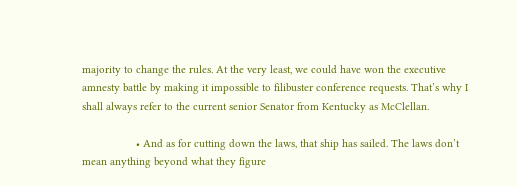majority to change the rules. At the very least, we could have won the executive amnesty battle by making it impossible to filibuster conference requests. That’s why I shall always refer to the current senior Senator from Kentucky as McClellan.

                  • And as for cutting down the laws, that ship has sailed. The laws don’t mean anything beyond what they figure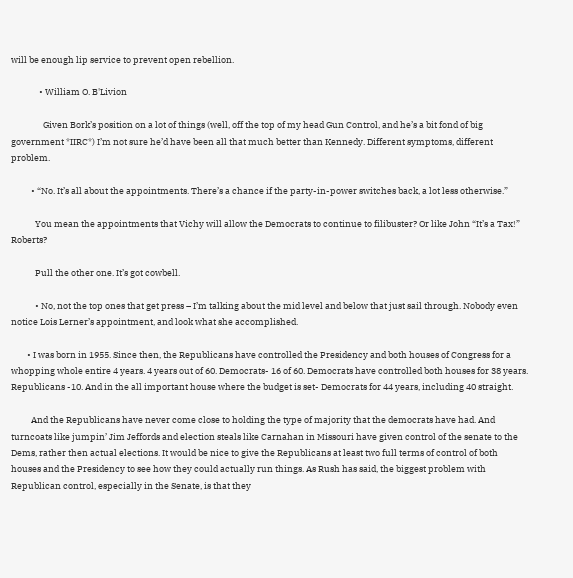will be enough lip service to prevent open rebellion.

              • William O. B'Livion

                Given Bork’s position on a lot of things (well, off the top of my head Gun Control, and he’s a bit fond of big government *IIRC*) I’m not sure he’d have been all that much better than Kennedy. Different symptoms, different problem.

          • “No. It’s all about the appointments. There’s a chance if the party-in-power switches back, a lot less otherwise.”

            You mean the appointments that Vichy will allow the Democrats to continue to filibuster? Or like John “It’s a Tax!” Roberts?

            Pull the other one. It’s got cowbell.

            • No, not the top ones that get press – I’m talking about the mid level and below that just sail through. Nobody even notice Lois Lerner’s appointment, and look what she accomplished.

        • I was born in 1955. Since then, the Republicans have controlled the Presidency and both houses of Congress for a whopping whole entire 4 years. 4 years out of 60. Democrats- 16 of 60. Democrats have controlled both houses for 38 years. Republicans -10. And in the all important house where the budget is set- Democrats for 44 years, including 40 straight.

          And the Republicans have never come close to holding the type of majority that the democrats have had. And turncoats like jumpin’ Jim Jeffords and election steals like Carnahan in Missouri have given control of the senate to the Dems, rather then actual elections. It would be nice to give the Republicans at least two full terms of control of both houses and the Presidency to see how they could actually run things. As Rush has said, the biggest problem with Republican control, especially in the Senate, is that they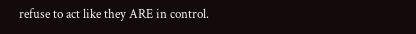refuse to act like they ARE in control.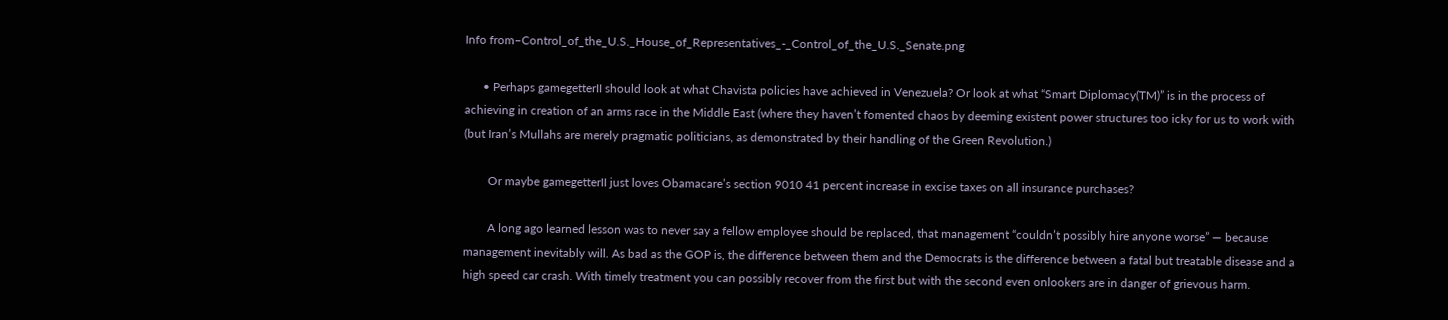Info from–Control_of_the_U.S._House_of_Representatives_-_Control_of_the_U.S._Senate.png

      • Perhaps gamegetterII should look at what Chavista policies have achieved in Venezuela? Or look at what “Smart Diplomacy(TM)” is in the process of achieving in creation of an arms race in the Middle East (where they haven’t fomented chaos by deeming existent power structures too icky for us to work with (but Iran’s Mullahs are merely pragmatic politicians, as demonstrated by their handling of the Green Revolution.)

        Or maybe gamegetterII just loves Obamacare’s section 9010 41 percent increase in excise taxes on all insurance purchases?

        A long ago learned lesson was to never say a fellow employee should be replaced, that management “couldn’t possibly hire anyone worse” — because management inevitably will. As bad as the GOP is, the difference between them and the Democrats is the difference between a fatal but treatable disease and a high speed car crash. With timely treatment you can possibly recover from the first but with the second even onlookers are in danger of grievous harm.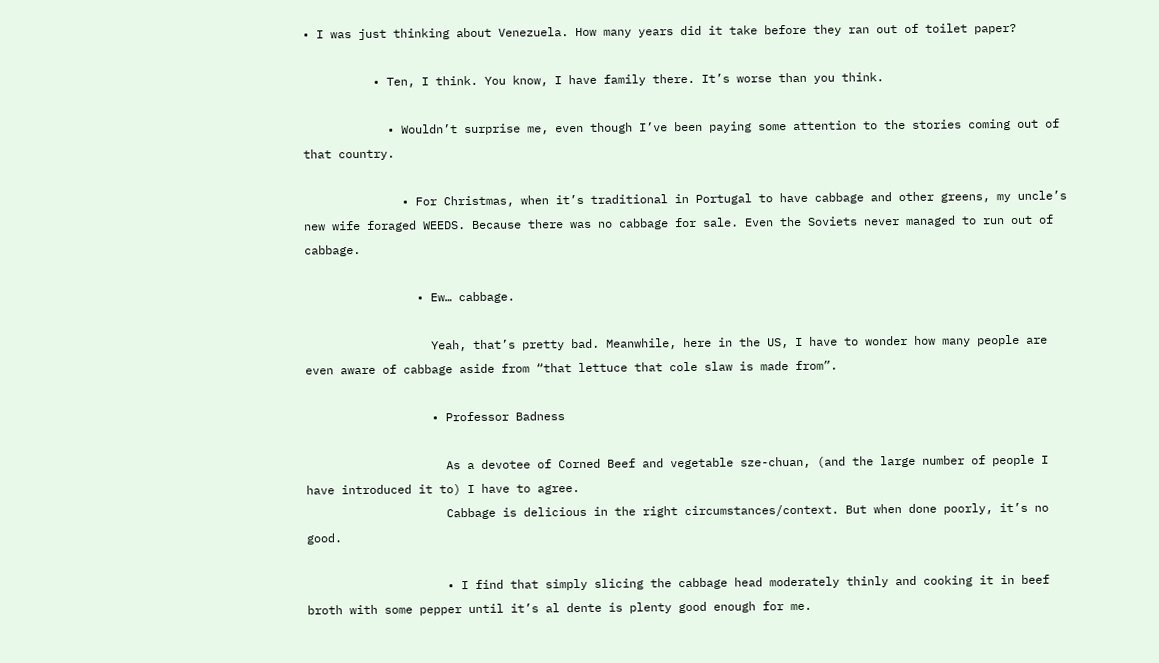• I was just thinking about Venezuela. How many years did it take before they ran out of toilet paper?

          • Ten, I think. You know, I have family there. It’s worse than you think.

            • Wouldn’t surprise me, even though I’ve been paying some attention to the stories coming out of that country.

              • For Christmas, when it’s traditional in Portugal to have cabbage and other greens, my uncle’s new wife foraged WEEDS. Because there was no cabbage for sale. Even the Soviets never managed to run out of cabbage.

                • Ew… cabbage.

                  Yeah, that’s pretty bad. Meanwhile, here in the US, I have to wonder how many people are even aware of cabbage aside from “that lettuce that cole slaw is made from”.

                  • Professor Badness

                    As a devotee of Corned Beef and vegetable sze-chuan, (and the large number of people I have introduced it to) I have to agree.
                    Cabbage is delicious in the right circumstances/context. But when done poorly, it’s no good.

                    • I find that simply slicing the cabbage head moderately thinly and cooking it in beef broth with some pepper until it’s al dente is plenty good enough for me.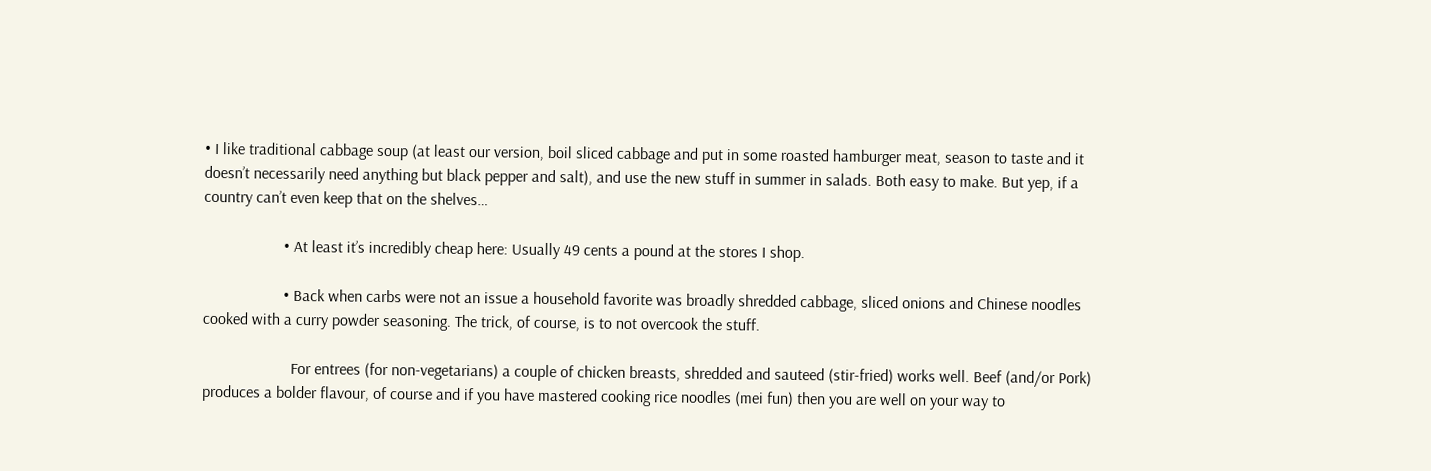• I like traditional cabbage soup (at least our version, boil sliced cabbage and put in some roasted hamburger meat, season to taste and it doesn’t necessarily need anything but black pepper and salt), and use the new stuff in summer in salads. Both easy to make. But yep, if a country can’t even keep that on the shelves…

                    • At least it’s incredibly cheap here: Usually 49 cents a pound at the stores I shop.

                    • Back when carbs were not an issue a household favorite was broadly shredded cabbage, sliced onions and Chinese noodles cooked with a curry powder seasoning. The trick, of course, is to not overcook the stuff.

                      For entrees (for non-vegetarians) a couple of chicken breasts, shredded and sauteed (stir-fried) works well. Beef (and/or Pork) produces a bolder flavour, of course and if you have mastered cooking rice noodles (mei fun) then you are well on your way to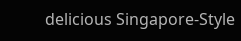delicious Singapore-Style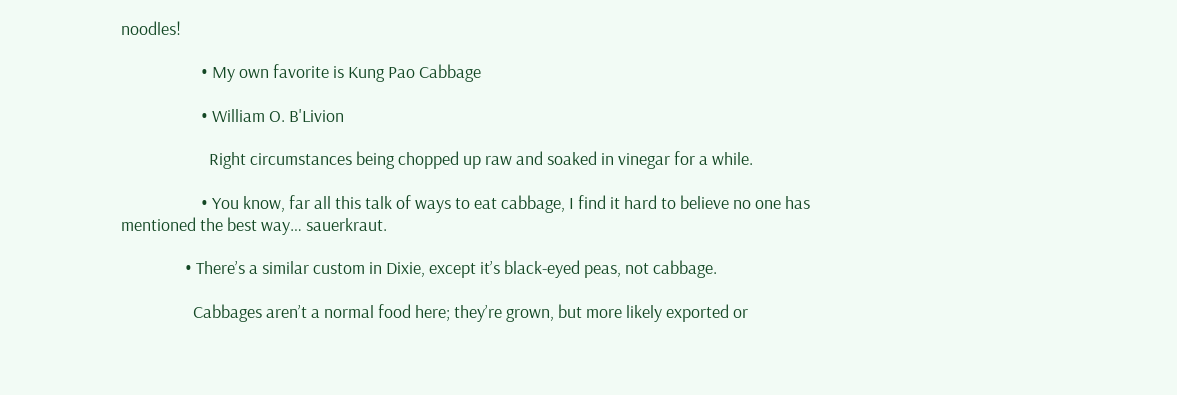noodles!

                    • My own favorite is Kung Pao Cabbage

                    • William O. B'Livion

                      Right circumstances being chopped up raw and soaked in vinegar for a while.

                    • You know, far all this talk of ways to eat cabbage, I find it hard to believe no one has mentioned the best way… sauerkraut.

                • There’s a similar custom in Dixie, except it’s black-eyed peas, not cabbage.

                  Cabbages aren’t a normal food here; they’re grown, but more likely exported or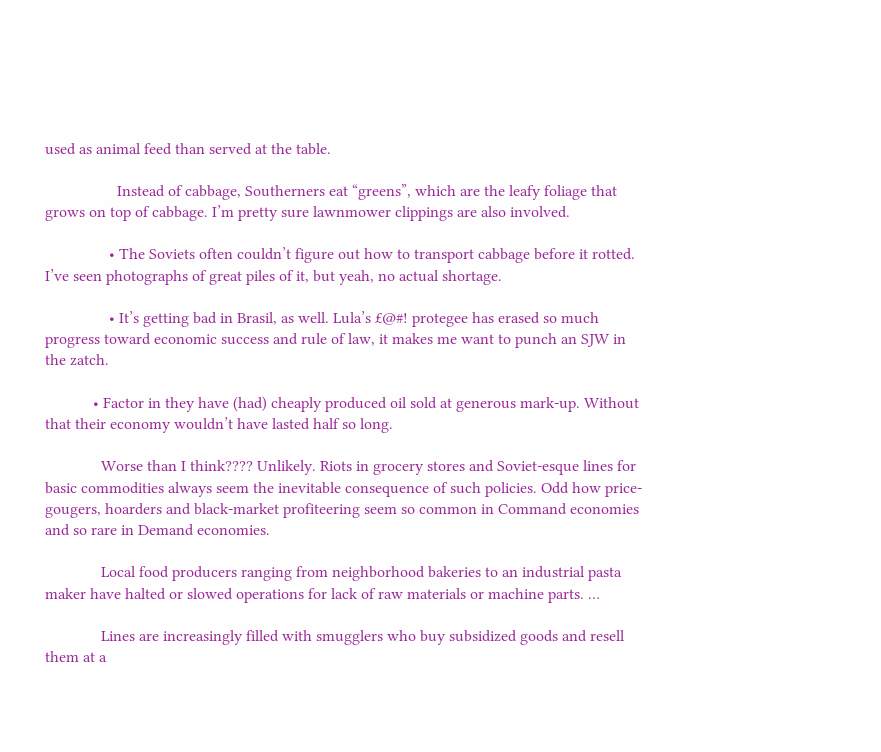used as animal feed than served at the table.

                  Instead of cabbage, Southerners eat “greens”, which are the leafy foliage that grows on top of cabbage. I’m pretty sure lawnmower clippings are also involved.

                • The Soviets often couldn’t figure out how to transport cabbage before it rotted. I’ve seen photographs of great piles of it, but yeah, no actual shortage.

                • It’s getting bad in Brasil, as well. Lula’s £@#! protegee has erased so much progress toward economic success and rule of law, it makes me want to punch an SJW in the zatch.

            • Factor in they have (had) cheaply produced oil sold at generous mark-up. Without that their economy wouldn’t have lasted half so long.

              Worse than I think???? Unlikely. Riots in grocery stores and Soviet-esque lines for basic commodities always seem the inevitable consequence of such policies. Odd how price-gougers, hoarders and black-market profiteering seem so common in Command economies and so rare in Demand economies.

              Local food producers ranging from neighborhood bakeries to an industrial pasta maker have halted or slowed operations for lack of raw materials or machine parts. …

              Lines are increasingly filled with smugglers who buy subsidized goods and resell them at a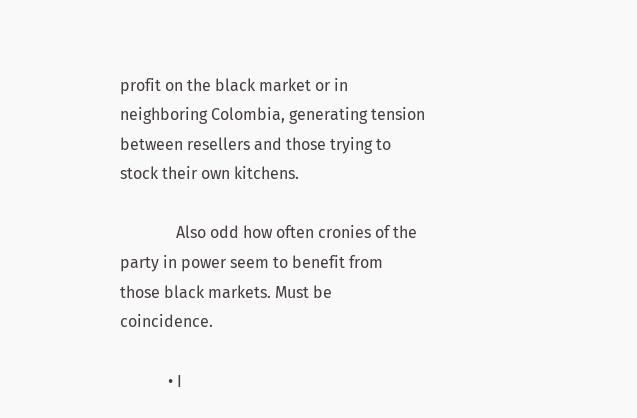profit on the black market or in neighboring Colombia, generating tension between resellers and those trying to stock their own kitchens.

              Also odd how often cronies of the party in power seem to benefit from those black markets. Must be coincidence.

            • I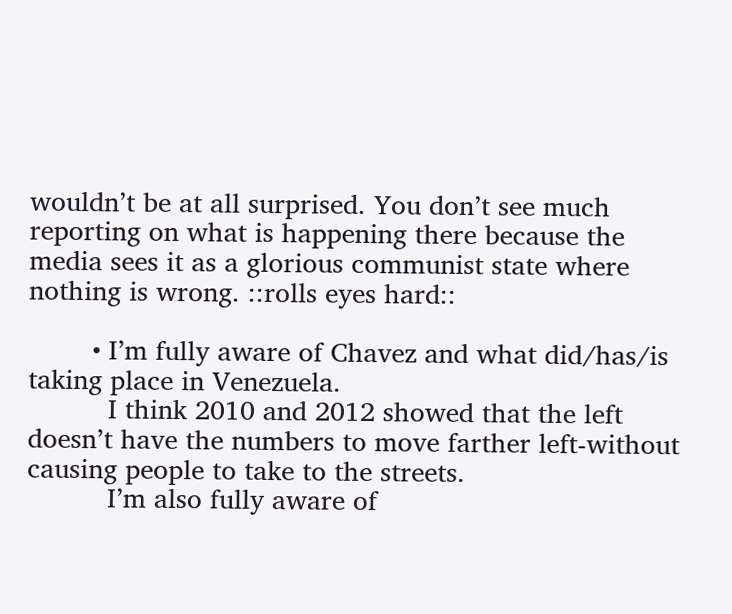wouldn’t be at all surprised. You don’t see much reporting on what is happening there because the media sees it as a glorious communist state where nothing is wrong. ::rolls eyes hard::

        • I’m fully aware of Chavez and what did/has/is taking place in Venezuela.
          I think 2010 and 2012 showed that the left doesn’t have the numbers to move farther left-without causing people to take to the streets.
          I’m also fully aware of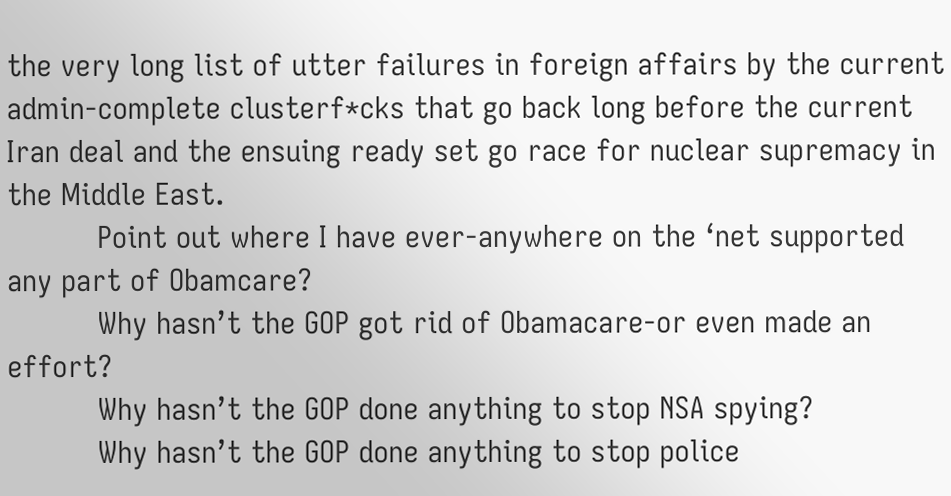the very long list of utter failures in foreign affairs by the current admin-complete clusterf*cks that go back long before the current Iran deal and the ensuing ready set go race for nuclear supremacy in the Middle East.
          Point out where I have ever-anywhere on the ‘net supported any part of Obamcare?
          Why hasn’t the GOP got rid of Obamacare-or even made an effort?
          Why hasn’t the GOP done anything to stop NSA spying?
          Why hasn’t the GOP done anything to stop police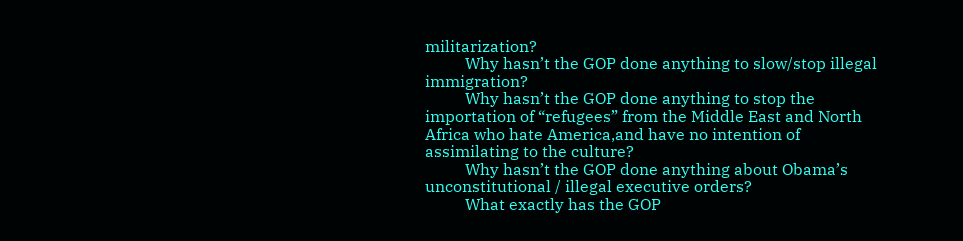militarization?
          Why hasn’t the GOP done anything to slow/stop illegal immigration?
          Why hasn’t the GOP done anything to stop the importation of “refugees” from the Middle East and North Africa who hate America,and have no intention of assimilating to the culture?
          Why hasn’t the GOP done anything about Obama’s unconstitutional / illegal executive orders?
          What exactly has the GOP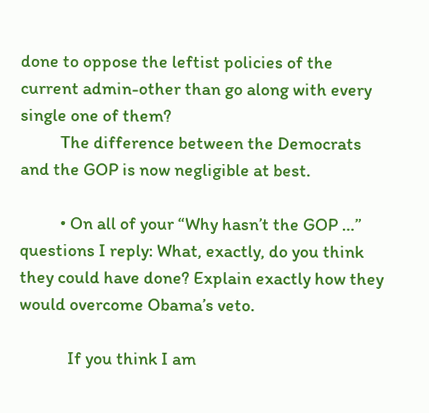done to oppose the leftist policies of the current admin-other than go along with every single one of them?
          The difference between the Democrats and the GOP is now negligible at best.

          • On all of your “Why hasn’t the GOP …” questions I reply: What, exactly, do you think they could have done? Explain exactly how they would overcome Obama’s veto.

            If you think I am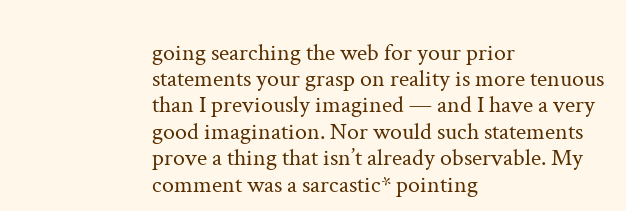going searching the web for your prior statements your grasp on reality is more tenuous than I previously imagined — and I have a very good imagination. Nor would such statements prove a thing that isn’t already observable. My comment was a sarcastic* pointing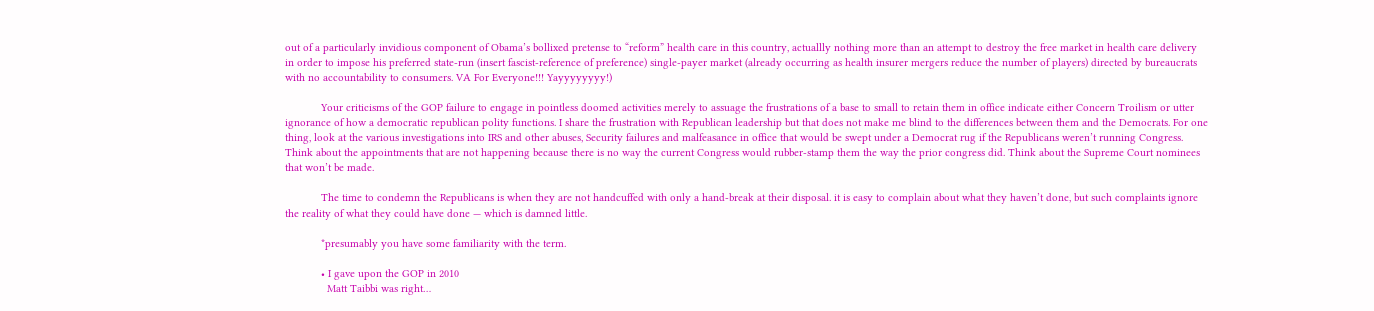out of a particularly invidious component of Obama’s bollixed pretense to “reform” health care in this country, actuallly nothing more than an attempt to destroy the free market in health care delivery in order to impose his preferred state-run (insert fascist-reference of preference) single-payer market (already occurring as health insurer mergers reduce the number of players) directed by bureaucrats with no accountability to consumers. VA For Everyone!!! Yayyyyyyyy!)

            Your criticisms of the GOP failure to engage in pointless doomed activities merely to assuage the frustrations of a base to small to retain them in office indicate either Concern Troilism or utter ignorance of how a democratic republican polity functions. I share the frustration with Republican leadership but that does not make me blind to the differences between them and the Democrats. For one thing, look at the various investigations into IRS and other abuses, Security failures and malfeasance in office that would be swept under a Democrat rug if the Republicans weren’t running Congress. Think about the appointments that are not happening because there is no way the current Congress would rubber-stamp them the way the prior congress did. Think about the Supreme Court nominees that won’t be made.

            The time to condemn the Republicans is when they are not handcuffed with only a hand-break at their disposal. it is easy to complain about what they haven’t done, but such complaints ignore the reality of what they could have done — which is damned little.

            *presumably you have some familiarity with the term.

            • I gave upon the GOP in 2010
              Matt Taibbi was right…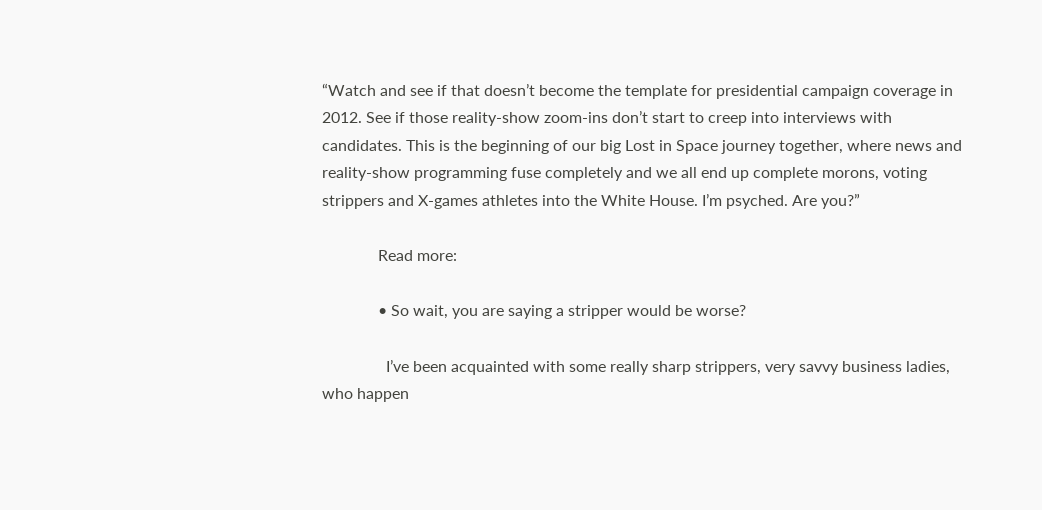“Watch and see if that doesn’t become the template for presidential campaign coverage in 2012. See if those reality-show zoom-ins don’t start to creep into interviews with candidates. This is the beginning of our big Lost in Space journey together, where news and reality-show programming fuse completely and we all end up complete morons, voting strippers and X-games athletes into the White House. I’m psyched. Are you?”

              Read more:

              • So wait, you are saying a stripper would be worse?

                I’ve been acquainted with some really sharp strippers, very savvy business ladies, who happen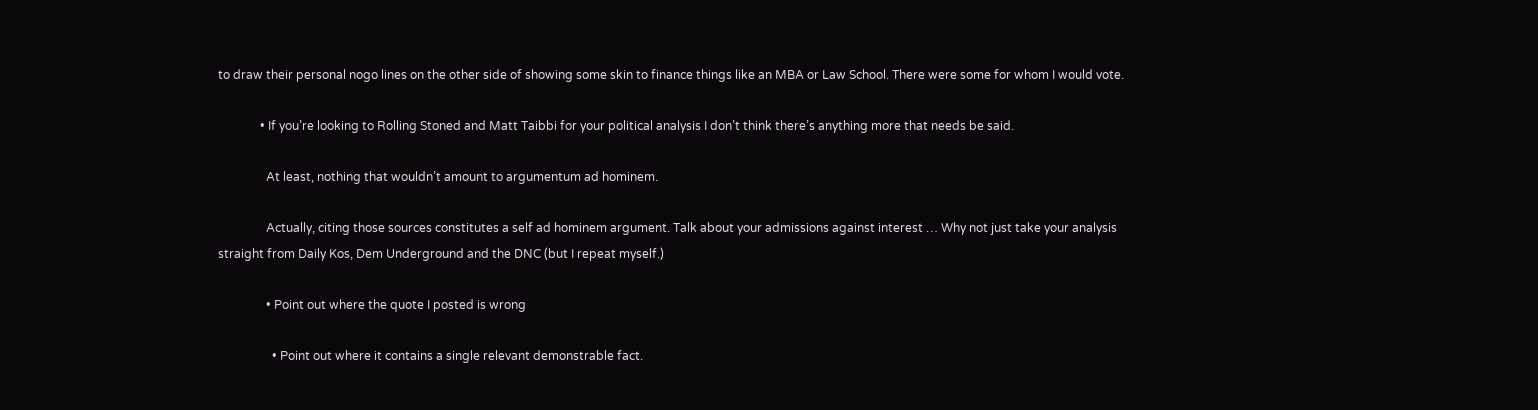to draw their personal nogo lines on the other side of showing some skin to finance things like an MBA or Law School. There were some for whom I would vote.

              • If you’re looking to Rolling Stoned and Matt Taibbi for your political analysis I don’t think there’s anything more that needs be said.

                At least, nothing that wouldn’t amount to argumentum ad hominem.

                Actually, citing those sources constitutes a self ad hominem argument. Talk about your admissions against interest … Why not just take your analysis straight from Daily Kos, Dem Underground and the DNC (but I repeat myself.)

                • Point out where the quote I posted is wrong

                  • Point out where it contains a single relevant demonstrable fact.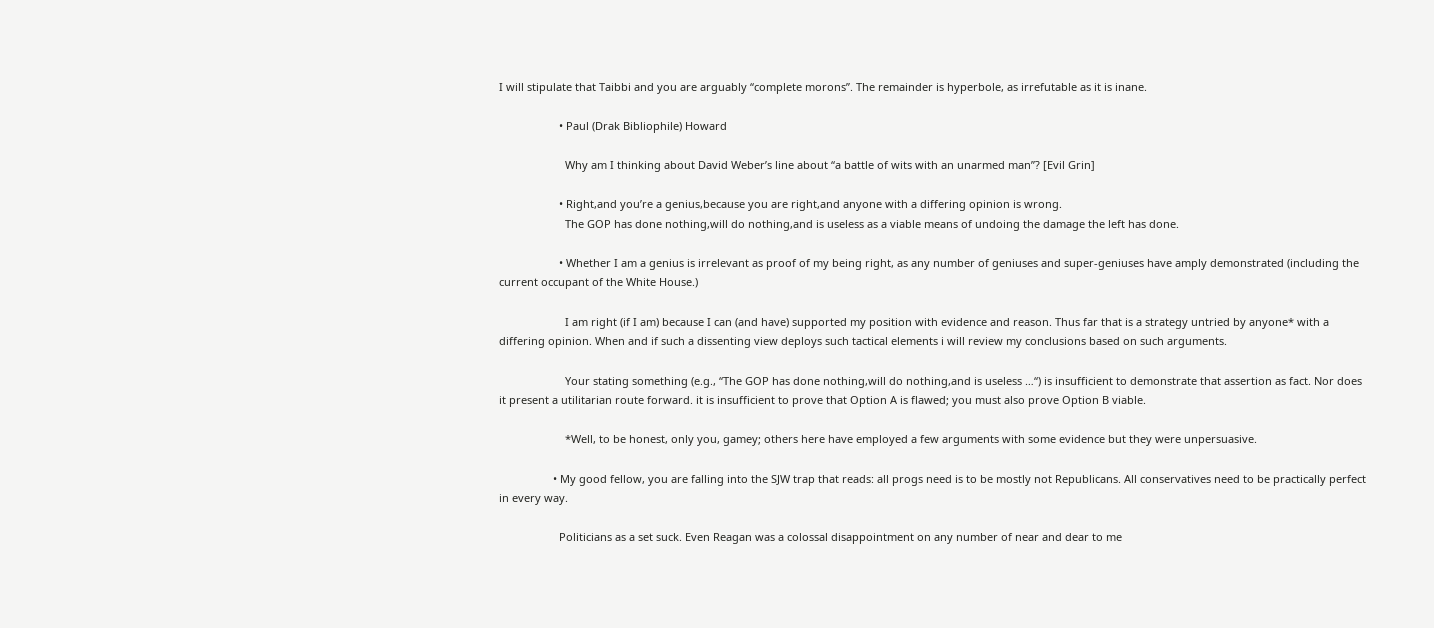I will stipulate that Taibbi and you are arguably “complete morons”. The remainder is hyperbole, as irrefutable as it is inane.

                    • Paul (Drak Bibliophile) Howard

                      Why am I thinking about David Weber’s line about “a battle of wits with an unarmed man”? [Evil Grin]

                    • Right,and you’re a genius,because you are right,and anyone with a differing opinion is wrong.
                      The GOP has done nothing,will do nothing,and is useless as a viable means of undoing the damage the left has done.

                    • Whether I am a genius is irrelevant as proof of my being right, as any number of geniuses and super-geniuses have amply demonstrated (including the current occupant of the White House.)

                      I am right (if I am) because I can (and have) supported my position with evidence and reason. Thus far that is a strategy untried by anyone* with a differing opinion. When and if such a dissenting view deploys such tactical elements i will review my conclusions based on such arguments.

                      Your stating something (e.g., “The GOP has done nothing,will do nothing,and is useless …“) is insufficient to demonstrate that assertion as fact. Nor does it present a utilitarian route forward. it is insufficient to prove that Option A is flawed; you must also prove Option B viable.

                      *Well, to be honest, only you, gamey; others here have employed a few arguments with some evidence but they were unpersuasive.

                  • My good fellow, you are falling into the SJW trap that reads: all progs need is to be mostly not Republicans. All conservatives need to be practically perfect in every way.

                    Politicians as a set suck. Even Reagan was a colossal disappointment on any number of near and dear to me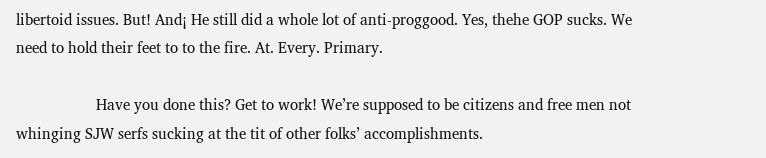libertoid issues. But! And¡ He still did a whole lot of anti-proggood. Yes, thehe GOP sucks. We need to hold their feet to to the fire. At. Every. Primary.

                    Have you done this? Get to work! We’re supposed to be citizens and free men not whinging SJW serfs sucking at the tit of other folks’ accomplishments.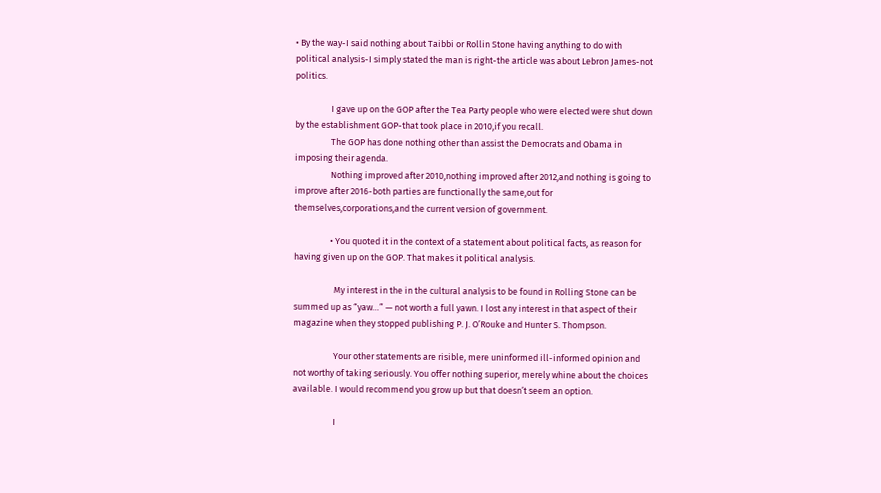• By the way-I said nothing about Taibbi or Rollin Stone having anything to do with political analysis-I simply stated the man is right-the article was about Lebron James-not politics.

                  I gave up on the GOP after the Tea Party people who were elected were shut down by the establishment GOP-that took place in 2010,if you recall.
                  The GOP has done nothing other than assist the Democrats and Obama in imposing their agenda.
                  Nothing improved after 2010,nothing improved after 2012,and nothing is going to improve after 2016-both parties are functionally the same,out for themselves,corporations,and the current version of government.

                  • You quoted it in the context of a statement about political facts, as reason for having given up on the GOP. That makes it political analysis.

                    My interest in the in the cultural analysis to be found in Rolling Stone can be summed up as “yaw…” — not worth a full yawn. I lost any interest in that aspect of their magazine when they stopped publishing P. J. O’Rouke and Hunter S. Thompson.

                    Your other statements are risible, mere uninformed ill-informed opinion and not worthy of taking seriously. You offer nothing superior, merely whine about the choices available. I would recommend you grow up but that doesn’t seem an option.

                    I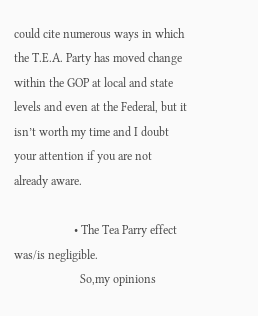could cite numerous ways in which the T.E.A. Party has moved change within the GOP at local and state levels and even at the Federal, but it isn’t worth my time and I doubt your attention if you are not already aware.

                    • The Tea Parry effect was/is negligible.
                      So,my opinions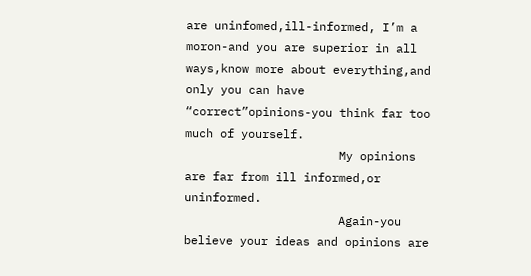are uninfomed,ill-informed, I’m a moron-and you are superior in all ways,know more about everything,and only you can have “correct”opinions-you think far too much of yourself.
                      My opinions are far from ill informed,or uninformed.
                      Again-you believe your ideas and opinions are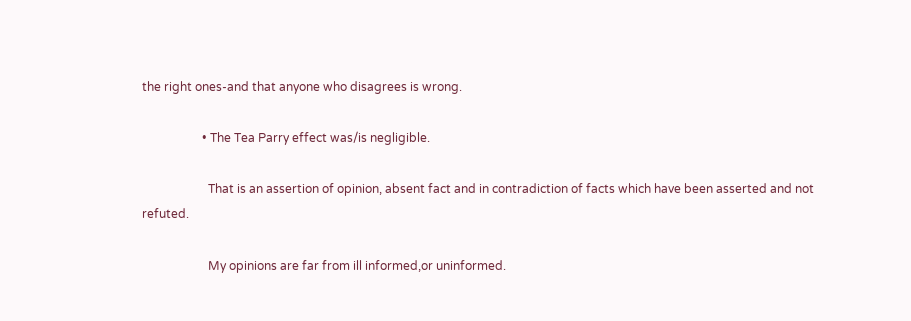the right ones-and that anyone who disagrees is wrong.

                    • The Tea Parry effect was/is negligible.

                      That is an assertion of opinion, absent fact and in contradiction of facts which have been asserted and not refuted.

                      My opinions are far from ill informed,or uninformed.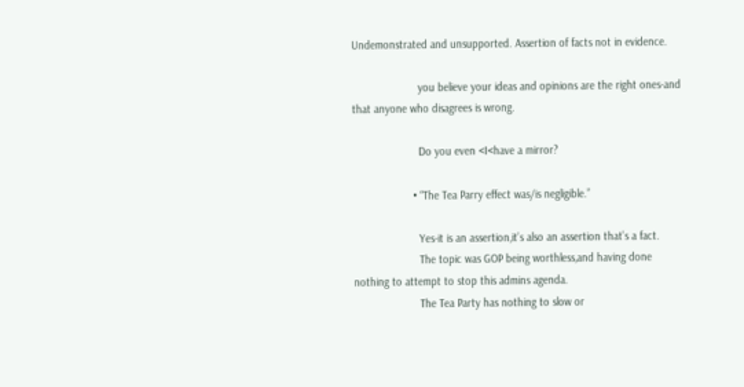Undemonstrated and unsupported. Assertion of facts not in evidence.

                      you believe your ideas and opinions are the right ones-and that anyone who disagrees is wrong.

                      Do you even <I<have a mirror?

                    • “The Tea Parry effect was/is negligible.”

                      Yes-it is an assertion,it’s also an assertion that’s a fact.
                      The topic was GOP being worthless,and having done nothing to attempt to stop this admins agenda.
                      The Tea Party has nothing to slow or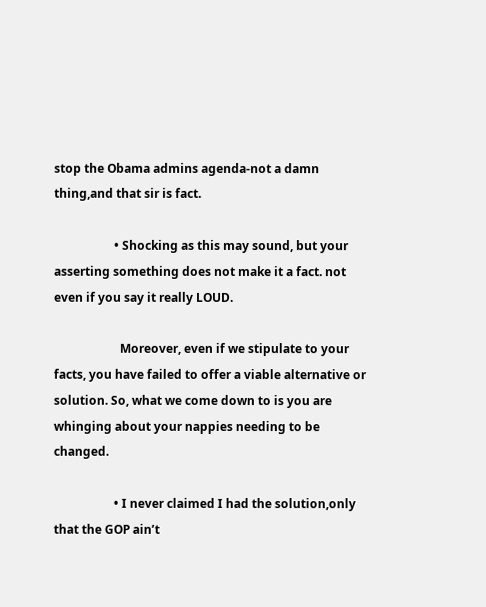stop the Obama admins agenda-not a damn thing,and that sir is fact.

                    • Shocking as this may sound, but your asserting something does not make it a fact. not even if you say it really LOUD.

                      Moreover, even if we stipulate to your facts, you have failed to offer a viable alternative or solution. So, what we come down to is you are whinging about your nappies needing to be changed.

                    • I never claimed I had the solution,only that the GOP ain’t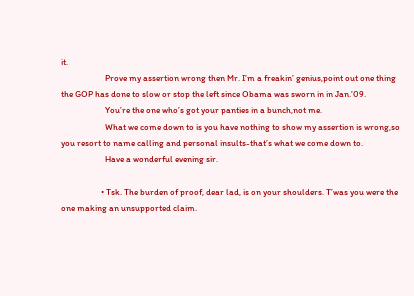it.
                      Prove my assertion wrong then Mr. I’m a freakin’ genius,point out one thing the GOP has done to slow or stop the left since Obama was sworn in in Jan.’09.
                      You’re the one who’s got your panties in a bunch,not me.
                      What we come down to is you have nothing to show my assertion is wrong,so you resort to name calling and personal insults-that’s what we come down to.
                      Have a wonderful evening sir.

                    • Tsk. The burden of proof, dear lad, is on your shoulders. T’was you were the one making an unsupported claim.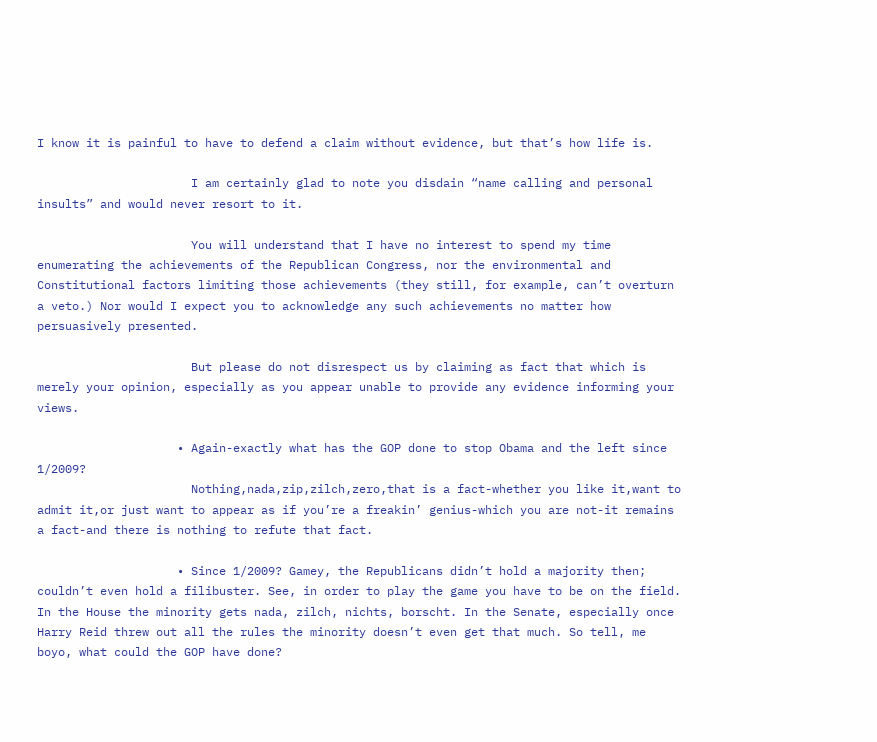I know it is painful to have to defend a claim without evidence, but that’s how life is.

                      I am certainly glad to note you disdain “name calling and personal insults” and would never resort to it.

                      You will understand that I have no interest to spend my time enumerating the achievements of the Republican Congress, nor the environmental and Constitutional factors limiting those achievements (they still, for example, can’t overturn a veto.) Nor would I expect you to acknowledge any such achievements no matter how persuasively presented.

                      But please do not disrespect us by claiming as fact that which is merely your opinion, especially as you appear unable to provide any evidence informing your views.

                    • Again-exactly what has the GOP done to stop Obama and the left since 1/2009?
                      Nothing,nada,zip,zilch,zero,that is a fact-whether you like it,want to admit it,or just want to appear as if you’re a freakin’ genius-which you are not-it remains a fact-and there is nothing to refute that fact.

                    • Since 1/2009? Gamey, the Republicans didn’t hold a majority then; couldn’t even hold a filibuster. See, in order to play the game you have to be on the field. In the House the minority gets nada, zilch, nichts, borscht. In the Senate, especially once Harry Reid threw out all the rules the minority doesn’t even get that much. So tell, me boyo, what could the GOP have done?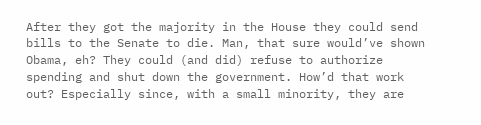After they got the majority in the House they could send bills to the Senate to die. Man, that sure would’ve shown Obama, eh? They could (and did) refuse to authorize spending and shut down the government. How’d that work out? Especially since, with a small minority, they are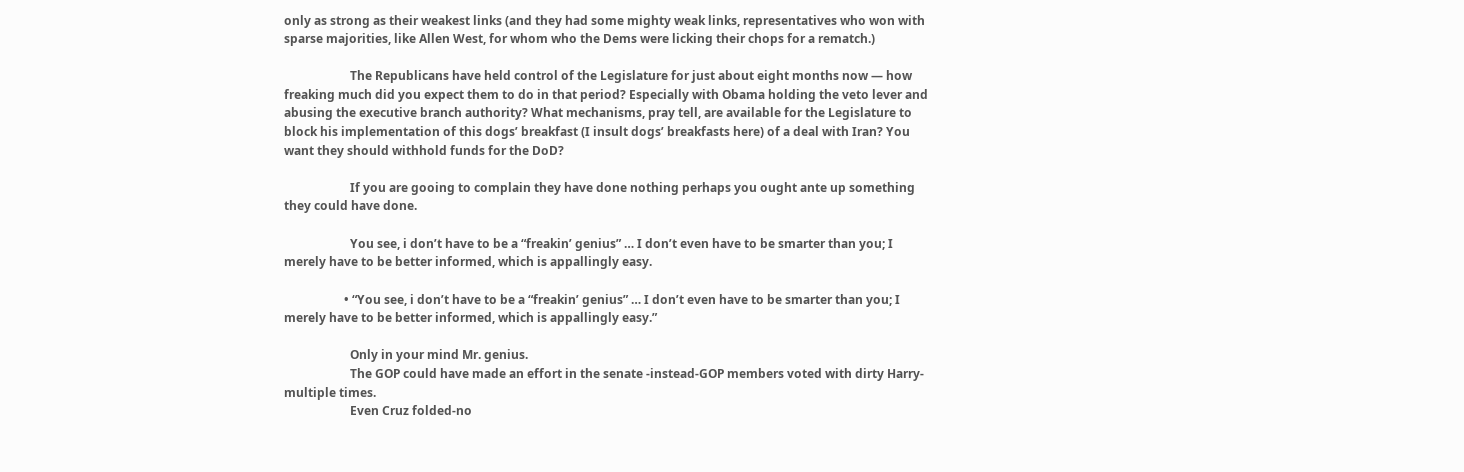only as strong as their weakest links (and they had some mighty weak links, representatives who won with sparse majorities, like Allen West, for whom who the Dems were licking their chops for a rematch.)

                      The Republicans have held control of the Legislature for just about eight months now — how freaking much did you expect them to do in that period? Especially with Obama holding the veto lever and abusing the executive branch authority? What mechanisms, pray tell, are available for the Legislature to block his implementation of this dogs’ breakfast (I insult dogs’ breakfasts here) of a deal with Iran? You want they should withhold funds for the DoD?

                      If you are gooing to complain they have done nothing perhaps you ought ante up something they could have done.

                      You see, i don’t have to be a “freakin’ genius” … I don’t even have to be smarter than you; I merely have to be better informed, which is appallingly easy.

                    • “You see, i don’t have to be a “freakin’ genius” … I don’t even have to be smarter than you; I merely have to be better informed, which is appallingly easy.”

                      Only in your mind Mr. genius.
                      The GOP could have made an effort in the senate -instead-GOP members voted with dirty Harry-multiple times.
                      Even Cruz folded-no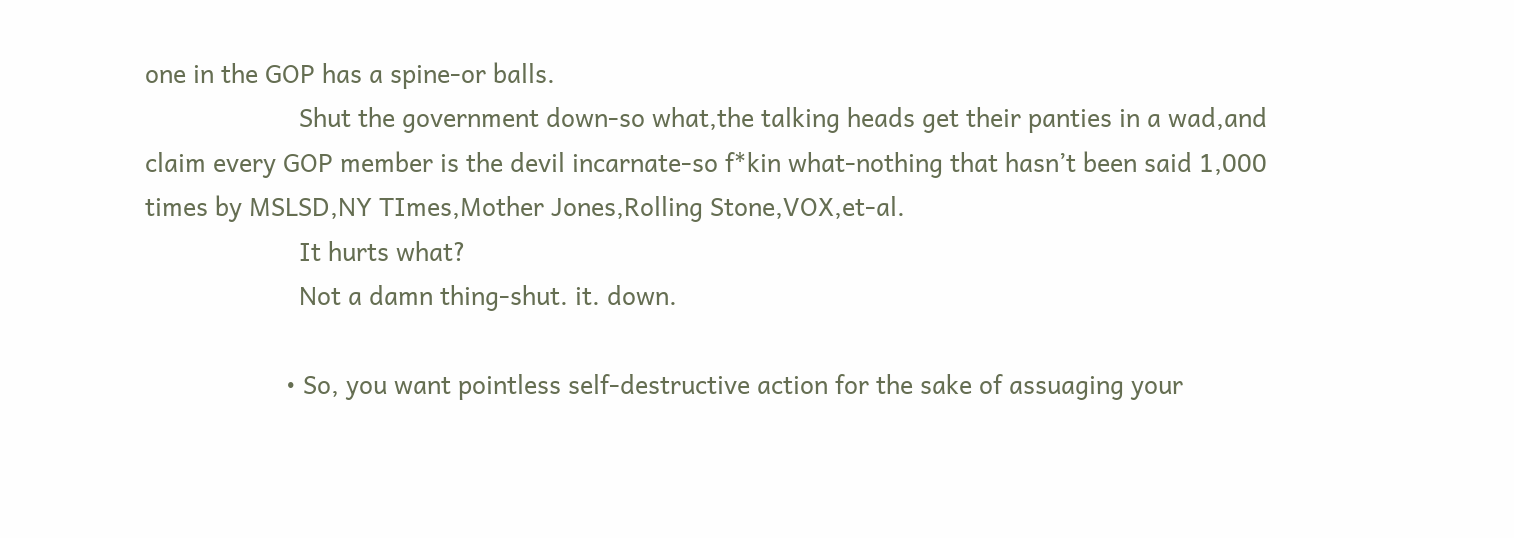one in the GOP has a spine-or balls.
                      Shut the government down-so what,the talking heads get their panties in a wad,and claim every GOP member is the devil incarnate-so f*kin what-nothing that hasn’t been said 1,000 times by MSLSD,NY TImes,Mother Jones,Rolling Stone,VOX,et-al.
                      It hurts what?
                      Not a damn thing-shut. it. down.

                    • So, you want pointless self-destructive action for the sake of assuaging your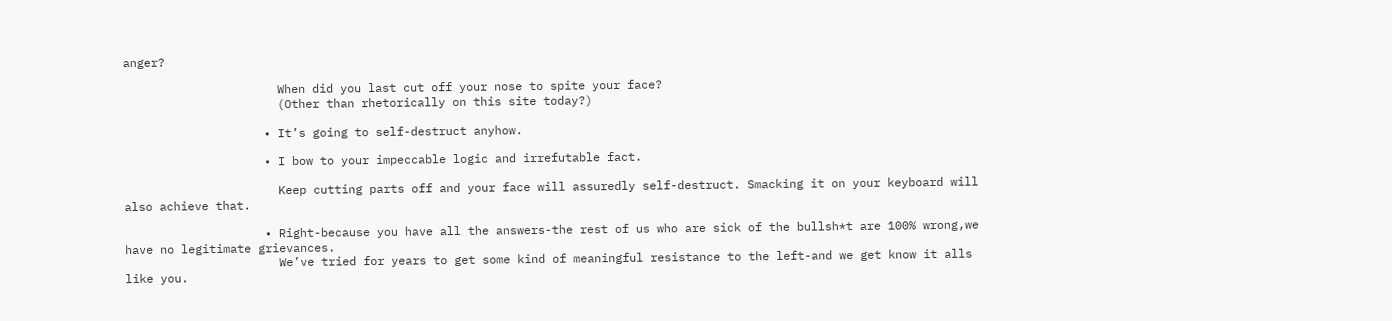anger?

                      When did you last cut off your nose to spite your face?
                      (Other than rhetorically on this site today?)

                    • It’s going to self-destruct anyhow.

                    • I bow to your impeccable logic and irrefutable fact.

                      Keep cutting parts off and your face will assuredly self-destruct. Smacking it on your keyboard will also achieve that.

                    • Right-because you have all the answers-the rest of us who are sick of the bullsh*t are 100% wrong,we have no legitimate grievances.
                      We’ve tried for years to get some kind of meaningful resistance to the left-and we get know it alls like you.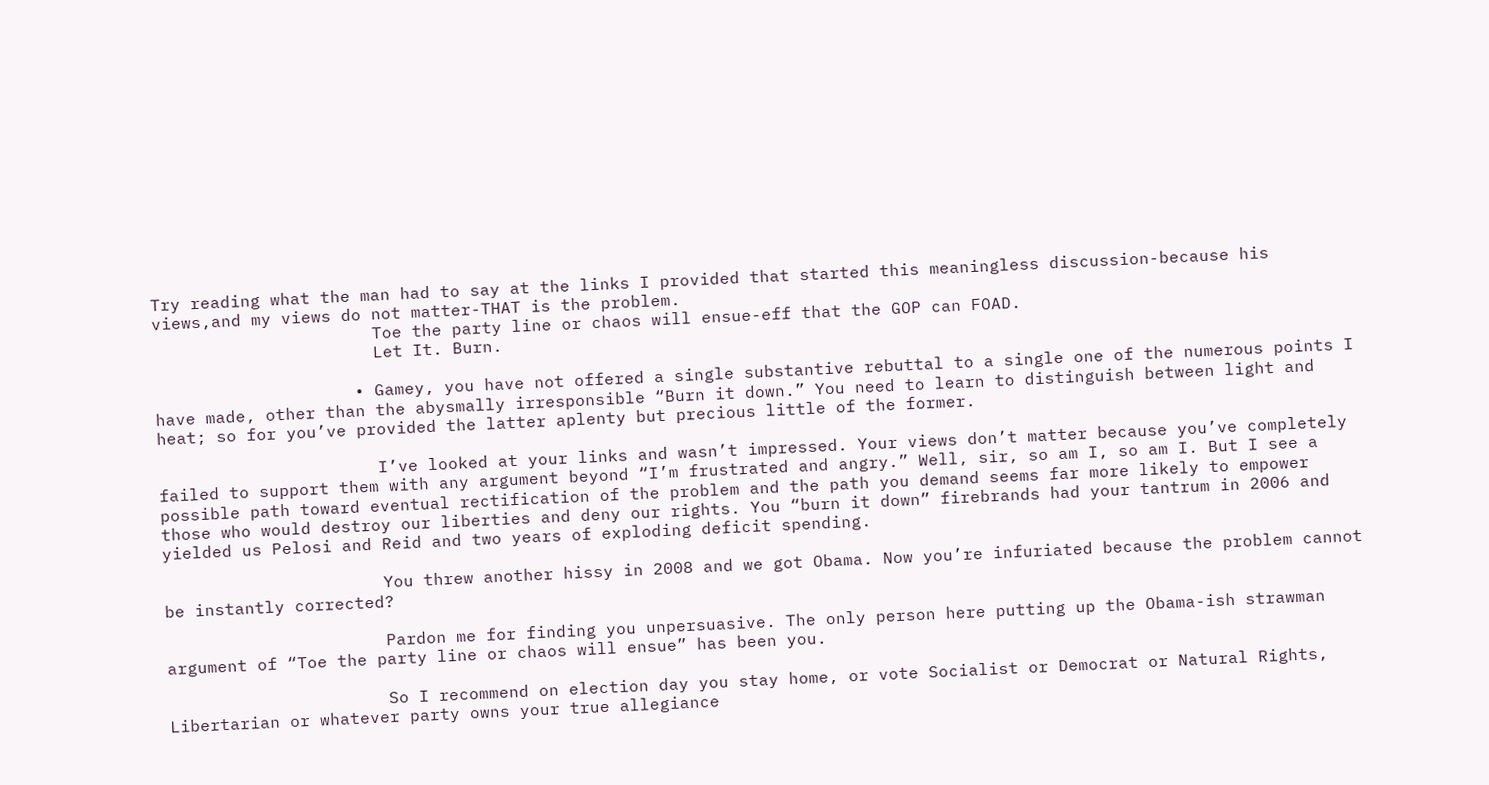Try reading what the man had to say at the links I provided that started this meaningless discussion-because his views,and my views do not matter-THAT is the problem.
                      Toe the party line or chaos will ensue-eff that the GOP can FOAD.
                      Let It. Burn.

                    • Gamey, you have not offered a single substantive rebuttal to a single one of the numerous points I have made, other than the abysmally irresponsible “Burn it down.” You need to learn to distinguish between light and heat; so for you’ve provided the latter aplenty but precious little of the former.

                      I’ve looked at your links and wasn’t impressed. Your views don’t matter because you’ve completely failed to support them with any argument beyond “I’m frustrated and angry.” Well, sir, so am I, so am I. But I see a possible path toward eventual rectification of the problem and the path you demand seems far more likely to empower those who would destroy our liberties and deny our rights. You “burn it down” firebrands had your tantrum in 2006 and yielded us Pelosi and Reid and two years of exploding deficit spending.

                      You threw another hissy in 2008 and we got Obama. Now you’re infuriated because the problem cannot be instantly corrected?

                      Pardon me for finding you unpersuasive. The only person here putting up the Obama-ish strawman argument of “Toe the party line or chaos will ensue” has been you.

                      So I recommend on election day you stay home, or vote Socialist or Democrat or Natural Rights, Libertarian or whatever party owns your true allegiance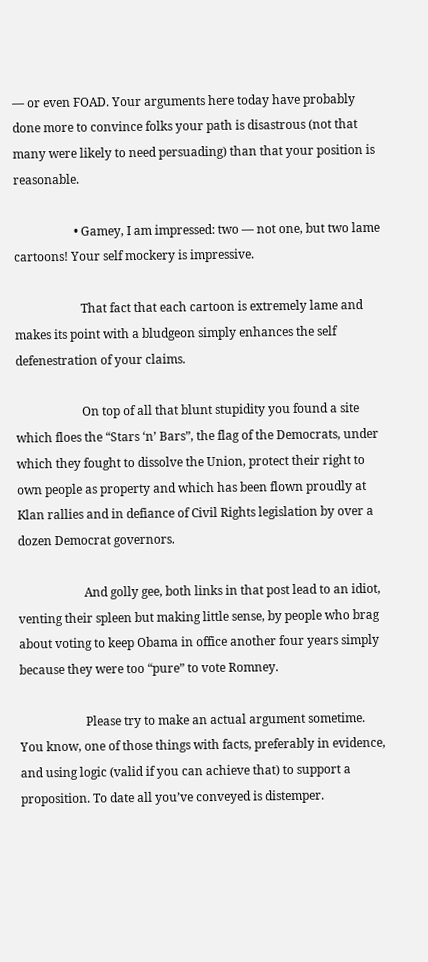— or even FOAD. Your arguments here today have probably done more to convince folks your path is disastrous (not that many were likely to need persuading) than that your position is reasonable.

                    • Gamey, I am impressed: two — not one, but two lame cartoons! Your self mockery is impressive.

                      That fact that each cartoon is extremely lame and makes its point with a bludgeon simply enhances the self defenestration of your claims.

                      On top of all that blunt stupidity you found a site which floes the “Stars ‘n’ Bars”, the flag of the Democrats, under which they fought to dissolve the Union, protect their right to own people as property and which has been flown proudly at Klan rallies and in defiance of Civil Rights legislation by over a dozen Democrat governors.

                      And golly gee, both links in that post lead to an idiot, venting their spleen but making little sense, by people who brag about voting to keep Obama in office another four years simply because they were too “pure” to vote Romney.

                      Please try to make an actual argument sometime. You know, one of those things with facts, preferably in evidence, and using logic (valid if you can achieve that) to support a proposition. To date all you’ve conveyed is distemper.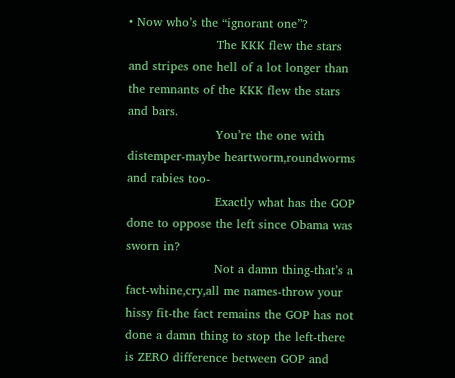• Now who’s the “ignorant one”?
                      The KKK flew the stars and stripes one hell of a lot longer than the remnants of the KKK flew the stars and bars.
                      You’re the one with distemper-maybe heartworm,roundworms and rabies too-
                      Exactly what has the GOP done to oppose the left since Obama was sworn in?
                      Not a damn thing-that’s a fact-whine,cry,all me names-throw your hissy fit-the fact remains the GOP has not done a damn thing to stop the left-there is ZERO difference between GOP and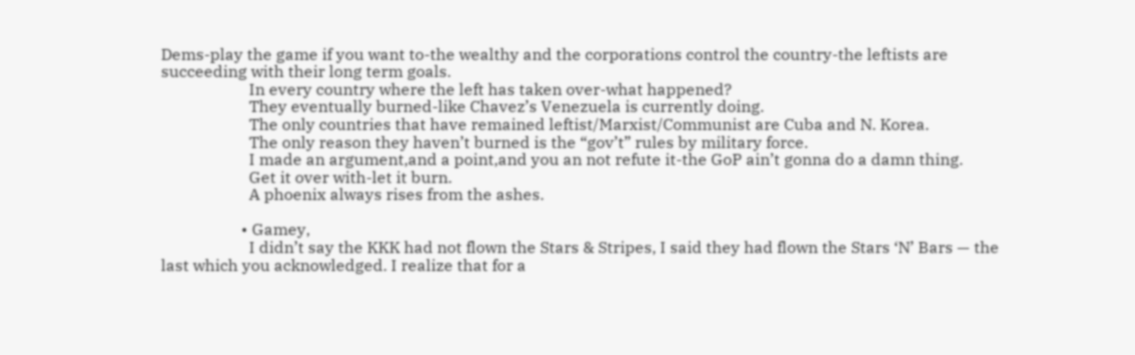Dems-play the game if you want to-the wealthy and the corporations control the country-the leftists are succeeding with their long term goals.
                      In every country where the left has taken over-what happened?
                      They eventually burned-like Chavez’s Venezuela is currently doing.
                      The only countries that have remained leftist/Marxist/Communist are Cuba and N. Korea.
                      The only reason they haven’t burned is the “gov’t” rules by military force.
                      I made an argument,and a point,and you an not refute it-the GoP ain’t gonna do a damn thing.
                      Get it over with-let it burn.
                      A phoenix always rises from the ashes.

                    • Gamey,
                      I didn’t say the KKK had not flown the Stars & Stripes, I said they had flown the Stars ‘N’ Bars — the last which you acknowledged. I realize that for a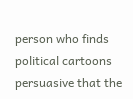person who finds political cartoons persuasive that the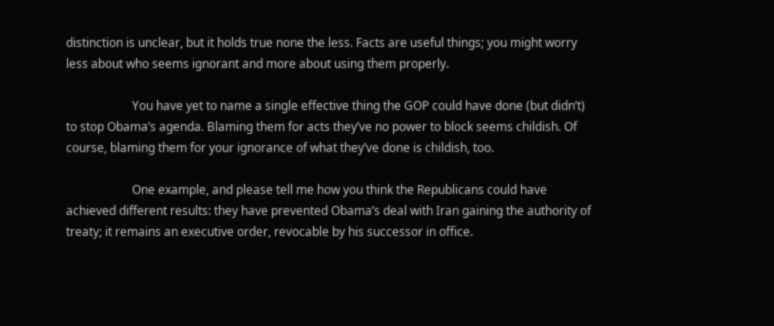distinction is unclear, but it holds true none the less. Facts are useful things; you might worry less about who seems ignorant and more about using them properly.

                      You have yet to name a single effective thing the GOP could have done (but didn’t) to stop Obama’s agenda. Blaming them for acts they’ve no power to block seems childish. Of course, blaming them for your ignorance of what they’ve done is childish, too.

                      One example, and please tell me how you think the Republicans could have achieved different results: they have prevented Obama’s deal with Iran gaining the authority of treaty; it remains an executive order, revocable by his successor in office.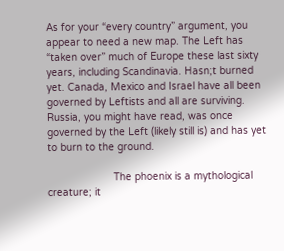As for your “every country” argument, you appear to need a new map. The Left has “taken over” much of Europe these last sixty years, including Scandinavia. Hasn;t burned yet. Canada, Mexico and Israel have all been governed by Leftists and all are surviving. Russia, you might have read, was once governed by the Left (likely still is) and has yet to burn to the ground.

                      The phoenix is a mythological creature; it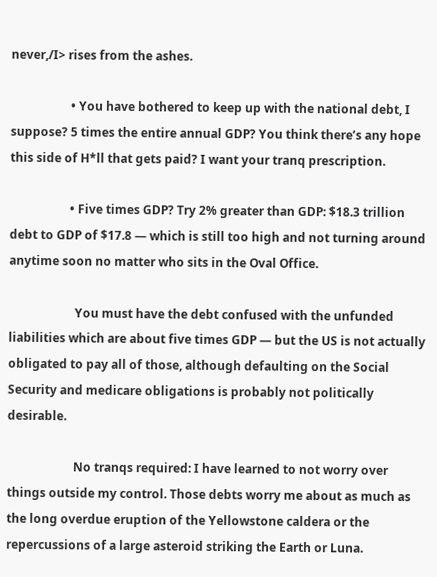never,/I> rises from the ashes.

                    • You have bothered to keep up with the national debt, I suppose? 5 times the entire annual GDP? You think there’s any hope this side of H*ll that gets paid? I want your tranq prescription.

                    • Five times GDP? Try 2% greater than GDP: $18.3 trillion debt to GDP of $17.8 — which is still too high and not turning around anytime soon no matter who sits in the Oval Office.

                      You must have the debt confused with the unfunded liabilities which are about five times GDP — but the US is not actually obligated to pay all of those, although defaulting on the Social Security and medicare obligations is probably not politically desirable.

                      No tranqs required: I have learned to not worry over things outside my control. Those debts worry me about as much as the long overdue eruption of the Yellowstone caldera or the repercussions of a large asteroid striking the Earth or Luna.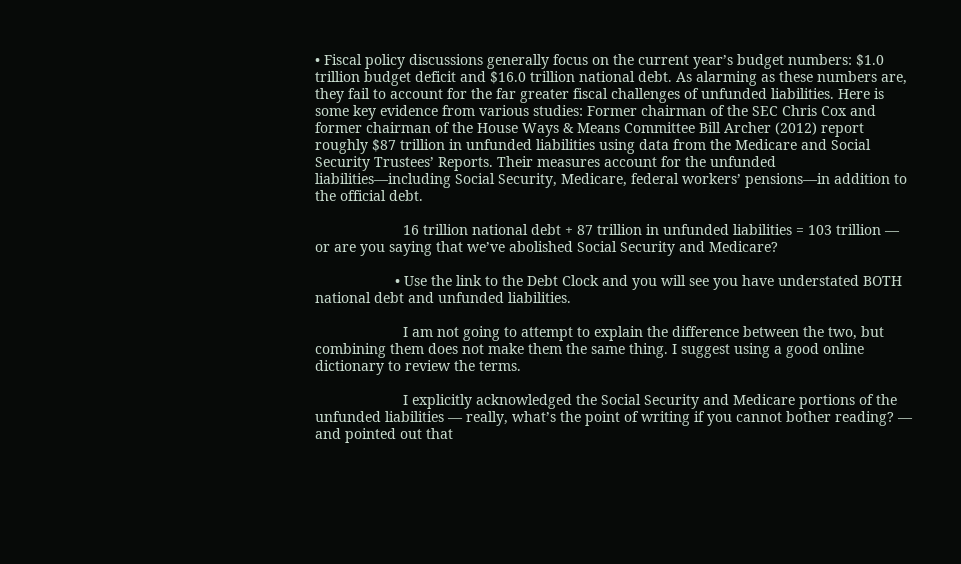• Fiscal policy discussions generally focus on the current year’s budget numbers: $1.0 trillion budget deficit and $16.0 trillion national debt. As alarming as these numbers are, they fail to account for the far greater fiscal challenges of unfunded liabilities. Here is some key evidence from various studies: Former chairman of the SEC Chris Cox and former chairman of the House Ways & Means Committee Bill Archer (2012) report roughly $87 trillion in unfunded liabilities using data from the Medicare and Social Security Trustees’ Reports. Their measures account for the unfunded liabilities—including Social Security, Medicare, federal workers’ pensions—in addition to the official debt.

                      16 trillion national debt + 87 trillion in unfunded liabilities = 103 trillion — or are you saying that we’ve abolished Social Security and Medicare?

                    • Use the link to the Debt Clock and you will see you have understated BOTH national debt and unfunded liabilities.

                      I am not going to attempt to explain the difference between the two, but combining them does not make them the same thing. I suggest using a good online dictionary to review the terms.

                      I explicitly acknowledged the Social Security and Medicare portions of the unfunded liabilities — really, what’s the point of writing if you cannot bother reading? — and pointed out that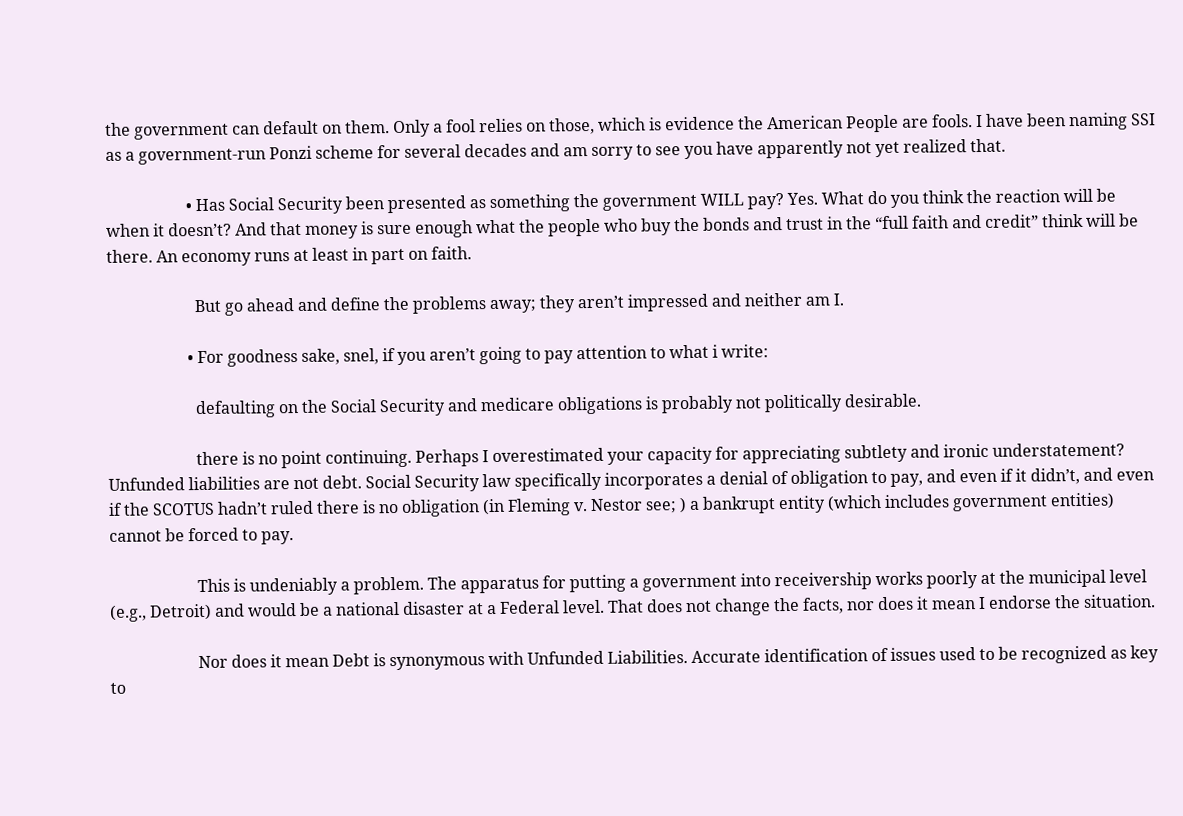the government can default on them. Only a fool relies on those, which is evidence the American People are fools. I have been naming SSI as a government-run Ponzi scheme for several decades and am sorry to see you have apparently not yet realized that.

                    • Has Social Security been presented as something the government WILL pay? Yes. What do you think the reaction will be when it doesn’t? And that money is sure enough what the people who buy the bonds and trust in the “full faith and credit” think will be there. An economy runs at least in part on faith.

                      But go ahead and define the problems away; they aren’t impressed and neither am I.

                    • For goodness sake, snel, if you aren’t going to pay attention to what i write:

                      defaulting on the Social Security and medicare obligations is probably not politically desirable.

                      there is no point continuing. Perhaps I overestimated your capacity for appreciating subtlety and ironic understatement? Unfunded liabilities are not debt. Social Security law specifically incorporates a denial of obligation to pay, and even if it didn’t, and even if the SCOTUS hadn’t ruled there is no obligation (in Fleming v. Nestor see; ) a bankrupt entity (which includes government entities) cannot be forced to pay.

                      This is undeniably a problem. The apparatus for putting a government into receivership works poorly at the municipal level (e.g., Detroit) and would be a national disaster at a Federal level. That does not change the facts, nor does it mean I endorse the situation.

                      Nor does it mean Debt is synonymous with Unfunded Liabilities. Accurate identification of issues used to be recognized as key to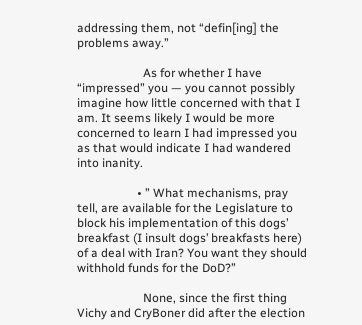addressing them, not “defin[ing] the problems away.”

                      As for whether I have “impressed” you — you cannot possibly imagine how little concerned with that I am. It seems likely I would be more concerned to learn I had impressed you as that would indicate I had wandered into inanity.

                    • ” What mechanisms, pray tell, are available for the Legislature to block his implementation of this dogs’ breakfast (I insult dogs’ breakfasts here) of a deal with Iran? You want they should withhold funds for the DoD?”

                      None, since the first thing Vichy and CryBoner did after the election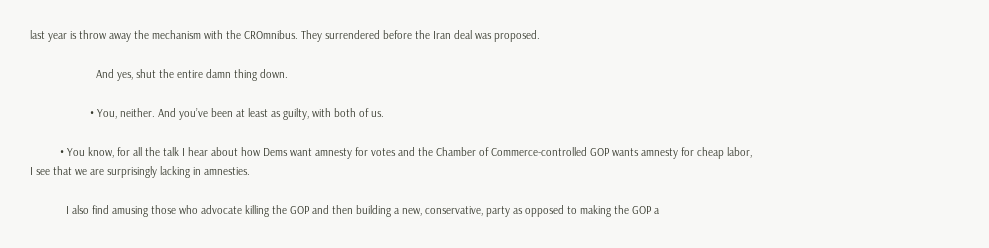last year is throw away the mechanism with the CROmnibus. They surrendered before the Iran deal was proposed.

                      And yes, shut the entire damn thing down.

                    • You, neither. And you’ve been at least as guilty, with both of us.

          • You know, for all the talk I hear about how Dems want amnesty for votes and the Chamber of Commerce-controlled GOP wants amnesty for cheap labor, I see that we are surprisingly lacking in amnesties.

            I also find amusing those who advocate killing the GOP and then building a new, conservative, party as opposed to making the GOP a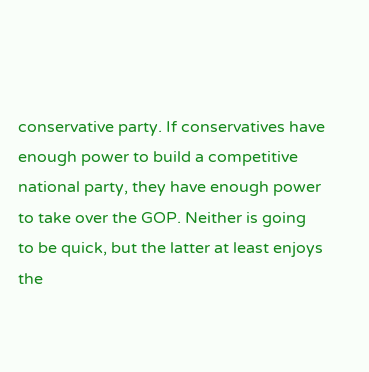conservative party. If conservatives have enough power to build a competitive national party, they have enough power to take over the GOP. Neither is going to be quick, but the latter at least enjoys the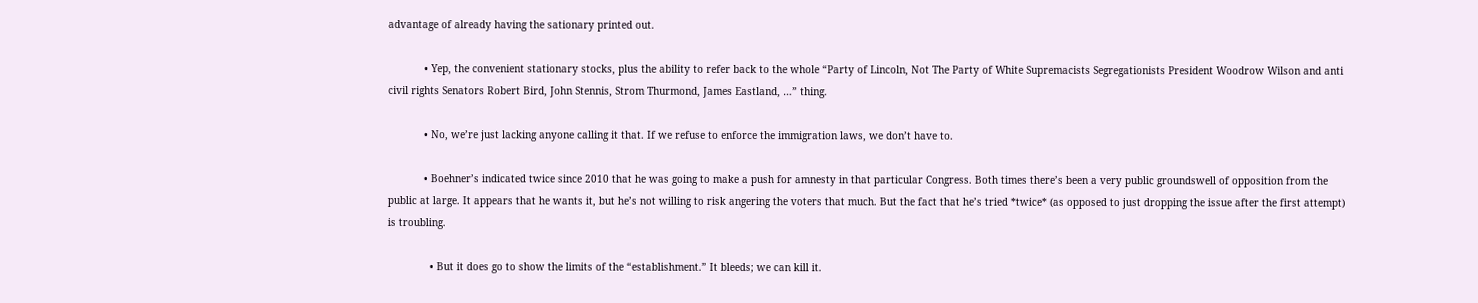advantage of already having the sationary printed out.

            • Yep, the convenient stationary stocks, plus the ability to refer back to the whole “Party of Lincoln, Not The Party of White Supremacists Segregationists President Woodrow Wilson and anti civil rights Senators Robert Bird, John Stennis, Strom Thurmond, James Eastland, …” thing.

            • No, we’re just lacking anyone calling it that. If we refuse to enforce the immigration laws, we don’t have to.

            • Boehner’s indicated twice since 2010 that he was going to make a push for amnesty in that particular Congress. Both times there’s been a very public groundswell of opposition from the public at large. It appears that he wants it, but he’s not willing to risk angering the voters that much. But the fact that he’s tried *twice* (as opposed to just dropping the issue after the first attempt) is troubling.

              • But it does go to show the limits of the “establishment.” It bleeds; we can kill it.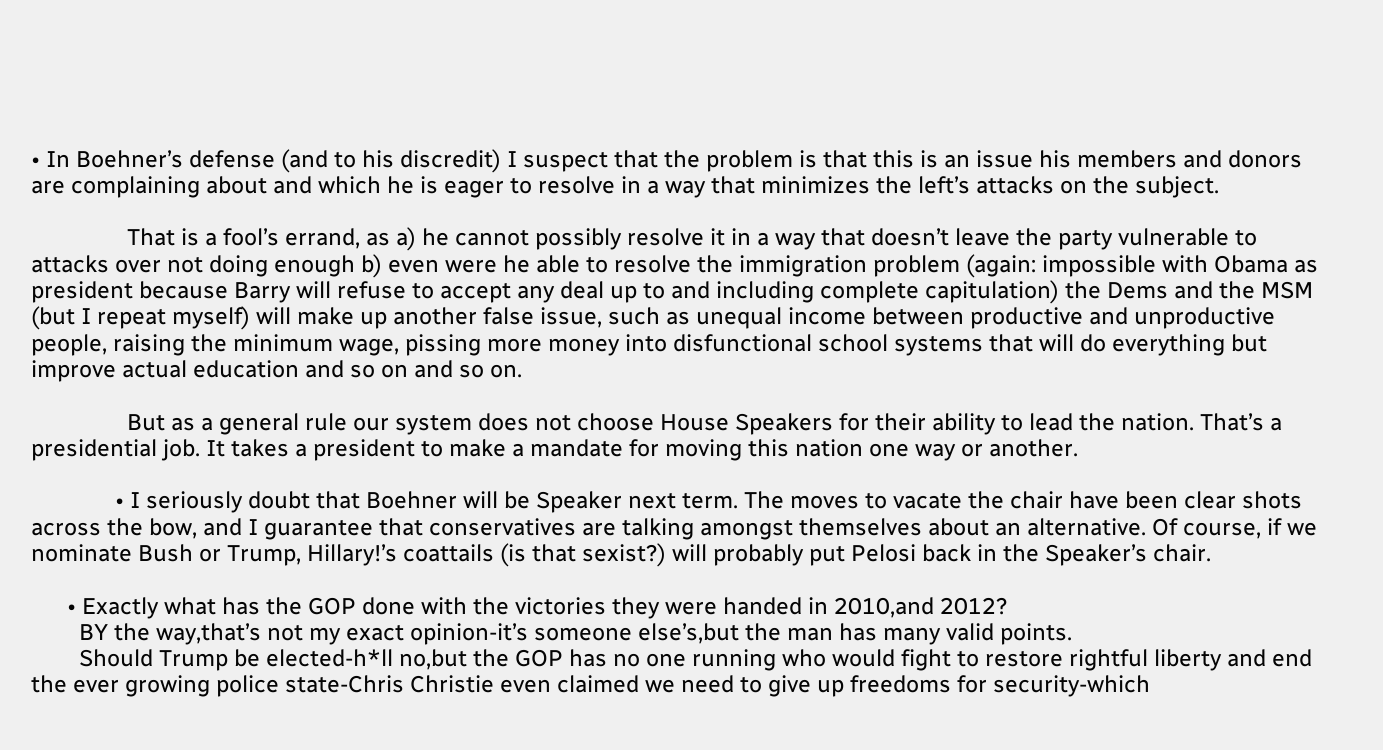• In Boehner’s defense (and to his discredit) I suspect that the problem is that this is an issue his members and donors are complaining about and which he is eager to resolve in a way that minimizes the left’s attacks on the subject.

                That is a fool’s errand, as a) he cannot possibly resolve it in a way that doesn’t leave the party vulnerable to attacks over not doing enough b) even were he able to resolve the immigration problem (again: impossible with Obama as president because Barry will refuse to accept any deal up to and including complete capitulation) the Dems and the MSM (but I repeat myself) will make up another false issue, such as unequal income between productive and unproductive people, raising the minimum wage, pissing more money into disfunctional school systems that will do everything but improve actual education and so on and so on.

                But as a general rule our system does not choose House Speakers for their ability to lead the nation. That’s a presidential job. It takes a president to make a mandate for moving this nation one way or another.

              • I seriously doubt that Boehner will be Speaker next term. The moves to vacate the chair have been clear shots across the bow, and I guarantee that conservatives are talking amongst themselves about an alternative. Of course, if we nominate Bush or Trump, Hillary!’s coattails (is that sexist?) will probably put Pelosi back in the Speaker’s chair.

      • Exactly what has the GOP done with the victories they were handed in 2010,and 2012?
        BY the way,that’s not my exact opinion-it’s someone else’s,but the man has many valid points.
        Should Trump be elected-h*ll no,but the GOP has no one running who would fight to restore rightful liberty and end the ever growing police state-Chris Christie even claimed we need to give up freedoms for security-which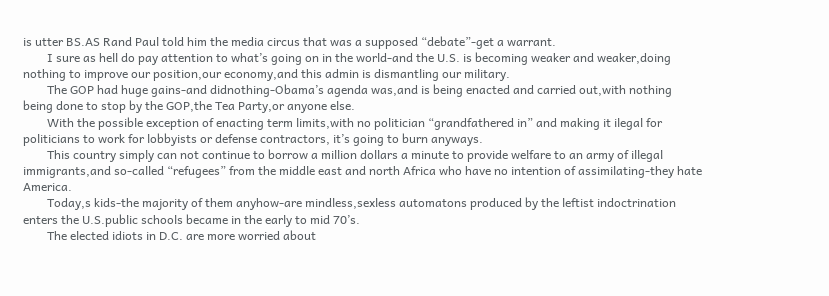is utter BS.AS Rand Paul told him the media circus that was a supposed “debate”-get a warrant.
        I sure as hell do pay attention to what’s going on in the world-and the U.S. is becoming weaker and weaker,doing nothing to improve our position,our economy,and this admin is dismantling our military.
        The GOP had huge gains-and didnothing-Obama’s agenda was,and is being enacted and carried out,with nothing being done to stop by the GOP,the Tea Party,or anyone else.
        With the possible exception of enacting term limits,with no politician “grandfathered in” and making it ilegal for politicians to work for lobbyists or defense contractors, it’s going to burn anyways.
        This country simply can not continue to borrow a million dollars a minute to provide welfare to an army of illegal immigrants,and so-called “refugees” from the middle east and north Africa who have no intention of assimilating-they hate America.
        Today,s kids-the majority of them anyhow-are mindless,sexless automatons produced by the leftist indoctrination enters the U.S.public schools became in the early to mid 70’s.
        The elected idiots in D.C. are more worried about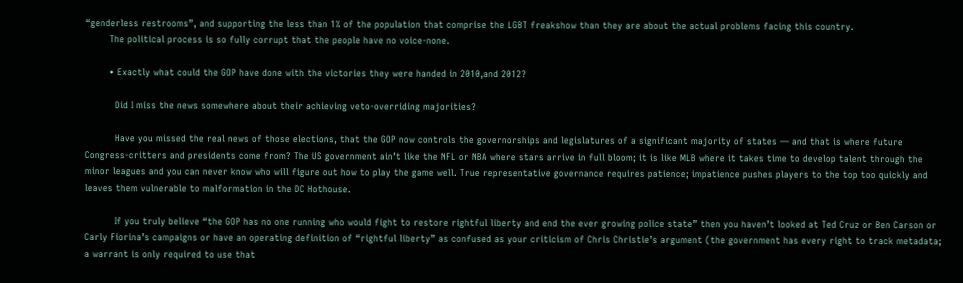“genderless restrooms”, and supporting the less than 1% of the population that comprise the LGBT freakshow than they are about the actual problems facing this country.
        The political process is so fully corrupt that the people have no voice-none.

        • Exactly what could the GOP have done with the victories they were handed in 2010,and 2012?

          Did I miss the news somewhere about their achieving veto-overriding majorities?

          Have you missed the real news of those elections, that the GOP now controls the governorships and legislatures of a significant majority of states — and that is where future Congress-critters and presidents come from? The US government ain’t like the NFL or NBA where stars arrive in full bloom; it is like MLB where it takes time to develop talent through the minor leagues and you can never know who will figure out how to play the game well. True representative governance requires patience; impatience pushes players to the top too quickly and leaves them vulnerable to malformation in the DC Hothouse.

          If you truly believe “the GOP has no one running who would fight to restore rightful liberty and end the ever growing police state” then you haven’t looked at Ted Cruz or Ben Carson or Carly Fiorina’s campaigns or have an operating definition of “rightful liberty” as confused as your criticism of Chris Christie’s argument (the government has every right to track metadata; a warrant is only required to use that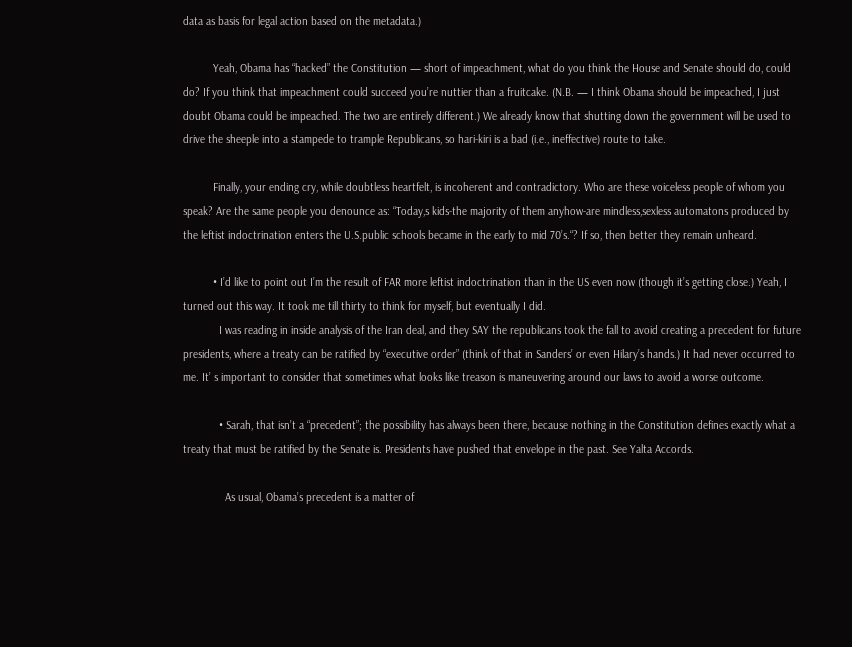data as basis for legal action based on the metadata.)

          Yeah, Obama has “hacked” the Constitution — short of impeachment, what do you think the House and Senate should do, could do? If you think that impeachment could succeed you’re nuttier than a fruitcake. (N.B. — I think Obama should be impeached, I just doubt Obama could be impeached. The two are entirely different.) We already know that shutting down the government will be used to drive the sheeple into a stampede to trample Republicans, so hari-kiri is a bad (i.e., ineffective) route to take.

          Finally, your ending cry, while doubtless heartfelt, is incoherent and contradictory. Who are these voiceless people of whom you speak? Are the same people you denounce as: “Today,s kids-the majority of them anyhow-are mindless,sexless automatons produced by the leftist indoctrination enters the U.S.public schools became in the early to mid 70’s.“? If so, then better they remain unheard.

          • I’d like to point out I’m the result of FAR more leftist indoctrination than in the US even now (though it’s getting close.) Yeah, I turned out this way. It took me till thirty to think for myself, but eventually I did.
            I was reading in inside analysis of the Iran deal, and they SAY the republicans took the fall to avoid creating a precedent for future presidents, where a treaty can be ratified by “executive order” (think of that in Sanders’ or even Hilary’s hands.) It had never occurred to me. It’ s important to consider that sometimes what looks like treason is maneuvering around our laws to avoid a worse outcome.

            • Sarah, that isn’t a “precedent”; the possibility has always been there, because nothing in the Constitution defines exactly what a treaty that must be ratified by the Senate is. Presidents have pushed that envelope in the past. See Yalta Accords.

              As usual, Obama’s precedent is a matter of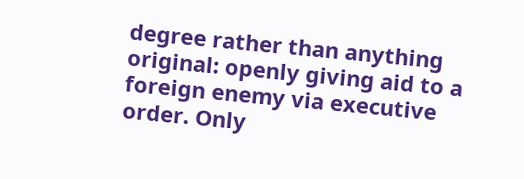degree rather than anything original: openly giving aid to a foreign enemy via executive order. Only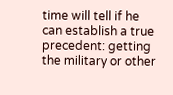time will tell if he can establish a true precedent: getting the military or other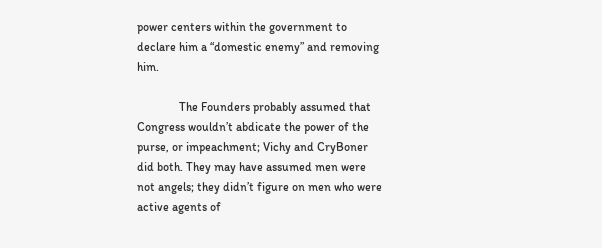power centers within the government to declare him a “domestic enemy” and removing him.

              The Founders probably assumed that Congress wouldn’t abdicate the power of the purse, or impeachment; Vichy and CryBoner did both. They may have assumed men were not angels; they didn’t figure on men who were active agents of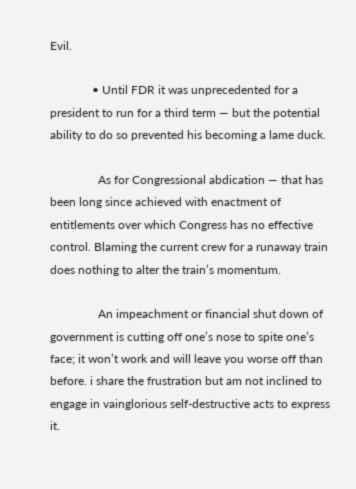Evil.

              • Until FDR it was unprecedented for a president to run for a third term — but the potential ability to do so prevented his becoming a lame duck.

                As for Congressional abdication — that has been long since achieved with enactment of entitlements over which Congress has no effective control. Blaming the current crew for a runaway train does nothing to alter the train’s momentum.

                An impeachment or financial shut down of government is cutting off one’s nose to spite one’s face; it won’t work and will leave you worse off than before. i share the frustration but am not inclined to engage in vainglorious self-destructive acts to express it.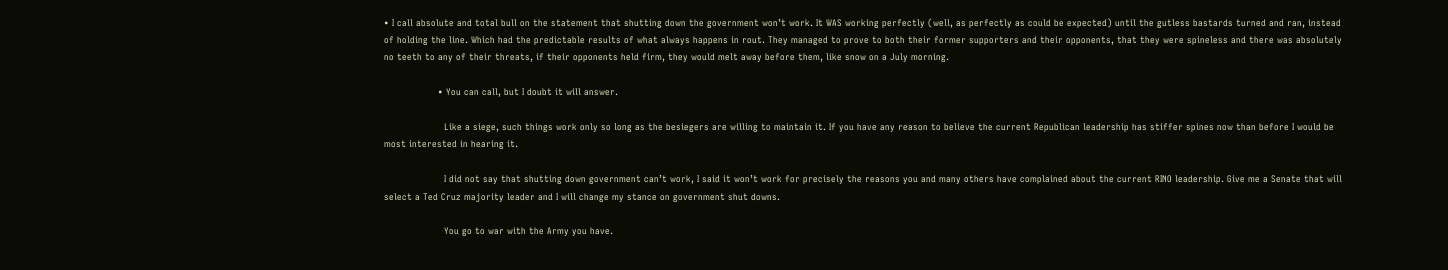• I call absolute and total bull on the statement that shutting down the government won’t work. It WAS working perfectly (well, as perfectly as could be expected) until the gutless bastards turned and ran, instead of holding the line. Which had the predictable results of what always happens in rout. They managed to prove to both their former supporters and their opponents, that they were spineless and there was absolutely no teeth to any of their threats, if their opponents held firm, they would melt away before them, like snow on a July morning.

                  • You can call, but I doubt it will answer.

                    Like a siege, such things work only so long as the besiegers are willing to maintain it. If you have any reason to believe the current Republican leadership has stiffer spines now than before I would be most interested in hearing it.

                    I did not say that shutting down government can’t work, I said it won’t work for precisely the reasons you and many others have complained about the current RINO leadership. Give me a Senate that will select a Ted Cruz majority leader and I will change my stance on government shut downs.

                    You go to war with the Army you have.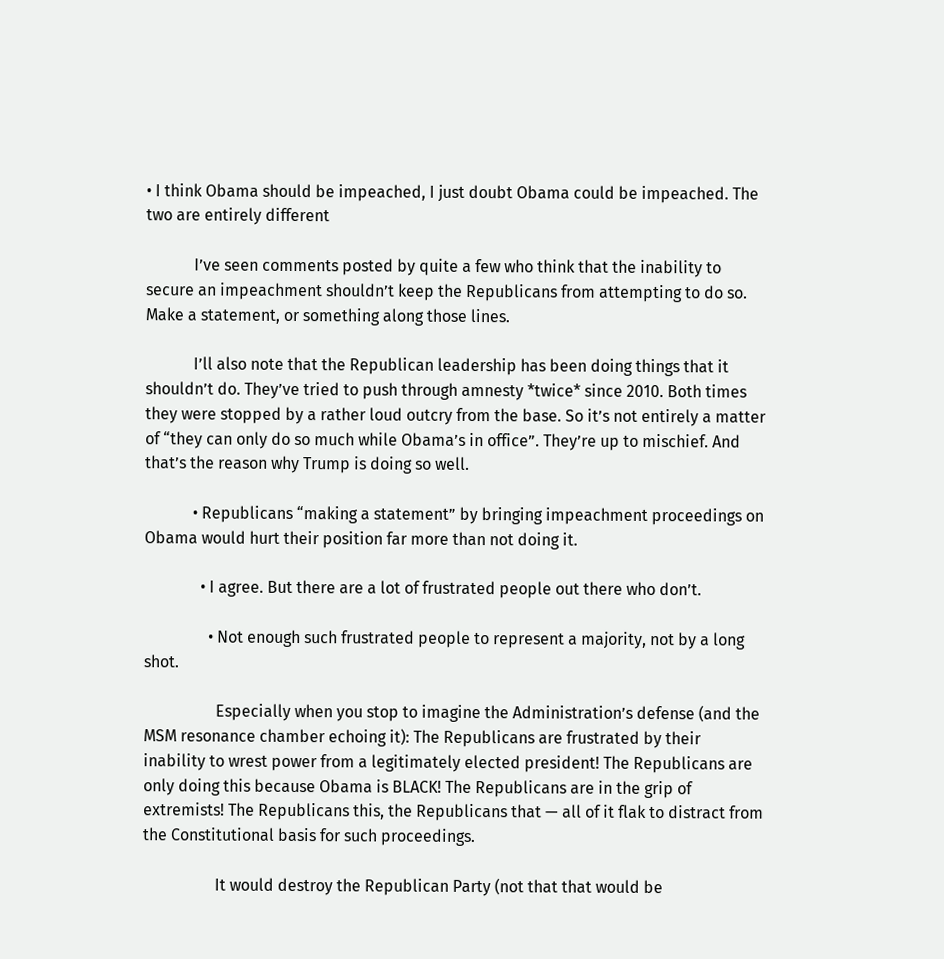• I think Obama should be impeached, I just doubt Obama could be impeached. The two are entirely different

            I’ve seen comments posted by quite a few who think that the inability to secure an impeachment shouldn’t keep the Republicans from attempting to do so. Make a statement, or something along those lines.

            I’ll also note that the Republican leadership has been doing things that it shouldn’t do. They’ve tried to push through amnesty *twice* since 2010. Both times they were stopped by a rather loud outcry from the base. So it’s not entirely a matter of “they can only do so much while Obama’s in office”. They’re up to mischief. And that’s the reason why Trump is doing so well.

            • Republicans “making a statement” by bringing impeachment proceedings on Obama would hurt their position far more than not doing it.

              • I agree. But there are a lot of frustrated people out there who don’t.

                • Not enough such frustrated people to represent a majority, not by a long shot.

                  Especially when you stop to imagine the Administration’s defense (and the MSM resonance chamber echoing it): The Republicans are frustrated by their inability to wrest power from a legitimately elected president! The Republicans are only doing this because Obama is BLACK! The Republicans are in the grip of extremists! The Republicans this, the Republicans that — all of it flak to distract from the Constitutional basis for such proceedings.

                  It would destroy the Republican Party (not that that would be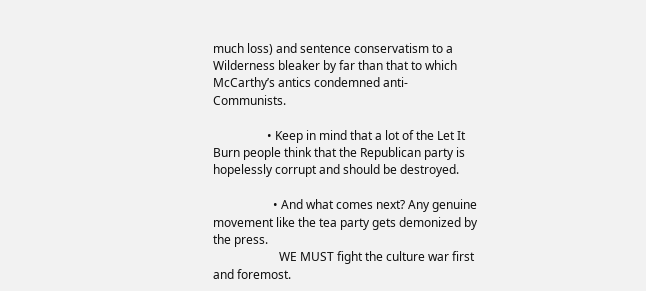much loss) and sentence conservatism to a Wilderness bleaker by far than that to which McCarthy’s antics condemned anti-Communists.

                  • Keep in mind that a lot of the Let It Burn people think that the Republican party is hopelessly corrupt and should be destroyed.

                    • And what comes next? Any genuine movement like the tea party gets demonized by the press.
                      WE MUST fight the culture war first and foremost.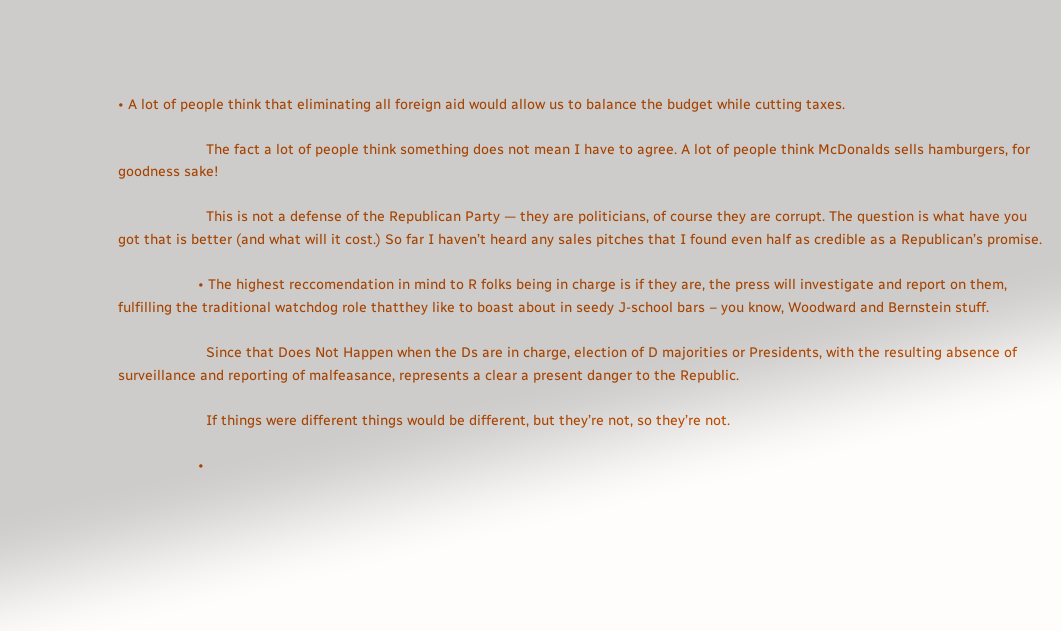• A lot of people think that eliminating all foreign aid would allow us to balance the budget while cutting taxes.

                      The fact a lot of people think something does not mean I have to agree. A lot of people think McDonalds sells hamburgers, for goodness sake!

                      This is not a defense of the Republican Party — they are politicians, of course they are corrupt. The question is what have you got that is better (and what will it cost.) So far I haven’t heard any sales pitches that I found even half as credible as a Republican’s promise.

                    • The highest reccomendation in mind to R folks being in charge is if they are, the press will investigate and report on them, fulfilling the traditional watchdog role thatthey like to boast about in seedy J-school bars – you know, Woodward and Bernstein stuff.

                      Since that Does Not Happen when the Ds are in charge, election of D majorities or Presidents, with the resulting absence of surveillance and reporting of malfeasance, represents a clear a present danger to the Republic.

                      If things were different things would be different, but they’re not, so they’re not.

                    •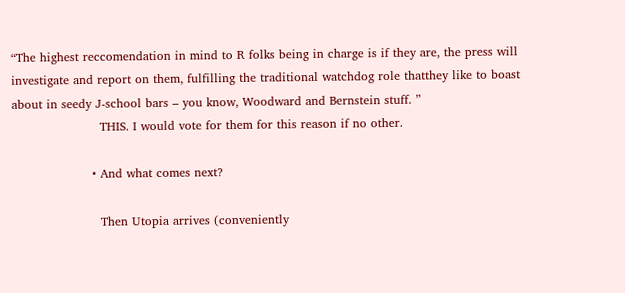“The highest reccomendation in mind to R folks being in charge is if they are, the press will investigate and report on them, fulfilling the traditional watchdog role thatthey like to boast about in seedy J-school bars – you know, Woodward and Bernstein stuff. ”
                      THIS. I would vote for them for this reason if no other.

                    • And what comes next?

                      Then Utopia arrives (conveniently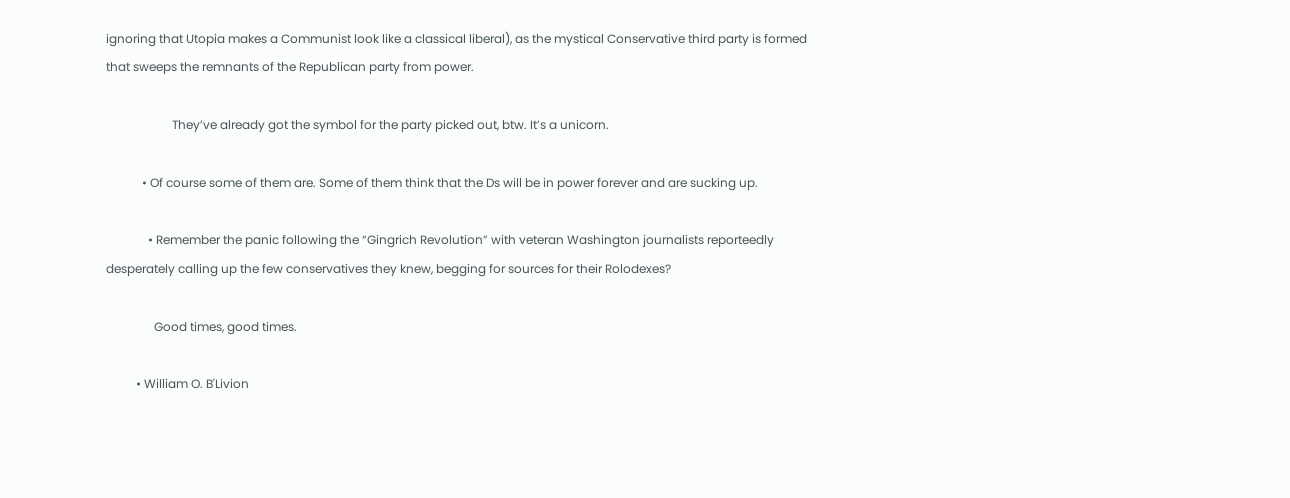ignoring that Utopia makes a Communist look like a classical liberal), as the mystical Conservative third party is formed that sweeps the remnants of the Republican party from power.

                      They’ve already got the symbol for the party picked out, btw. It’s a unicorn.

            • Of course some of them are. Some of them think that the Ds will be in power forever and are sucking up.

              • Remember the panic following the “Gingrich Revolution” with veteran Washington journalists reporteedly desperately calling up the few conservatives they knew, begging for sources for their Rolodexes?

                Good times, good times.

          • William O. B'Livion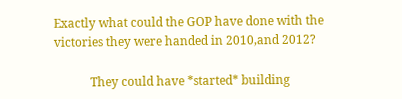Exactly what could the GOP have done with the victories they were handed in 2010,and 2012?

            They could have *started* building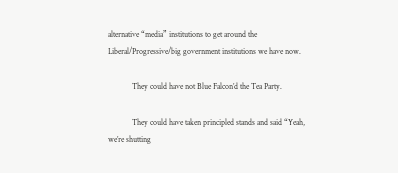alternative “media” institutions to get around the Liberal/Progressive/big government institutions we have now.

            They could have not Blue Falcon’d the Tea Party.

            They could have taken principled stands and said “Yeah, we’re shutting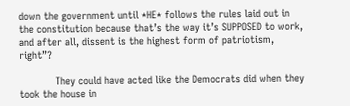down the government until *HE* follows the rules laid out in the constitution because that’s the way it’s SUPPOSED to work, and after all, dissent is the highest form of patriotism, right”?

            They could have acted like the Democrats did when they took the house in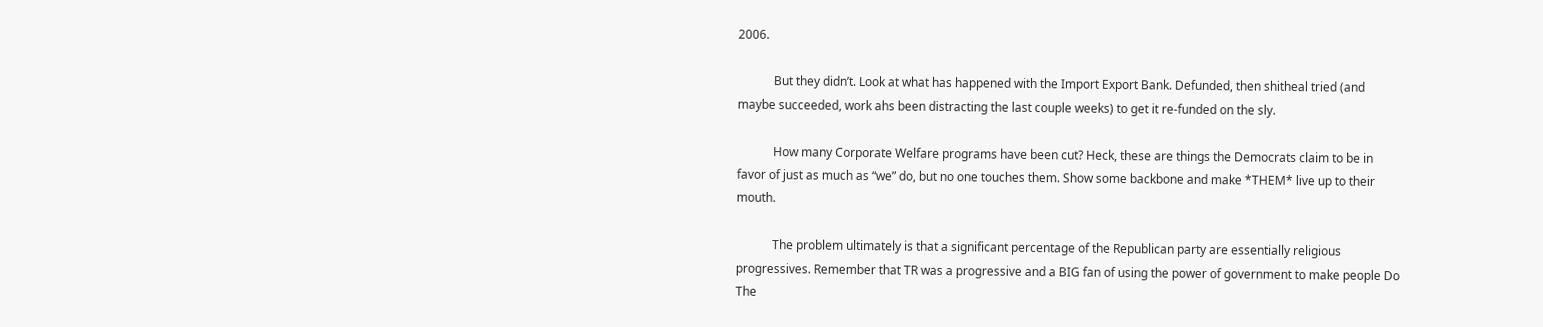2006.

            But they didn’t. Look at what has happened with the Import Export Bank. Defunded, then shitheal tried (and maybe succeeded, work ahs been distracting the last couple weeks) to get it re-funded on the sly.

            How many Corporate Welfare programs have been cut? Heck, these are things the Democrats claim to be in favor of just as much as “we” do, but no one touches them. Show some backbone and make *THEM* live up to their mouth.

            The problem ultimately is that a significant percentage of the Republican party are essentially religious progressives. Remember that TR was a progressive and a BIG fan of using the power of government to make people Do The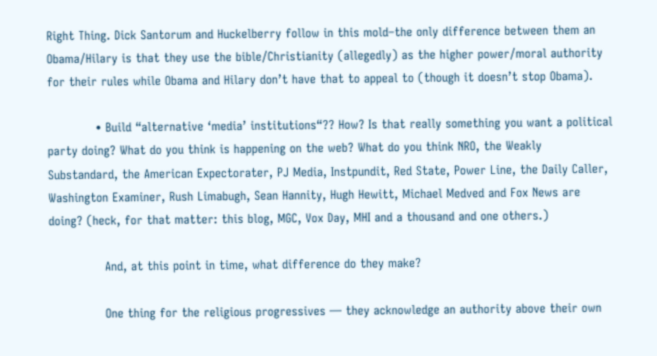Right Thing. Dick Santorum and Huckelberry follow in this mold–the only difference between them an Obama/Hilary is that they use the bible/Christianity (allegedly) as the higher power/moral authority for their rules while Obama and Hilary don’t have that to appeal to (though it doesn’t stop Obama).

            • Build “alternative ‘media’ institutions“?? How? Is that really something you want a political party doing? What do you think is happening on the web? What do you think NRO, the Weakly Substandard, the American Expectorater, PJ Media, Instpundit, Red State, Power Line, the Daily Caller, Washington Examiner, Rush Limabugh, Sean Hannity, Hugh Hewitt, Michael Medved and Fox News are doing? (heck, for that matter: this blog, MGC, Vox Day, MHI and a thousand and one others.)

              And, at this point in time, what difference do they make?

              One thing for the religious progressives — they acknowledge an authority above their own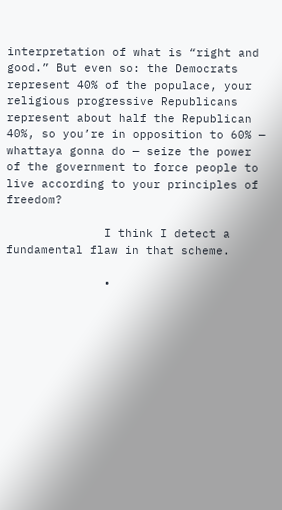interpretation of what is “right and good.” But even so: the Democrats represent 40% of the populace, your religious progressive Republicans represent about half the Republican 40%, so you’re in opposition to 60% — whattaya gonna do — seize the power of the government to force people to live according to your principles of freedom?

              I think I detect a fundamental flaw in that scheme.

              •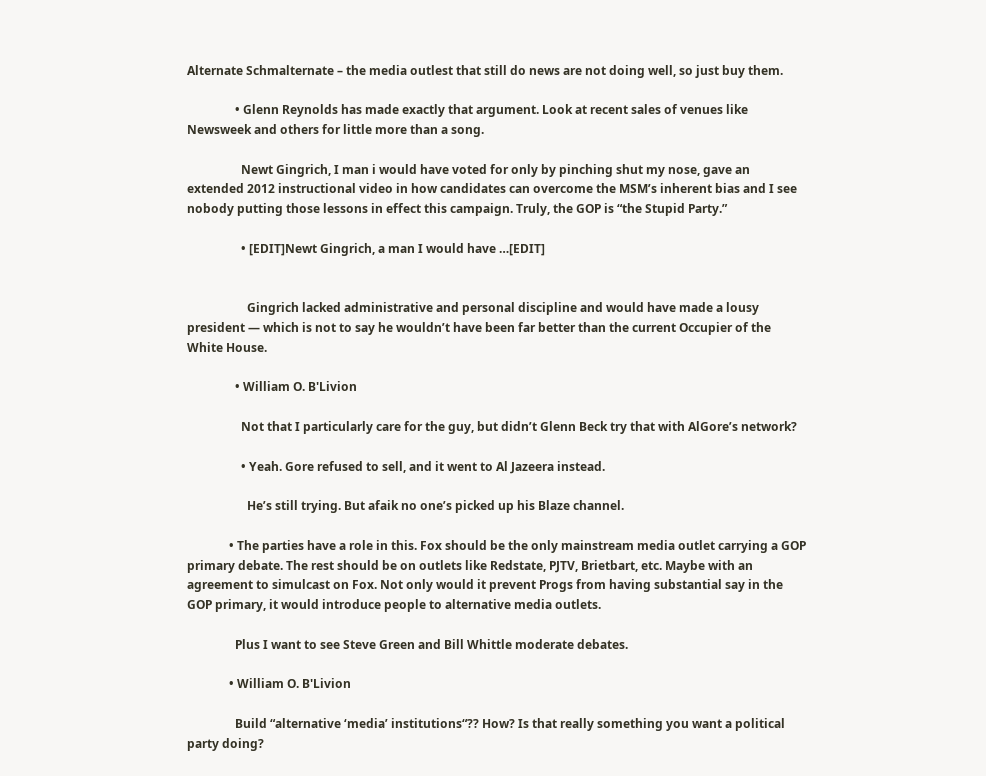Alternate Schmalternate – the media outlest that still do news are not doing well, so just buy them.

                • Glenn Reynolds has made exactly that argument. Look at recent sales of venues like Newsweek and others for little more than a song.

                  Newt Gingrich, I man i would have voted for only by pinching shut my nose, gave an extended 2012 instructional video in how candidates can overcome the MSM’s inherent bias and I see nobody putting those lessons in effect this campaign. Truly, the GOP is “the Stupid Party.”

                  • [EDIT]Newt Gingrich, a man I would have …[EDIT]


                    Gingrich lacked administrative and personal discipline and would have made a lousy president — which is not to say he wouldn’t have been far better than the current Occupier of the White House.

                • William O. B'Livion

                  Not that I particularly care for the guy, but didn’t Glenn Beck try that with AlGore’s network?

                  • Yeah. Gore refused to sell, and it went to Al Jazeera instead.

                    He’s still trying. But afaik no one’s picked up his Blaze channel.

              • The parties have a role in this. Fox should be the only mainstream media outlet carrying a GOP primary debate. The rest should be on outlets like Redstate, PJTV, Brietbart, etc. Maybe with an agreement to simulcast on Fox. Not only would it prevent Progs from having substantial say in the GOP primary, it would introduce people to alternative media outlets.

                Plus I want to see Steve Green and Bill Whittle moderate debates.

              • William O. B'Livion

                Build “alternative ‘media’ institutions“?? How? Is that really something you want a political party doing?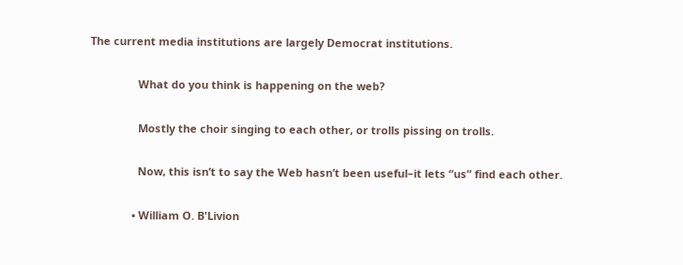The current media institutions are largely Democrat institutions.

                What do you think is happening on the web?

                Mostly the choir singing to each other, or trolls pissing on trolls.

                Now, this isn’t to say the Web hasn’t been useful–it lets “us” find each other.

              • William O. B'Livion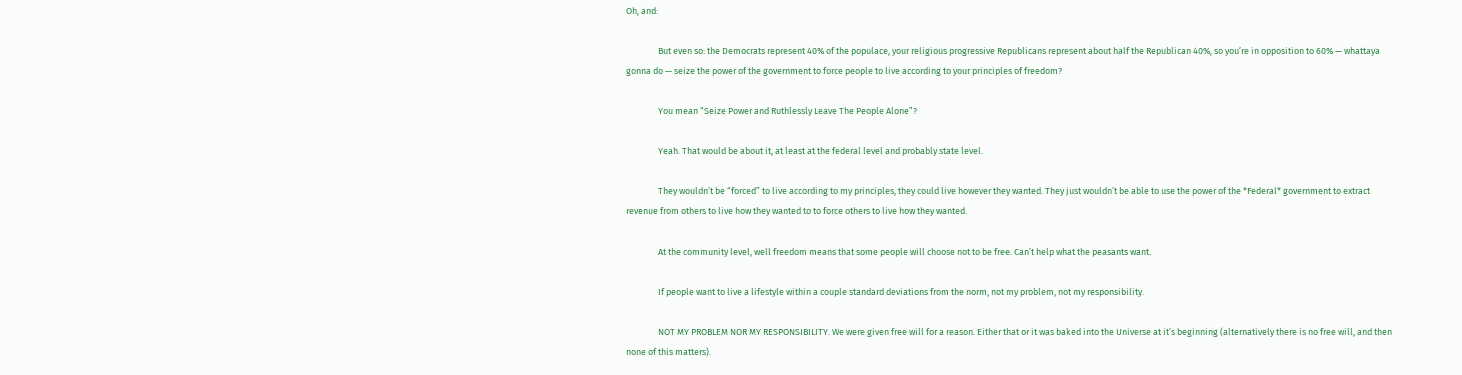Oh, and:

                But even so: the Democrats represent 40% of the populace, your religious progressive Republicans represent about half the Republican 40%, so you’re in opposition to 60% — whattaya gonna do — seize the power of the government to force people to live according to your principles of freedom?

                You mean “Seize Power and Ruthlessly Leave The People Alone”?

                Yeah. That would be about it, at least at the federal level and probably state level.

                They wouldn’t be “forced” to live according to my principles, they could live however they wanted. They just wouldn’t be able to use the power of the *Federal* government to extract revenue from others to live how they wanted to to force others to live how they wanted.

                At the community level, well freedom means that some people will choose not to be free. Can’t help what the peasants want.

                If people want to live a lifestyle within a couple standard deviations from the norm, not my problem, not my responsibility.

                NOT MY PROBLEM NOR MY RESPONSIBILITY. We were given free will for a reason. Either that or it was baked into the Universe at it’s beginning (alternatively there is no free will, and then none of this matters).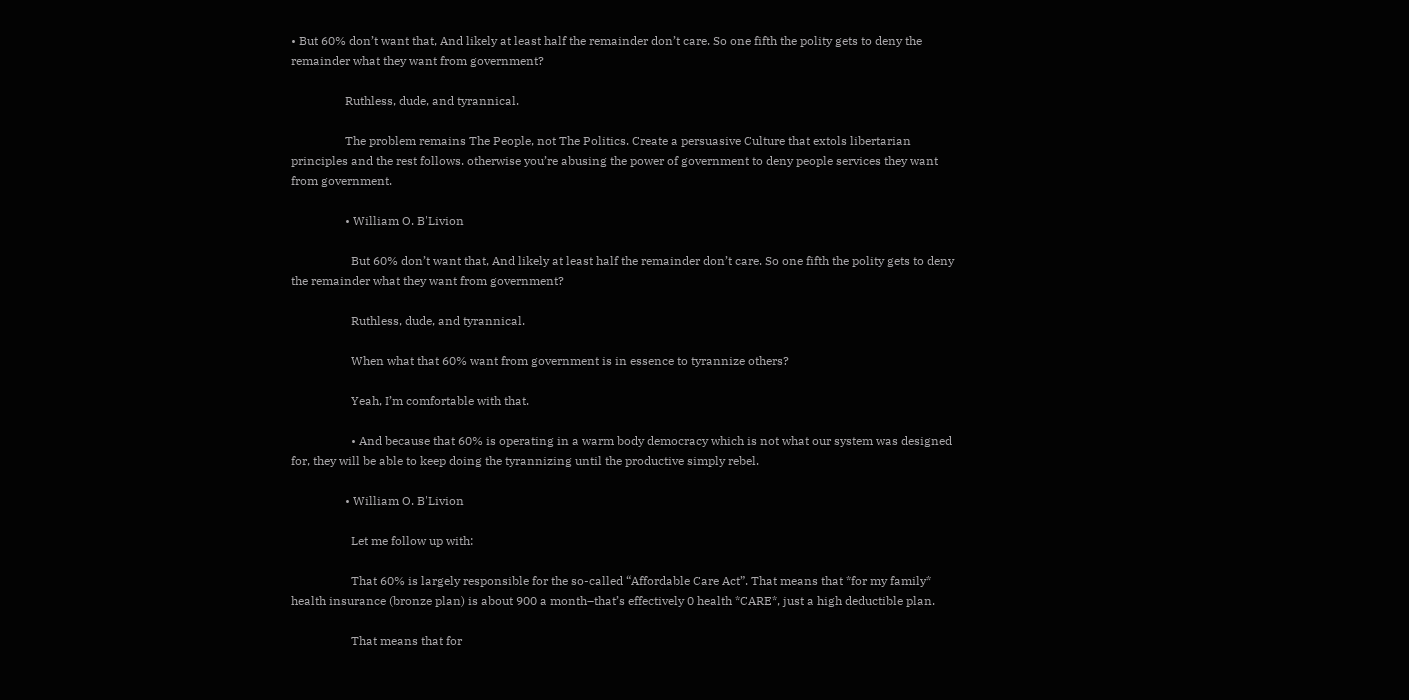• But 60% don’t want that, And likely at least half the remainder don’t care. So one fifth the polity gets to deny the remainder what they want from government?

                  Ruthless, dude, and tyrannical.

                  The problem remains The People, not The Politics. Create a persuasive Culture that extols libertarian principles and the rest follows. otherwise you’re abusing the power of government to deny people services they want from government.

                  • William O. B'Livion

                    But 60% don’t want that, And likely at least half the remainder don’t care. So one fifth the polity gets to deny the remainder what they want from government?

                    Ruthless, dude, and tyrannical.

                    When what that 60% want from government is in essence to tyrannize others?

                    Yeah, I’m comfortable with that.

                    • And because that 60% is operating in a warm body democracy which is not what our system was designed for, they will be able to keep doing the tyrannizing until the productive simply rebel.

                  • William O. B'Livion

                    Let me follow up with:

                    That 60% is largely responsible for the so-called “Affordable Care Act”. That means that *for my family* health insurance (bronze plan) is about 900 a month–that’s effectively 0 health *CARE*, just a high deductible plan.

                    That means that for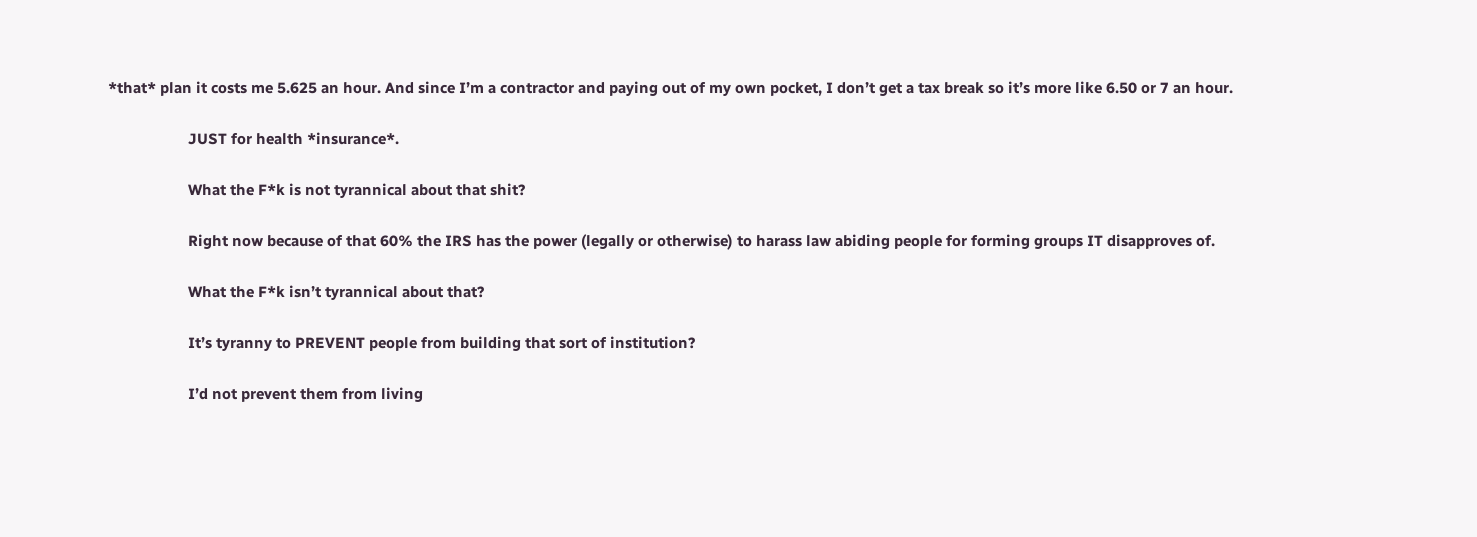*that* plan it costs me 5.625 an hour. And since I’m a contractor and paying out of my own pocket, I don’t get a tax break so it’s more like 6.50 or 7 an hour.

                    JUST for health *insurance*.

                    What the F*k is not tyrannical about that shit?

                    Right now because of that 60% the IRS has the power (legally or otherwise) to harass law abiding people for forming groups IT disapproves of.

                    What the F*k isn’t tyrannical about that?

                    It’s tyranny to PREVENT people from building that sort of institution?

                    I’d not prevent them from living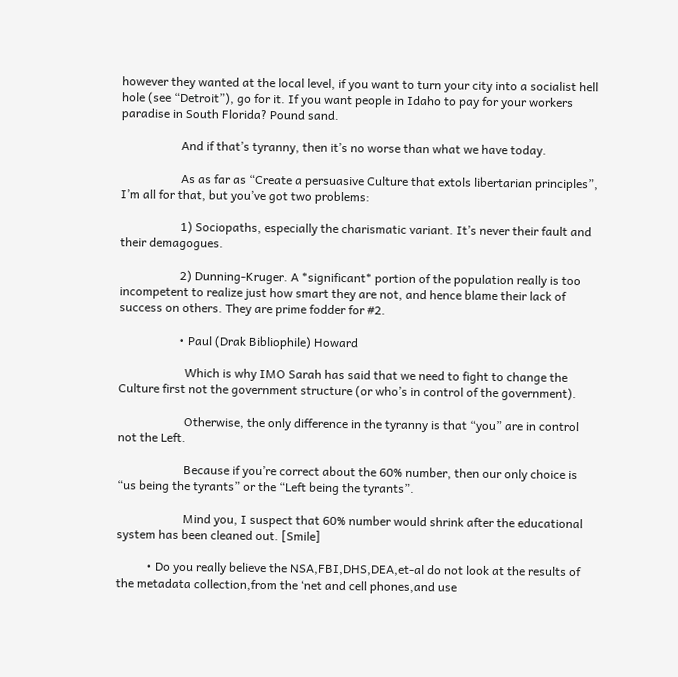however they wanted at the local level, if you want to turn your city into a socialist hell hole (see “Detroit”), go for it. If you want people in Idaho to pay for your workers paradise in South Florida? Pound sand.

                    And if that’s tyranny, then it’s no worse than what we have today.

                    As as far as “Create a persuasive Culture that extols libertarian principles”, I’m all for that, but you’ve got two problems:

                    1) Sociopaths, especially the charismatic variant. It’s never their fault and their demagogues.

                    2) Dunning-Kruger. A *significant* portion of the population really is too incompetent to realize just how smart they are not, and hence blame their lack of success on others. They are prime fodder for #2.

                    • Paul (Drak Bibliophile) Howard

                      Which is why IMO Sarah has said that we need to fight to change the Culture first not the government structure (or who’s in control of the government).

                      Otherwise, the only difference in the tyranny is that “you” are in control not the Left.

                      Because if you’re correct about the 60% number, then our only choice is “us being the tyrants” or the “Left being the tyrants”.

                      Mind you, I suspect that 60% number would shrink after the educational system has been cleaned out. [Smile]

          • Do you really believe the NSA,FBI,DHS,DEA,et-al do not look at the results of the metadata collection,from the ‘net and cell phones,and use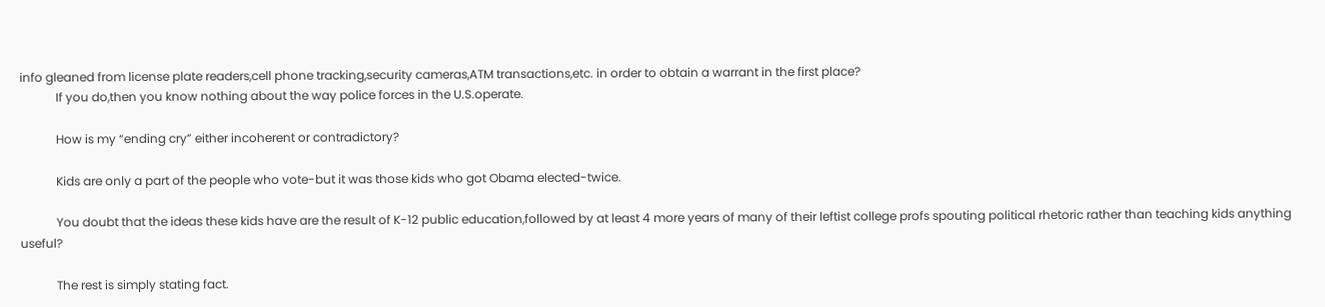info gleaned from license plate readers,cell phone tracking,security cameras,ATM transactions,etc. in order to obtain a warrant in the first place?
            If you do,then you know nothing about the way police forces in the U.S.operate.

            How is my “ending cry” either incoherent or contradictory?

            Kids are only a part of the people who vote-but it was those kids who got Obama elected-twice.

            You doubt that the ideas these kids have are the result of K-12 public education,followed by at least 4 more years of many of their leftist college profs spouting political rhetoric rather than teaching kids anything useful?

            The rest is simply stating fact.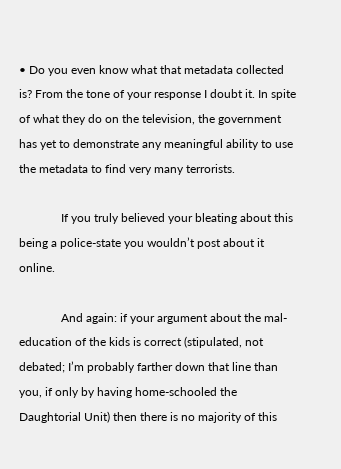• Do you even know what that metadata collected is? From the tone of your response I doubt it. In spite of what they do on the television, the government has yet to demonstrate any meaningful ability to use the metadata to find very many terrorists.

              If you truly believed your bleating about this being a police-state you wouldn’t post about it online.

              And again: if your argument about the mal-education of the kids is correct (stipulated, not debated; I’m probably farther down that line than you, if only by having home-schooled the Daughtorial Unit) then there is no majority of this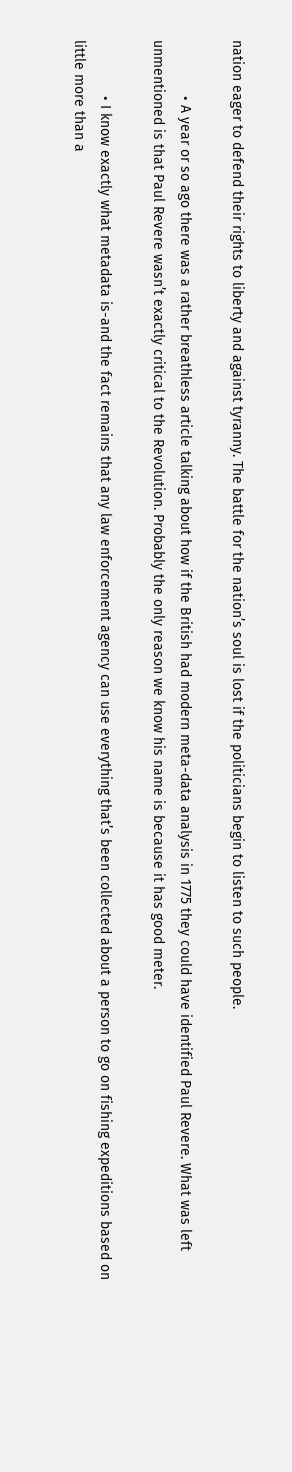nation eager to defend their rights to liberty and against tyranny. The battle for the nation’s soul is lost if the politicians begin to listen to such people.

              • A year or so ago there was a rather breathless article talking about how if the British had modern meta-data analysis in 1775 they could have identified Paul Revere. What was left unmentioned is that Paul Revere wasn’t exactly critical to the Revolution. Probably the only reason we know his name is because it has good meter.

              • I know exactly what metadata is-and the fact remains that any law enforcement agency can use everything that’s been collected about a person to go on fishing expeditions based on little more than a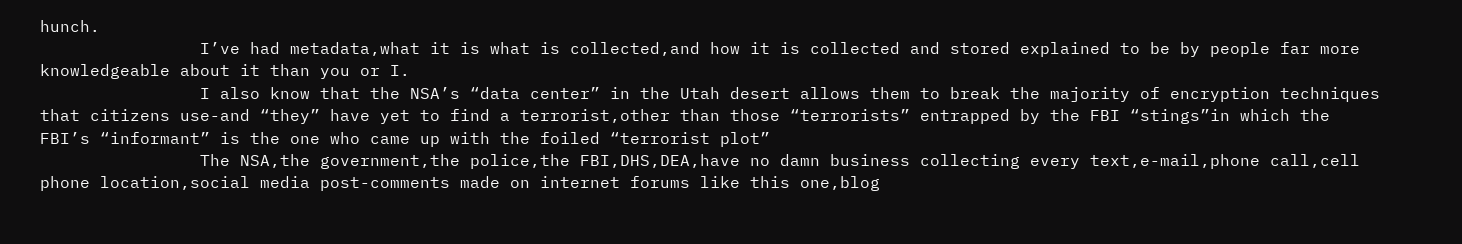hunch.
                I’ve had metadata,what it is what is collected,and how it is collected and stored explained to be by people far more knowledgeable about it than you or I.
                I also know that the NSA’s “data center” in the Utah desert allows them to break the majority of encryption techniques that citizens use-and “they” have yet to find a terrorist,other than those “terrorists” entrapped by the FBI “stings”in which the FBI’s “informant” is the one who came up with the foiled “terrorist plot”
                The NSA,the government,the police,the FBI,DHS,DEA,have no damn business collecting every text,e-mail,phone call,cell phone location,social media post-comments made on internet forums like this one,blog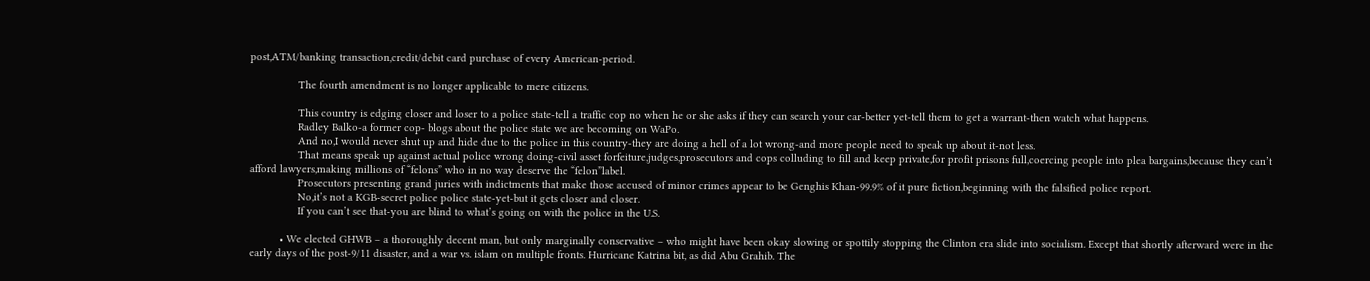post,ATM/banking transaction,credit/debit card purchase of every American-period.

                The fourth amendment is no longer applicable to mere citizens.

                This country is edging closer and loser to a police state-tell a traffic cop no when he or she asks if they can search your car-better yet-tell them to get a warrant-then watch what happens.
                Radley Balko-a former cop- blogs about the police state we are becoming on WaPo.
                And no,I would never shut up and hide due to the police in this country-they are doing a hell of a lot wrong-and more people need to speak up about it-not less.
                That means speak up against actual police wrong doing-civil asset forfeiture,judges,prosecutors and cops colluding to fill and keep private,for profit prisons full,coercing people into plea bargains,because they can’t afford lawyers,making millions of “felons” who in no way deserve the “felon”label.
                Prosecutors presenting grand juries with indictments that make those accused of minor crimes appear to be Genghis Khan-99.9% of it pure fiction,beginning with the falsified police report.
                No,it’s not a KGB-secret police police state-yet-but it gets closer and closer.
                If you can’t see that-you are blind to what’s going on with the police in the U.S.

          • We elected GHWB – a thoroughly decent man, but only marginally conservative – who might have been okay slowing or spottily stopping the Clinton era slide into socialism. Except that shortly afterward were in the early days of the post-9/11 disaster, and a war vs. islam on multiple fronts. Hurricane Katrina bit, as did Abu Grahib. The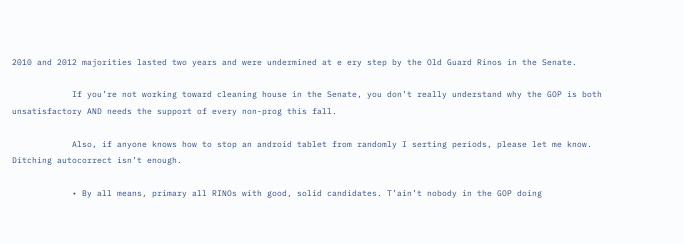2010 and 2012 majorities lasted two years and were undermined at e ery step by the Old Guard Rinos in the Senate.

            If you’re not working toward cleaning house in the Senate, you don’t really understand why the GOP is both unsatisfactory AND needs the support of every non-prog this fall.

            Also, if anyone knows how to stop an android tablet from randomly I serting periods, please let me know. Ditching autocorrect isn’t enough.

            • By all means, primary all RINOs with good, solid candidates. T’ain’t nobody in the GOP doing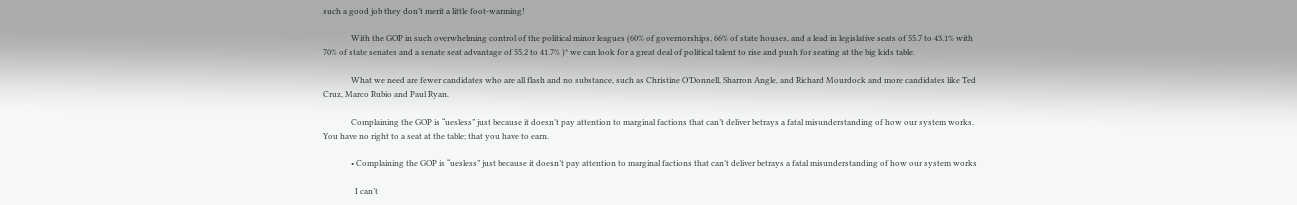such a good job they don’t merit a little foot-warming!

              With the GOP in such overwhelming control of the political minor leagues (60% of governorships, 66% of state houses, and a lead in legislative seats of 55.7 to 43.1% with 70% of state senates and a senate seat advantage of 55.2 to 41.7% )* we can look for a great deal of political talent to rise and push for seating at the big kids table.

              What we need are fewer candidates who are all flash and no substance, such as Christine O’Donnell, Sharron Angle, and Richard Mourdock and more candidates like Ted Cruz, Marco Rubio and Paul Ryan.

              Complaining the GOP is “uesless” just because it doesn’t pay attention to marginal factions that can’t deliver betrays a fatal misunderstanding of how our system works. You have no right to a seat at the table; that you have to earn.

              • Complaining the GOP is “uesless” just because it doesn’t pay attention to marginal factions that can’t deliver betrays a fatal misunderstanding of how our system works

                I can’t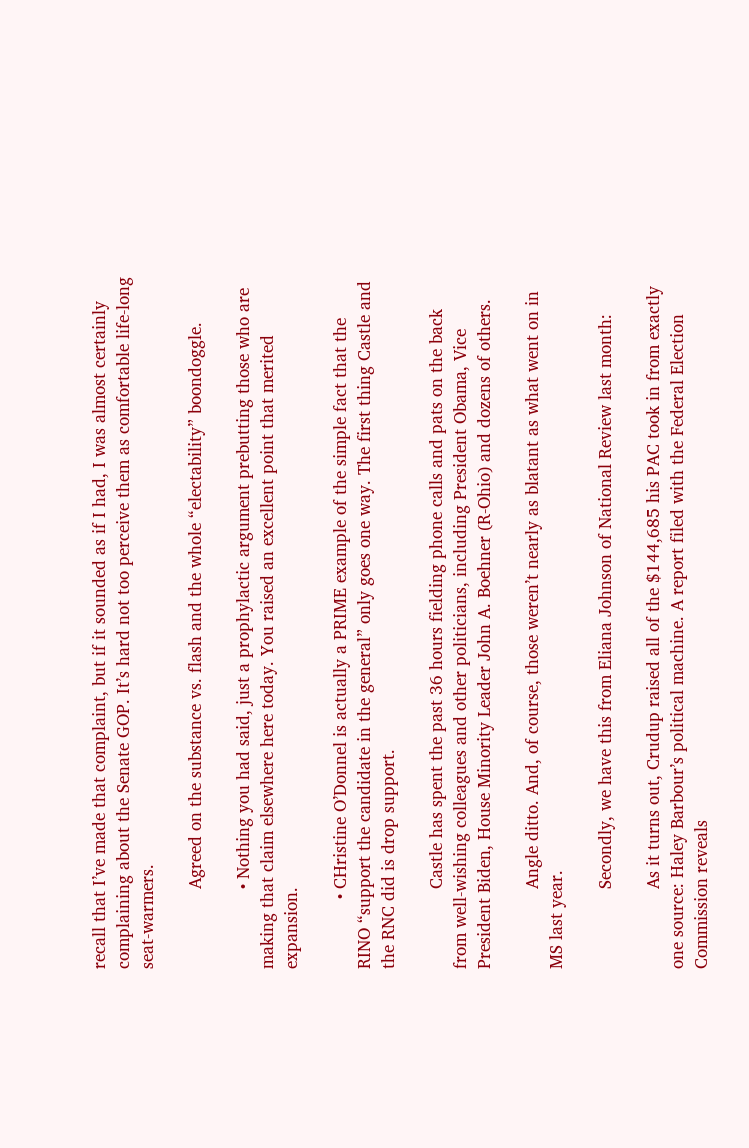recall that I’ve made that complaint, but if it sounded as if I had, I was almost certainly complaining about the Senate GOP. It’s hard not too perceive them as comfortable life-long seat-warmers.

                Agreed on the substance vs. flash and the whole “electability” boondoggle.

                • Nothing you had said, just a prophylactic argument prebutting those who are making that claim elsewhere here today. You raised an excellent point that merited expansion.

              • CHristine O’Donnel is actually a PRIME example of the simple fact that the RINO “support the candidate in the general” only goes one way. The first thing Castle and the RNC did is drop support.

                Castle has spent the past 36 hours fielding phone calls and pats on the back from well-wishing colleagues and other politicians, including President Obama, Vice President Biden, House Minority Leader John A. Boehner (R-Ohio) and dozens of others.

                Angle ditto. And, of course, those weren’t nearly as blatant as what went on in MS last year.

                Secondly, we have this from Eliana Johnson of National Review last month:

                As it turns out, Crudup raised all of the $144,685 his PAC took in from exactly one source: Haley Barbour’s political machine. A report filed with the Federal Election Commission reveals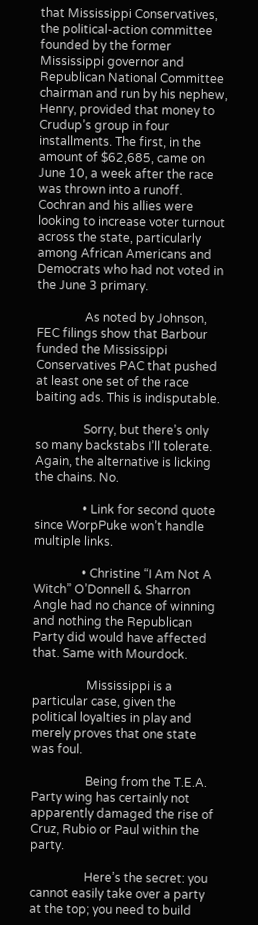that Mississippi Conservatives, the political-action committee founded by the former Mississippi governor and Republican National Committee chairman and run by his nephew, Henry, provided that money to Crudup’s group in four installments. The first, in the amount of $62,685, came on June 10, a week after the race was thrown into a runoff. Cochran and his allies were looking to increase voter turnout across the state, particularly among African Americans and Democrats who had not voted in the June 3 primary.

                As noted by Johnson, FEC filings show that Barbour funded the Mississippi Conservatives PAC that pushed at least one set of the race baiting ads. This is indisputable.

                Sorry, but there’s only so many backstabs I’ll tolerate. Again, the alternative is licking the chains. No.

                • Link for second quote since WorpPuke won’t handle multiple links.

                • Christine “I Am Not A Witch” O’Donnell & Sharron Angle had no chance of winning and nothing the Republican Party did would have affected that. Same with Mourdock.

                  Mississippi is a particular case, given the political loyalties in play and merely proves that one state was foul.

                  Being from the T.E.A. Party wing has certainly not apparently damaged the rise of Cruz, Rubio or Paul within the party.

                  Here’s the secret: you cannot easily take over a party at the top; you need to build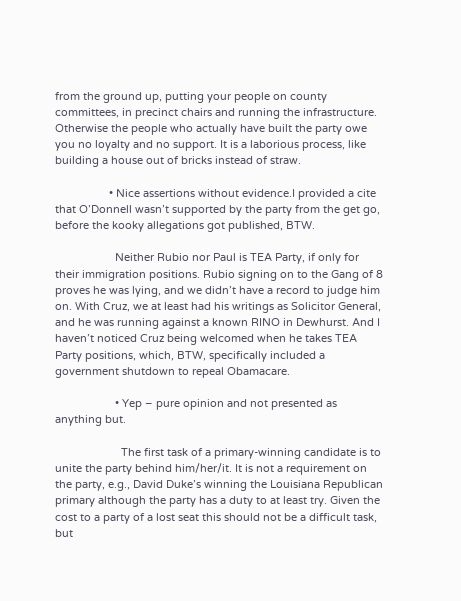from the ground up, putting your people on county committees, in precinct chairs and running the infrastructure. Otherwise the people who actually have built the party owe you no loyalty and no support. It is a laborious process, like building a house out of bricks instead of straw.

                  • Nice assertions without evidence.I provided a cite that O’Donnell wasn’t supported by the party from the get go, before the kooky allegations got published, BTW.

                    Neither Rubio nor Paul is TEA Party, if only for their immigration positions. Rubio signing on to the Gang of 8 proves he was lying, and we didn’t have a record to judge him on. With Cruz, we at least had his writings as Solicitor General, and he was running against a known RINO in Dewhurst. And I haven’t noticed Cruz being welcomed when he takes TEA Party positions, which, BTW, specifically included a government shutdown to repeal Obamacare.

                    • Yep – pure opinion and not presented as anything but.

                      The first task of a primary-winning candidate is to unite the party behind him/her/it. It is not a requirement on the party, e.g., David Duke’s winning the Louisiana Republican primary although the party has a duty to at least try. Given the cost to a party of a lost seat this should not be a difficult task, but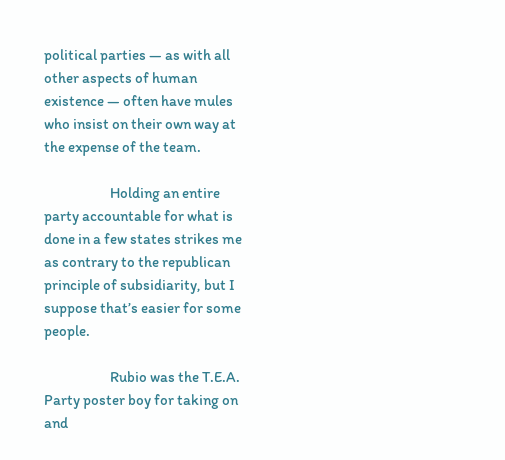political parties — as with all other aspects of human existence — often have mules who insist on their own way at the expense of the team.

                      Holding an entire party accountable for what is done in a few states strikes me as contrary to the republican principle of subsidiarity, but I suppose that’s easier for some people.

                      Rubio was the T.E.A. Party poster boy for taking on and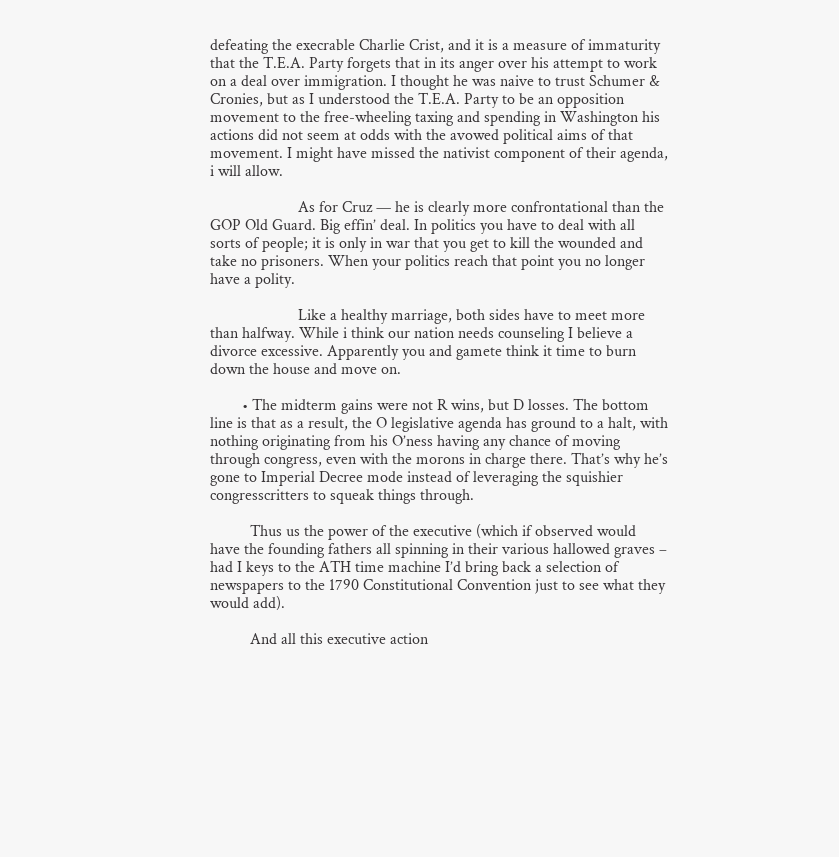defeating the execrable Charlie Crist, and it is a measure of immaturity that the T.E.A. Party forgets that in its anger over his attempt to work on a deal over immigration. I thought he was naive to trust Schumer & Cronies, but as I understood the T.E.A. Party to be an opposition movement to the free-wheeling taxing and spending in Washington his actions did not seem at odds with the avowed political aims of that movement. I might have missed the nativist component of their agenda, i will allow.

                      As for Cruz — he is clearly more confrontational than the GOP Old Guard. Big effin’ deal. In politics you have to deal with all sorts of people; it is only in war that you get to kill the wounded and take no prisoners. When your politics reach that point you no longer have a polity.

                      Like a healthy marriage, both sides have to meet more than halfway. While i think our nation needs counseling I believe a divorce excessive. Apparently you and gamete think it time to burn down the house and move on.

        • The midterm gains were not R wins, but D losses. The bottom line is that as a result, the O legislative agenda has ground to a halt, with nothing originating from his O’ness having any chance of moving through congress, even with the morons in charge there. That’s why he’s gone to Imperial Decree mode instead of leveraging the squishier congresscritters to squeak things through.

          Thus us the power of the executive (which if observed would have the founding fathers all spinning in their various hallowed graves – had I keys to the ATH time machine I’d bring back a selection of newspapers to the 1790 Constitutional Convention just to see what they would add).

          And all this executive action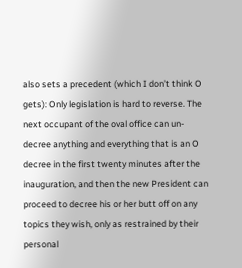also sets a precedent (which I don’t think O gets): Only legislation is hard to reverse. The next occupant of the oval office can un-decree anything and everything that is an O decree in the first twenty minutes after the inauguration, and then the new President can proceed to decree his or her butt off on any topics they wish, only as restrained by their personal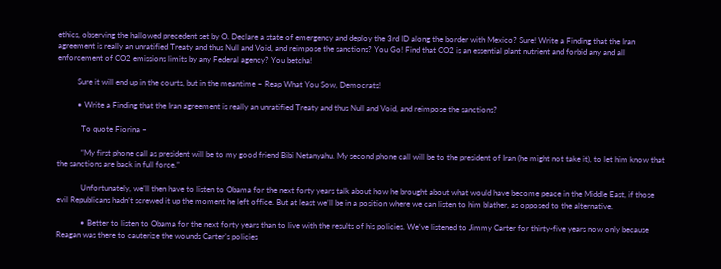ethics, observing the hallowed precedent set by O. Declare a state of emergency and deploy the 3rd ID along the border with Mexico? Sure! Write a Finding that the Iran agreement is really an unratified Treaty and thus Null and Void, and reimpose the sanctions? You Go! Find that CO2 is an essential plant nutrient and forbid any and all enforcement of CO2 emissions limits by any Federal agency? You betcha!

          Sure it will end up in the courts, but in the meantime – Reap What You Sow, Democrats!

          • Write a Finding that the Iran agreement is really an unratified Treaty and thus Null and Void, and reimpose the sanctions?

            To quote Fiorina –

            “My first phone call as president will be to my good friend Bibi Netanyahu. My second phone call will be to the president of Iran (he might not take it), to let him know that the sanctions are back in full force.”

            Unfortunately, we’ll then have to listen to Obama for the next forty years talk about how he brought about what would have become peace in the Middle East, if those evil Republicans hadn’t screwed it up the moment he left office. But at least we’ll be in a position where we can listen to him blather, as opposed to the alternative.

            • Better to listen to Obama for the next forty years than to live with the results of his policies. We’ve listened to Jimmy Carter for thirty-five years now only because Reagan was there to cauterize the wounds Carter’s policies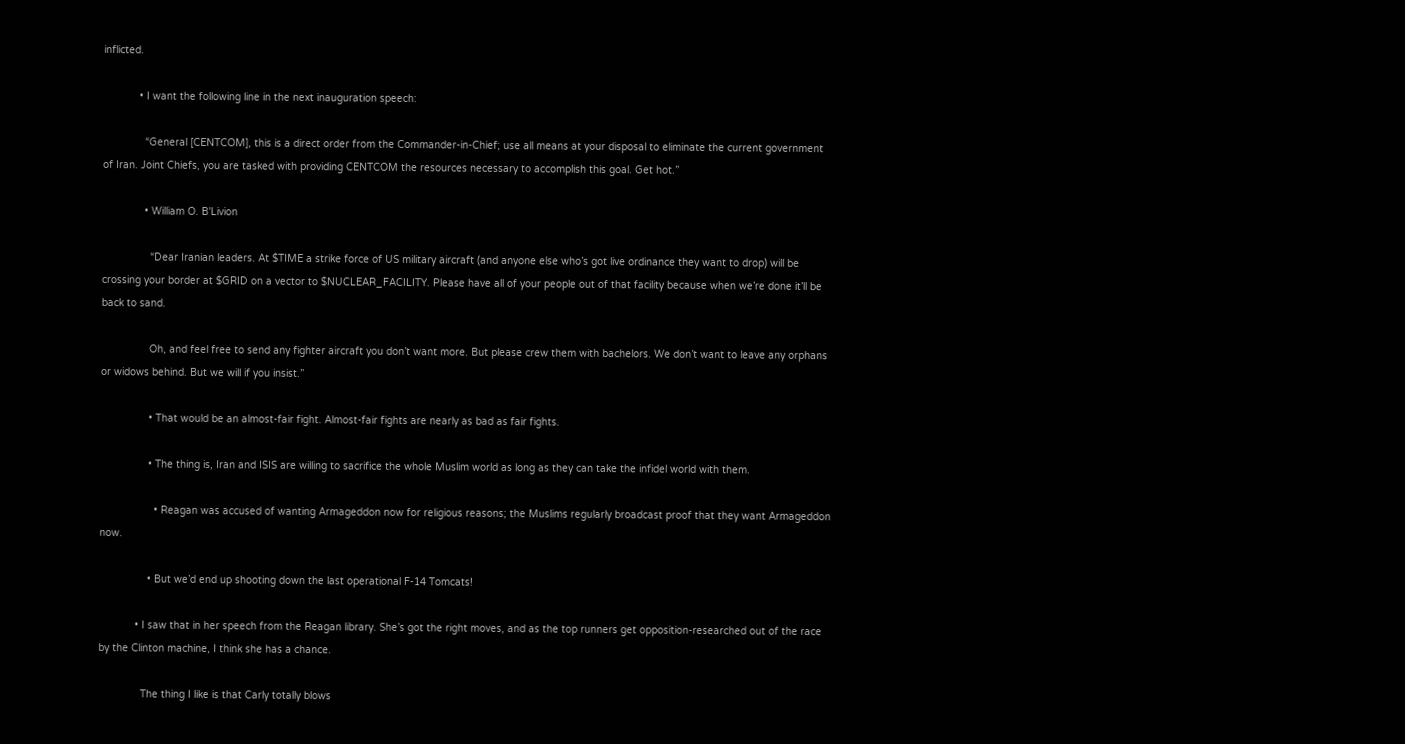inflicted.

            • I want the following line in the next inauguration speech:

              “General [CENTCOM], this is a direct order from the Commander-in-Chief; use all means at your disposal to eliminate the current government of Iran. Joint Chiefs, you are tasked with providing CENTCOM the resources necessary to accomplish this goal. Get hot.”

              • William O. B'Livion

                “Dear Iranian leaders. At $TIME a strike force of US military aircraft (and anyone else who’s got live ordinance they want to drop) will be crossing your border at $GRID on a vector to $NUCLEAR_FACILITY. Please have all of your people out of that facility because when we’re done it’ll be back to sand.

                Oh, and feel free to send any fighter aircraft you don’t want more. But please crew them with bachelors. We don’t want to leave any orphans or widows behind. But we will if you insist.”

                • That would be an almost-fair fight. Almost-fair fights are nearly as bad as fair fights.

                • The thing is, Iran and ISIS are willing to sacrifice the whole Muslim world as long as they can take the infidel world with them.

                  • Reagan was accused of wanting Armageddon now for religious reasons; the Muslims regularly broadcast proof that they want Armageddon now.

                • But we’d end up shooting down the last operational F-14 Tomcats!

            • I saw that in her speech from the Reagan library. She’s got the right moves, and as the top runners get opposition-researched out of the race by the Clinton machine, I think she has a chance.

              The thing I like is that Carly totally blows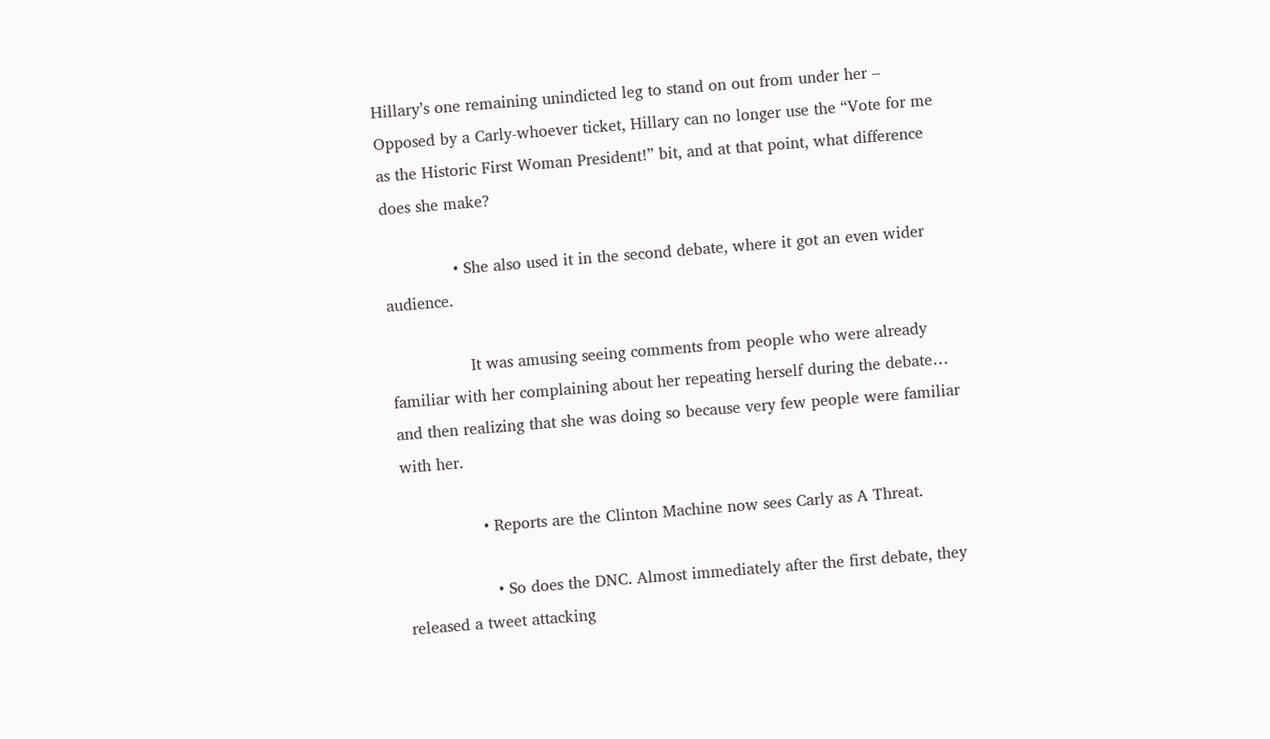Hillary’s one remaining unindicted leg to stand on out from under her – Opposed by a Carly-whoever ticket, Hillary can no longer use the “Vote for me as the Historic First Woman President!” bit, and at that point, what difference does she make?

              • She also used it in the second debate, where it got an even wider audience.

                It was amusing seeing comments from people who were already familiar with her complaining about her repeating herself during the debate… and then realizing that she was doing so because very few people were familiar with her.

                • Reports are the Clinton Machine now sees Carly as A Threat.

                  • So does the DNC. Almost immediately after the first debate, they released a tweet attacking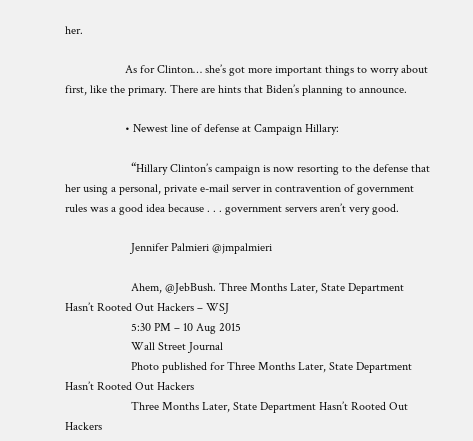her.

                    As for Clinton… she’s got more important things to worry about first, like the primary. There are hints that Biden’s planning to announce.

                    • Newest line of defense at Campaign Hillary:

                      “Hillary Clinton’s campaign is now resorting to the defense that her using a personal, private e-mail server in contravention of government rules was a good idea because . . . government servers aren’t very good.

                      Jennifer Palmieri @jmpalmieri

                      Ahem, @JebBush. Three Months Later, State Department Hasn’t Rooted Out Hackers – WSJ
                      5:30 PM – 10 Aug 2015
                      Wall Street Journal
                      Photo published for Three Months Later, State Department Hasn’t Rooted Out Hackers
                      Three Months Later, State Department Hasn’t Rooted Out Hackers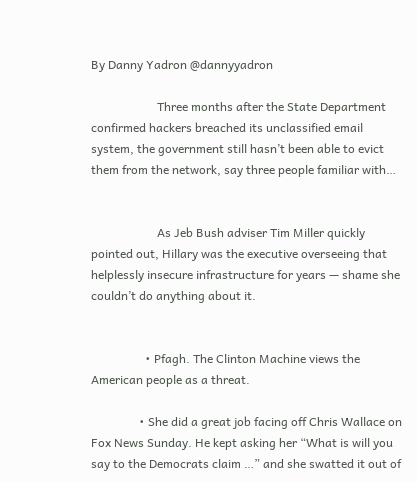By Danny Yadron @dannyyadron

                      Three months after the State Department confirmed hackers breached its unclassified email system, the government still hasn’t been able to evict them from the network, say three people familiar with…


                      As Jeb Bush adviser Tim Miller quickly pointed out, Hillary was the executive overseeing that helplessly insecure infrastructure for years — shame she couldn’t do anything about it.


                  • Pfagh. The Clinton Machine views the American people as a threat.

                • She did a great job facing off Chris Wallace on Fox News Sunday. He kept asking her “What is will you say to the Democrats claim …” and she swatted it out of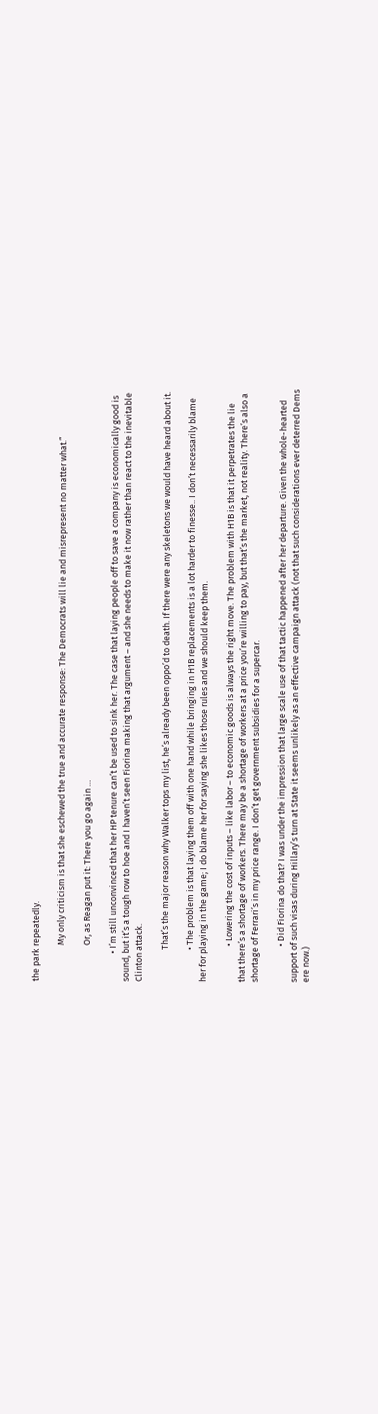the park repeatedly.

                  My only criticism is that she eschewed the true and accurate response: The Democrats will lie and misrepresent no matter what.”

                  Or, as Reagan put it: There you go again …

              • I’m still unconvinced that her HP tenure can’t be used to sink her. The case that laying people off to save a company is economically good is sound, but it’s a tough row to hoe and I haven’t seen Fiorina making that argument – and she needs to make it now rather than react to the inevitable Clinton attack.

                That’s the major reason why Walker tops my list, he’s already been oppo’d to death. If there were any skeletons we would have heard about it.

                • The problem is that laying them off with one hand while bringing in H1B replacements is a lot harder to finesse.. I don’t necessarily blame her for playing in the game; I do blame her for saying she likes those rules and we should keep them.

                  • Lowering the cost of inputs – like labor – to economic goods is always the right move. The problem with H1B is that it perpetrates the lie that there’s a shortage of workers. There may be a shortage of workers at a price you’re willing to pay, but that’s the market, not reality. There’s also a shortage of Ferrari’s in my price range. I don’t get government subsidies for a supercar.

                  • Did Fiorina do that? I was under the impression that large scale use of that tactic happened after her departure. Given the whole-hearted support of such visas during Hillary’s turn at State it seems unlikely as an effective campaign attack (not that such considerations ever deterred Dems ere now.)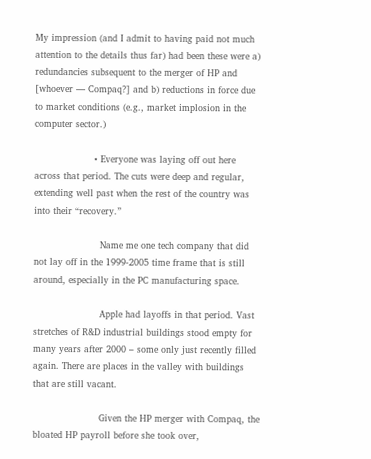My impression (and I admit to having paid not much attention to the details thus far) had been these were a) redundancies subsequent to the merger of HP and [whoever — Compaq?] and b) reductions in force due to market conditions (e.g., market implosion in the computer sector.)

                    • Everyone was laying off out here across that period. The cuts were deep and regular, extending well past when the rest of the country was into their “recovery.”

                      Name me one tech company that did not lay off in the 1999-2005 time frame that is still around, especially in the PC manufacturing space.

                      Apple had layoffs in that period. Vast stretches of R&D industrial buildings stood empty for many years after 2000 – some only just recently filled again. There are places in the valley with buildings that are still vacant.

                      Given the HP merger with Compaq, the bloated HP payroll before she took over,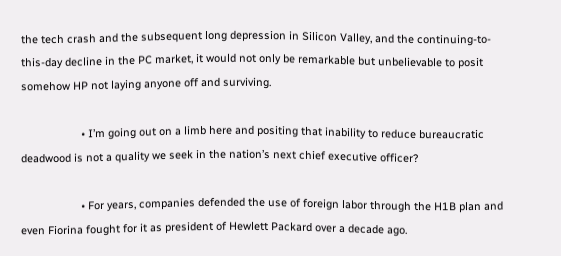the tech crash and the subsequent long depression in Silicon Valley, and the continuing-to-this-day decline in the PC market, it would not only be remarkable but unbelievable to posit somehow HP not laying anyone off and surviving.

                    • I’m going out on a limb here and positing that inability to reduce bureaucratic deadwood is not a quality we seek in the nation’s next chief executive officer?

                    • For years, companies defended the use of foreign labor through the H1B plan and even Fiorina fought for it as president of Hewlett Packard over a decade ago.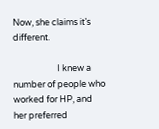Now, she claims it’s different.

                      I knew a number of people who worked for HP, and her preferred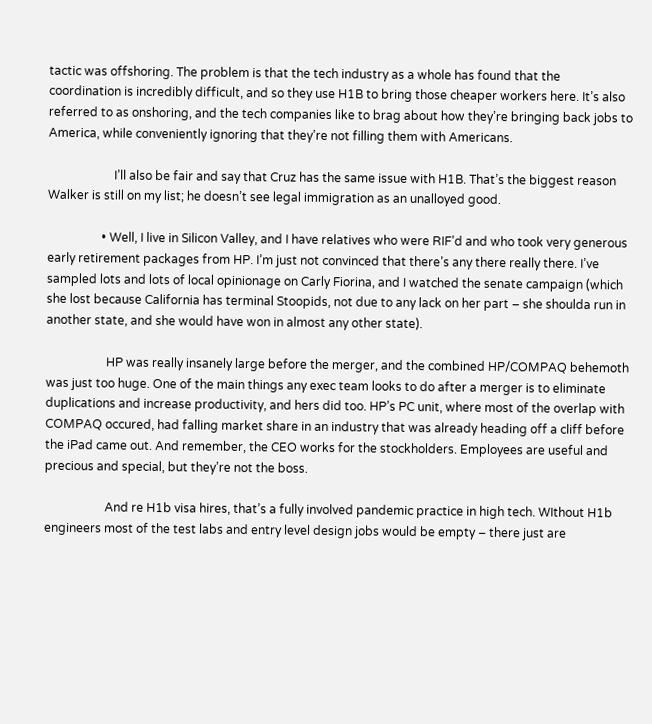tactic was offshoring. The problem is that the tech industry as a whole has found that the coordination is incredibly difficult, and so they use H1B to bring those cheaper workers here. It’s also referred to as onshoring, and the tech companies like to brag about how they’re bringing back jobs to America, while conveniently ignoring that they’re not filling them with Americans.

                      I’ll also be fair and say that Cruz has the same issue with H1B. That’s the biggest reason Walker is still on my list; he doesn’t see legal immigration as an unalloyed good.

                  • Well, I live in Silicon Valley, and I have relatives who were RIF’d and who took very generous early retirement packages from HP. I’m just not convinced that there’s any there really there. I’ve sampled lots and lots of local opinionage on Carly Fiorina, and I watched the senate campaign (which she lost because California has terminal Stoopids, not due to any lack on her part – she shoulda run in another state, and she would have won in almost any other state).

                    HP was really insanely large before the merger, and the combined HP/COMPAQ behemoth was just too huge. One of the main things any exec team looks to do after a merger is to eliminate duplications and increase productivity, and hers did too. HP’s PC unit, where most of the overlap with COMPAQ occured, had falling market share in an industry that was already heading off a cliff before the iPad came out. And remember, the CEO works for the stockholders. Employees are useful and precious and special, but they’re not the boss.

                    And re H1b visa hires, that’s a fully involved pandemic practice in high tech. WIthout H1b engineers most of the test labs and entry level design jobs would be empty – there just are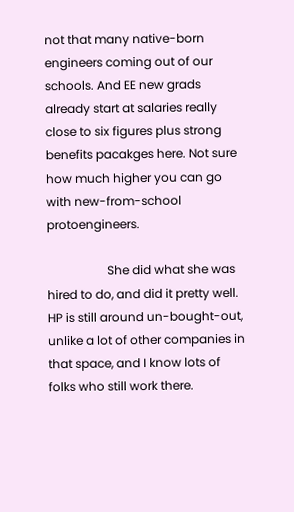not that many native-born engineers coming out of our schools. And EE new grads already start at salaries really close to six figures plus strong benefits pacakges here. Not sure how much higher you can go with new-from-school protoengineers.

                    She did what she was hired to do, and did it pretty well. HP is still around un-bought-out, unlike a lot of other companies in that space, and I know lots of folks who still work there.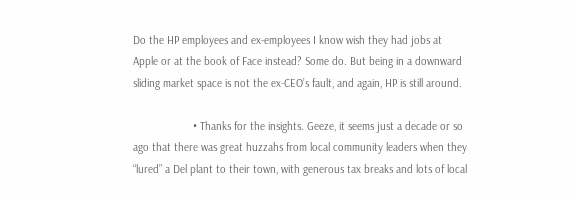Do the HP employees and ex-employees I know wish they had jobs at Apple or at the book of Face instead? Some do. But being in a downward sliding market space is not the ex-CEO’s fault, and again, HP is still around.

                    • Thanks for the insights. Geeze, it seems just a decade or so ago that there was great huzzahs from local community leaders when they “lured” a Del plant to their town, with generous tax breaks and lots of local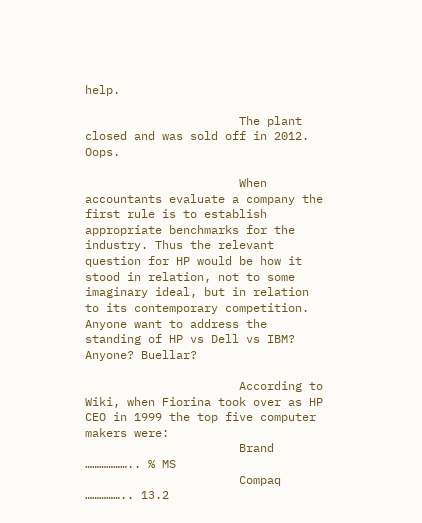help.

                      The plant closed and was sold off in 2012. Oops.

                      When accountants evaluate a company the first rule is to establish appropriate benchmarks for the industry. Thus the relevant question for HP would be how it stood in relation, not to some imaginary ideal, but in relation to its contemporary competition. Anyone want to address the standing of HP vs Dell vs IBM? Anyone? Buellar?

                      According to Wiki, when Fiorina took over as HP CEO in 1999 the top five computer makers were:
                      Brand ……………….. % MS
                      Compaq …………….. 13.2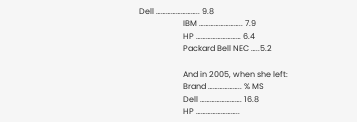Dell …………………….. 9.8
                      IBM …………………….. 7.9
                      HP ……………………… 6.4
                      Packard Bell NEC …..5.2

                      And in 2005, when she left:
                      Brand ……………….. % MS
                      Dell ……………………. 16.8
                      HP ……………………..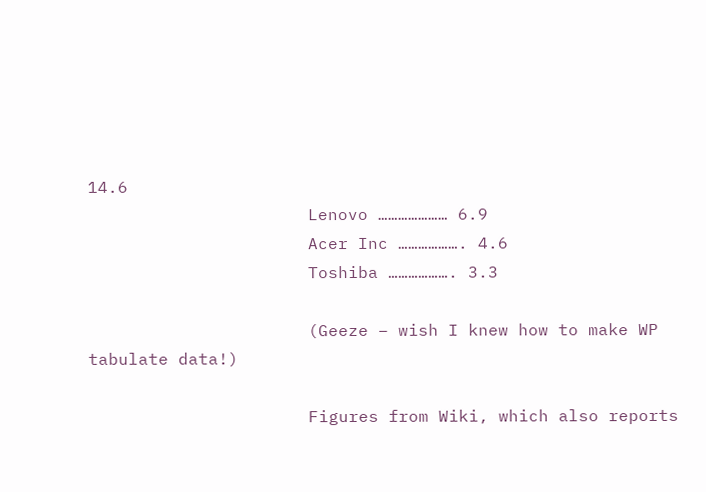14.6
                      Lenovo ………………… 6.9
                      Acer Inc ………………. 4.6
                      Toshiba ………………. 3.3

                      (Geeze – wish I knew how to make WP tabulate data!)

                      Figures from Wiki, which also reports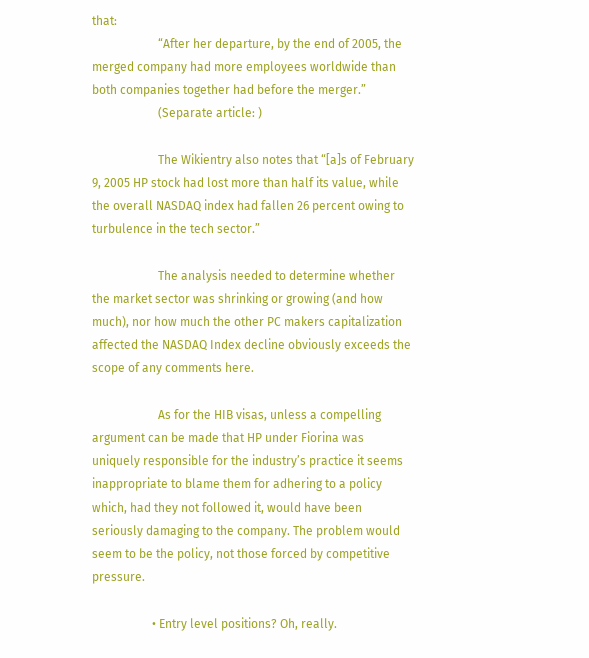that:
                      “After her departure, by the end of 2005, the merged company had more employees worldwide than both companies together had before the merger.”
                      (Separate article: )

                      The Wikientry also notes that “[a]s of February 9, 2005 HP stock had lost more than half its value, while the overall NASDAQ index had fallen 26 percent owing to turbulence in the tech sector.”

                      The analysis needed to determine whether the market sector was shrinking or growing (and how much), nor how much the other PC makers capitalization affected the NASDAQ Index decline obviously exceeds the scope of any comments here.

                      As for the HIB visas, unless a compelling argument can be made that HP under Fiorina was uniquely responsible for the industry’s practice it seems inappropriate to blame them for adhering to a policy which, had they not followed it, would have been seriously damaging to the company. The problem would seem to be the policy, not those forced by competitive pressure.

                    • Entry level positions? Oh, really.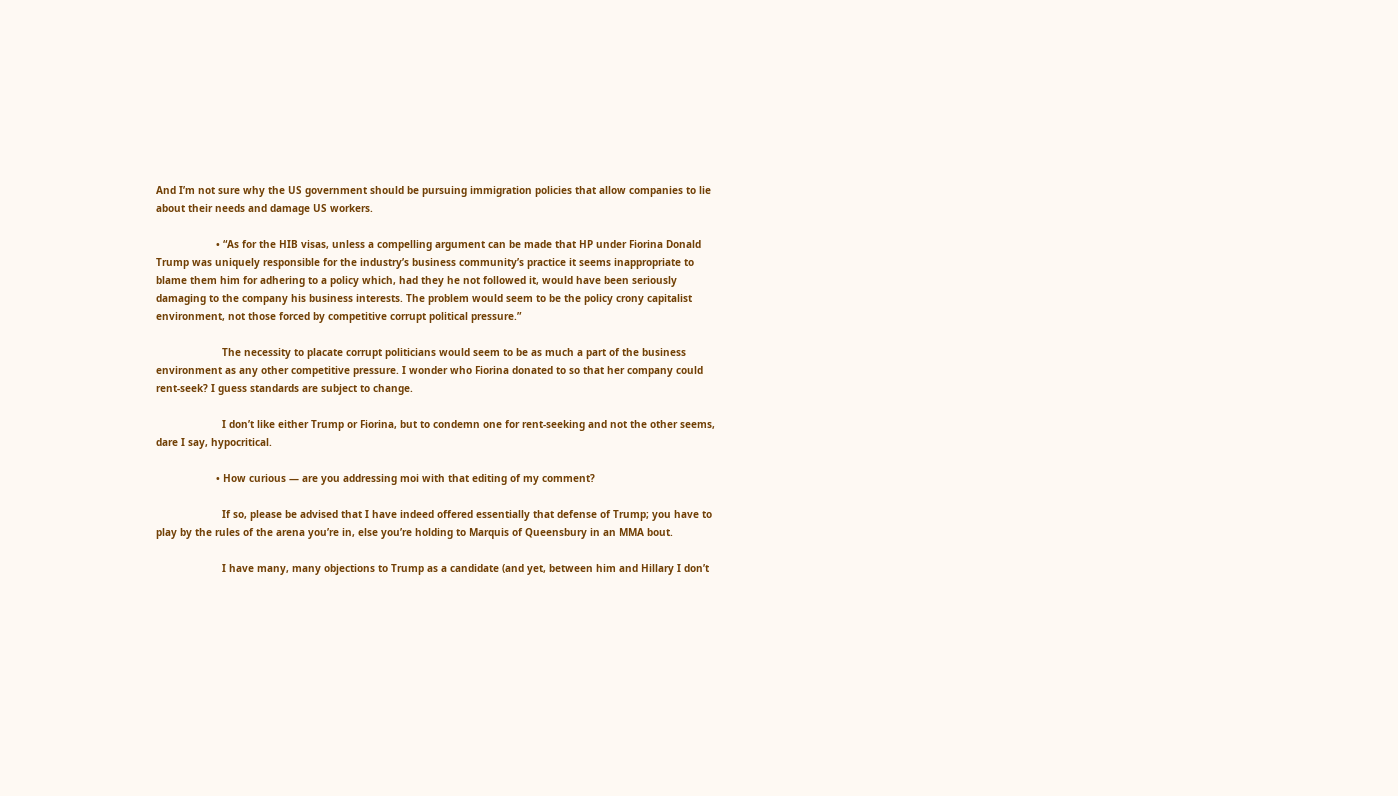And I’m not sure why the US government should be pursuing immigration policies that allow companies to lie about their needs and damage US workers.

                    • “As for the HIB visas, unless a compelling argument can be made that HP under Fiorina Donald Trump was uniquely responsible for the industry’s business community’s practice it seems inappropriate to blame them him for adhering to a policy which, had they he not followed it, would have been seriously damaging to the company his business interests. The problem would seem to be the policy crony capitalist environment, not those forced by competitive corrupt political pressure.”

                      The necessity to placate corrupt politicians would seem to be as much a part of the business environment as any other competitive pressure. I wonder who Fiorina donated to so that her company could rent-seek? I guess standards are subject to change.

                      I don’t like either Trump or Fiorina, but to condemn one for rent-seeking and not the other seems, dare I say, hypocritical.

                    • How curious — are you addressing moi with that editing of my comment?

                      If so, please be advised that I have indeed offered essentially that defense of Trump; you have to play by the rules of the arena you’re in, else you’re holding to Marquis of Queensbury in an MMA bout.

                      I have many, many objections to Trump as a candidate (and yet, between him and Hillary I don’t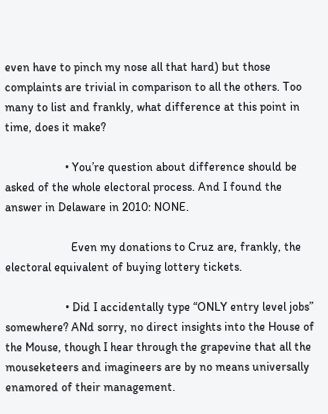even have to pinch my nose all that hard) but those complaints are trivial in comparison to all the others. Too many to list and frankly, what difference at this point in time, does it make?

                    • You’re question about difference should be asked of the whole electoral process. And I found the answer in Delaware in 2010: NONE.

                      Even my donations to Cruz are, frankly, the electoral equivalent of buying lottery tickets.

                    • Did I accidentally type “ONLY entry level jobs” somewhere? ANd sorry, no direct insights into the House of the Mouse, though I hear through the grapevine that all the mouseketeers and imagineers are by no means universally enamored of their management.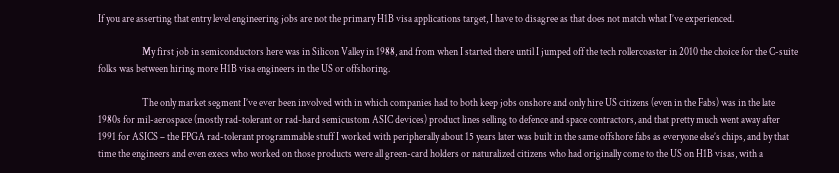If you are asserting that entry level engineering jobs are not the primary H1B visa applications target, I have to disagree as that does not match what I’ve experienced.

                      My first job in semiconductors here was in Silicon Valley in 1988, and from when I started there until I jumped off the tech rollercoaster in 2010 the choice for the C-suite folks was between hiring more H1B visa engineers in the US or offshoring.

                      The only market segment I’ve ever been involved with in which companies had to both keep jobs onshore and only hire US citizens (even in the Fabs) was in the late 1980s for mil-aerospace (mostly rad-tolerant or rad-hard semicustom ASIC devices) product lines selling to defence and space contractors, and that pretty much went away after 1991 for ASICS – the FPGA rad-tolerant programmable stuff I worked with peripherally about 15 years later was built in the same offshore fabs as everyone else’s chips, and by that time the engineers and even execs who worked on those products were all green-card holders or naturalized citizens who had originally come to the US on H1B visas, with a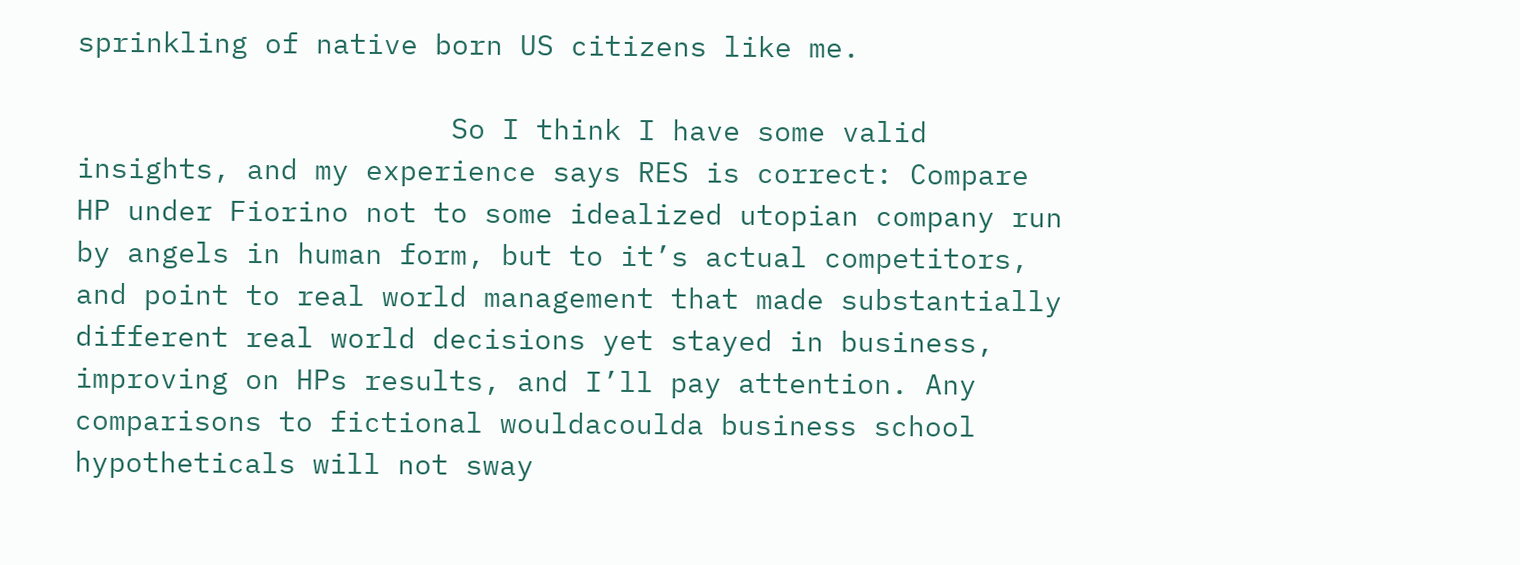sprinkling of native born US citizens like me.

                      So I think I have some valid insights, and my experience says RES is correct: Compare HP under Fiorino not to some idealized utopian company run by angels in human form, but to it’s actual competitors, and point to real world management that made substantially different real world decisions yet stayed in business, improving on HPs results, and I’ll pay attention. Any comparisons to fictional wouldacoulda business school hypotheticals will not sway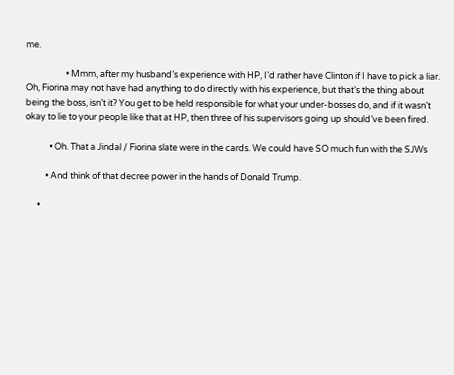me.

                    • Mmm, after my husband’s experience with HP, I’d rather have Clinton if I have to pick a liar. Oh, Fiorina may not have had anything to do directly with his experience, but that’s the thing about being the boss, isn’t it? You get to be held responsible for what your under-bosses do, and if it wasn’t okay to lie to your people like that at HP, then three of his supervisors going up should’ve been fired.

            • Oh. That a Jindal / Fiorina slate were in the cards. We could have SO much fun with the SJWs

          • And think of that decree power in the hands of Donald Trump.

      •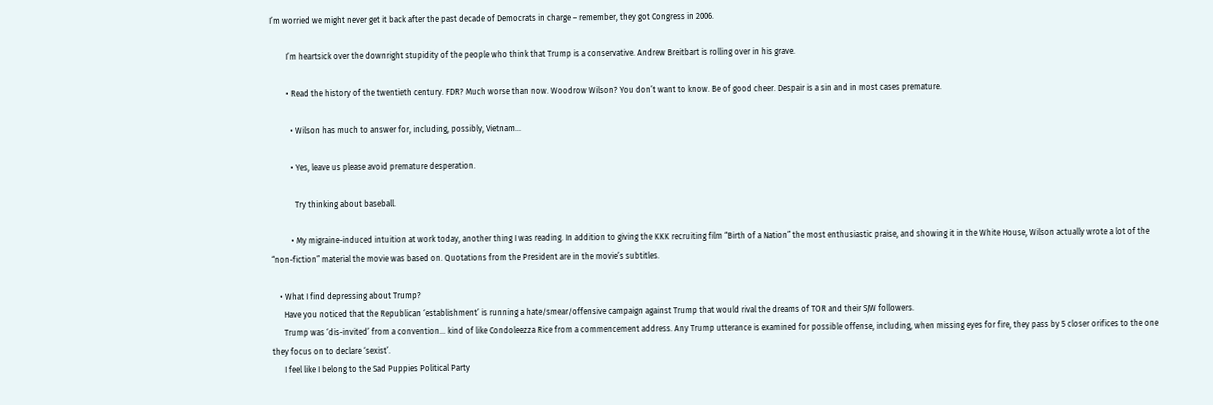I’m worried we might never get it back after the past decade of Democrats in charge – remember, they got Congress in 2006.

        I’m heartsick over the downright stupidity of the people who think that Trump is a conservative. Andrew Breitbart is rolling over in his grave.

        • Read the history of the twentieth century. FDR? Much worse than now. Woodrow Wilson? You don’t want to know. Be of good cheer. Despair is a sin and in most cases premature.

          • Wilson has much to answer for, including, possibly, Vietnam…

          • Yes, leave us please avoid premature desperation.

            Try thinking about baseball.

          • My migraine-induced intuition at work today, another thing I was reading. In addition to giving the KKK recruiting film “Birth of a Nation” the most enthusiastic praise, and showing it in the White House, Wilson actually wrote a lot of the “non-fiction” material the movie was based on. Quotations from the President are in the movie’s subtitles.

    • What I find depressing about Trump?
      Have you noticed that the Republican ‘establishment’ is running a hate/smear/offensive campaign against Trump that would rival the dreams of TOR and their SJW followers.
      Trump was ‘dis-invited’ from a convention… kind of like Condoleezza Rice from a commencement address. Any Trump utterance is examined for possible offense, including, when missing eyes for fire, they pass by 5 closer orifices to the one they focus on to declare ‘sexist’.
      I feel like I belong to the Sad Puppies Political Party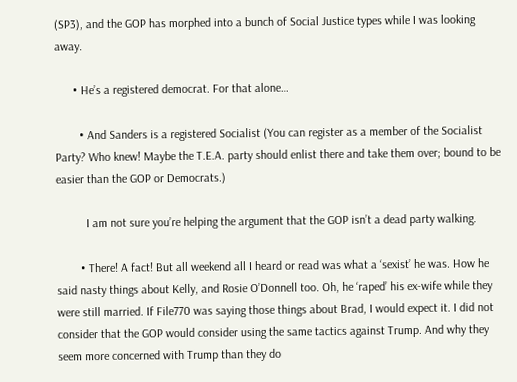(SP3), and the GOP has morphed into a bunch of Social Justice types while I was looking away.

      • He’s a registered democrat. For that alone…

        • And Sanders is a registered Socialist (You can register as a member of the Socialist Party? Who knew! Maybe the T.E.A. party should enlist there and take them over; bound to be easier than the GOP or Democrats.)

          I am not sure you’re helping the argument that the GOP isn’t a dead party walking.

        • There! A fact! But all weekend all I heard or read was what a ‘sexist’ he was. How he said nasty things about Kelly, and Rosie O’Donnell too. Oh, he ‘raped’ his ex-wife while they were still married. If File770 was saying those things about Brad, I would expect it. I did not consider that the GOP would consider using the same tactics against Trump. And why they seem more concerned with Trump than they do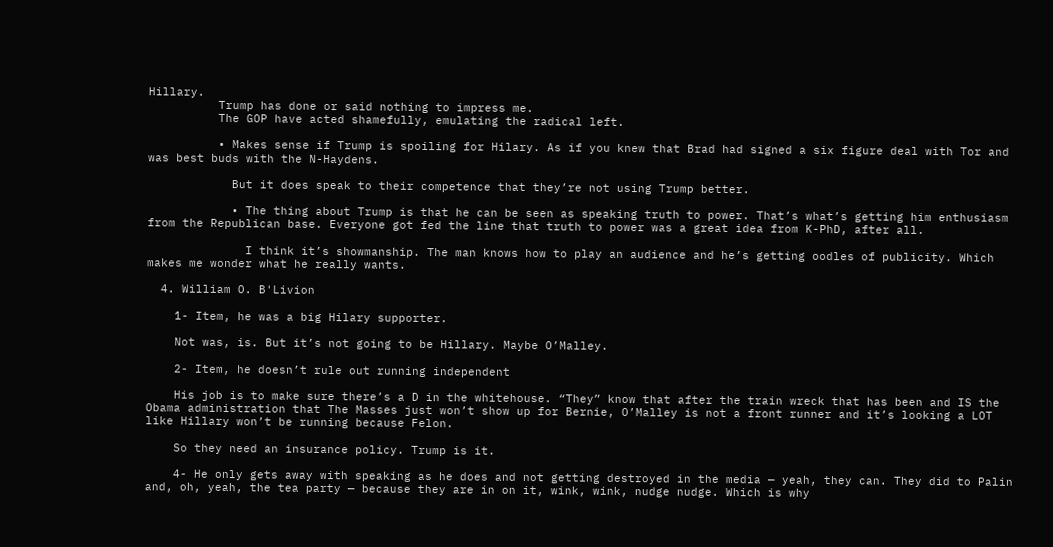Hillary.
          Trump has done or said nothing to impress me.
          The GOP have acted shamefully, emulating the radical left.

          • Makes sense if Trump is spoiling for Hilary. As if you knew that Brad had signed a six figure deal with Tor and was best buds with the N-Haydens.

            But it does speak to their competence that they’re not using Trump better.

            • The thing about Trump is that he can be seen as speaking truth to power. That’s what’s getting him enthusiasm from the Republican base. Everyone got fed the line that truth to power was a great idea from K-PhD, after all.

              I think it’s showmanship. The man knows how to play an audience and he’s getting oodles of publicity. Which makes me wonder what he really wants.

  4. William O. B'Livion

    1- Item, he was a big Hilary supporter.

    Not was, is. But it’s not going to be Hillary. Maybe O’Malley.

    2- Item, he doesn’t rule out running independent

    His job is to make sure there’s a D in the whitehouse. “They” know that after the train wreck that has been and IS the Obama administration that The Masses just won’t show up for Bernie, O’Malley is not a front runner and it’s looking a LOT like Hillary won’t be running because Felon.

    So they need an insurance policy. Trump is it.

    4- He only gets away with speaking as he does and not getting destroyed in the media — yeah, they can. They did to Palin and, oh, yeah, the tea party — because they are in on it, wink, wink, nudge nudge. Which is why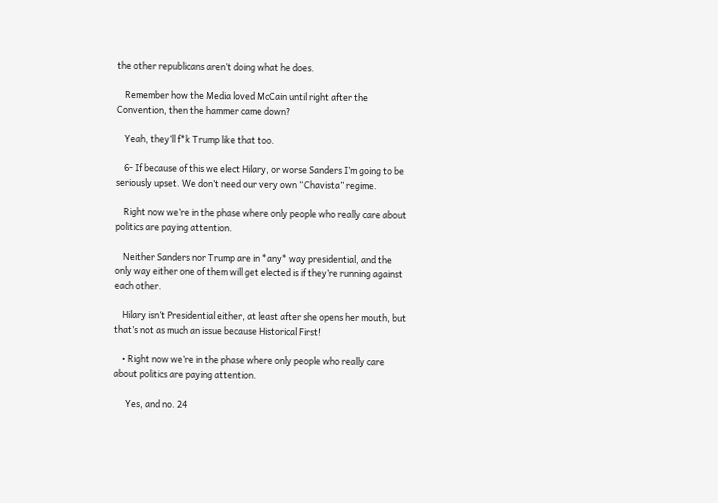the other republicans aren’t doing what he does.

    Remember how the Media loved McCain until right after the Convention, then the hammer came down?

    Yeah, they’ll f*k Trump like that too.

    6- If because of this we elect Hilary, or worse Sanders I’m going to be seriously upset. We don’t need our very own “Chavista” regime.

    Right now we’re in the phase where only people who really care about politics are paying attention.

    Neither Sanders nor Trump are in *any* way presidential, and the only way either one of them will get elected is if they’re running against each other.

    Hilary isn’t Presidential either, at least after she opens her mouth, but that’s not as much an issue because Historical First!

    • Right now we’re in the phase where only people who really care about politics are paying attention.

      Yes, and no. 24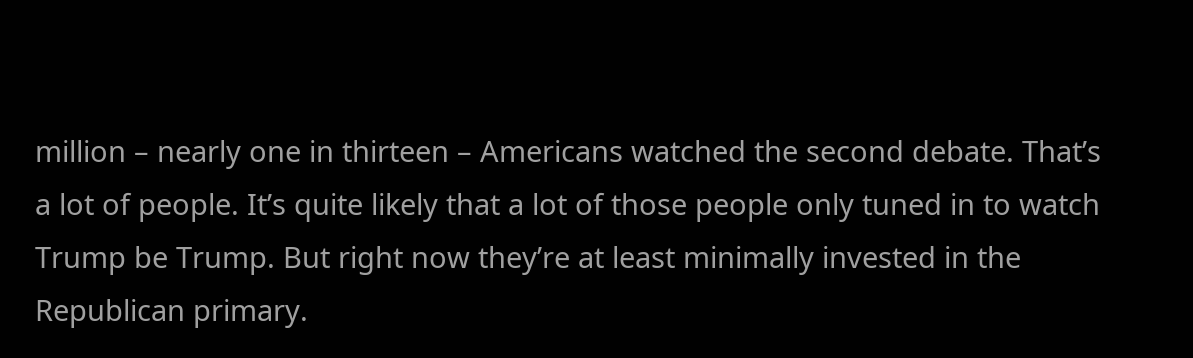million – nearly one in thirteen – Americans watched the second debate. That’s a lot of people. It’s quite likely that a lot of those people only tuned in to watch Trump be Trump. But right now they’re at least minimally invested in the Republican primary.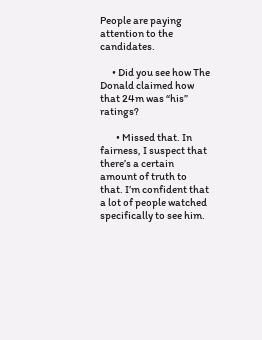People are paying attention to the candidates.

      • Did you see how The Donald claimed how that 24m was “his” ratings?

        • Missed that. In fairness, I suspect that there’s a certain amount of truth to that. I’m confident that a lot of people watched specifically to see him.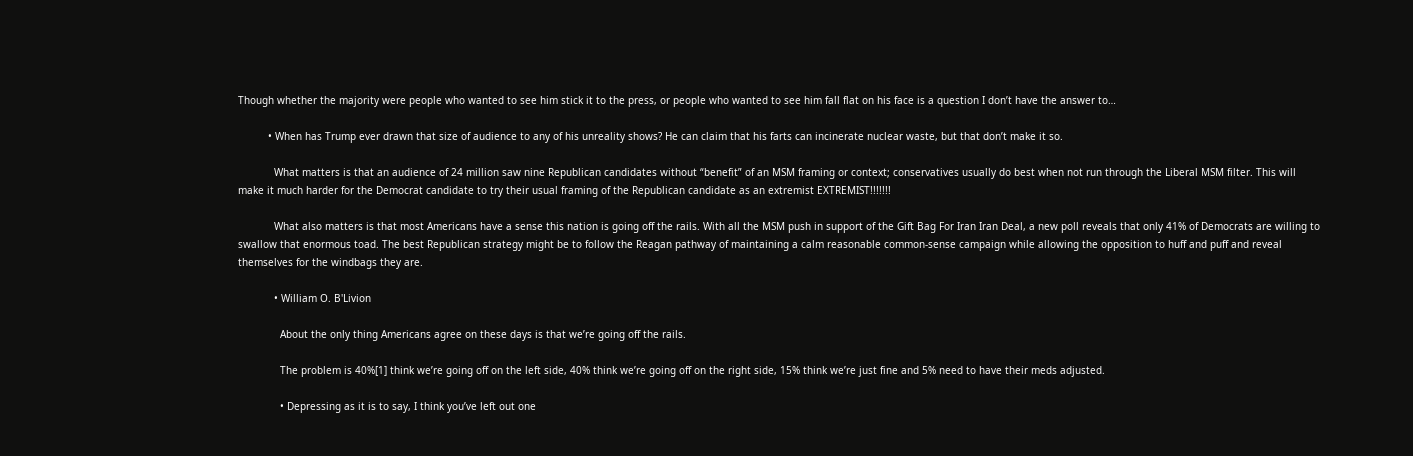Though whether the majority were people who wanted to see him stick it to the press, or people who wanted to see him fall flat on his face is a question I don’t have the answer to…

          • When has Trump ever drawn that size of audience to any of his unreality shows? He can claim that his farts can incinerate nuclear waste, but that don’t make it so.

            What matters is that an audience of 24 million saw nine Republican candidates without “benefit” of an MSM framing or context; conservatives usually do best when not run through the Liberal MSM filter. This will make it much harder for the Democrat candidate to try their usual framing of the Republican candidate as an extremist EXTREMIST!!!!!!!

            What also matters is that most Americans have a sense this nation is going off the rails. With all the MSM push in support of the Gift Bag For Iran Iran Deal, a new poll reveals that only 41% of Democrats are willing to swallow that enormous toad. The best Republican strategy might be to follow the Reagan pathway of maintaining a calm reasonable common-sense campaign while allowing the opposition to huff and puff and reveal themselves for the windbags they are.

            • William O. B'Livion

              About the only thing Americans agree on these days is that we’re going off the rails.

              The problem is 40%[1] think we’re going off on the left side, 40% think we’re going off on the right side, 15% think we’re just fine and 5% need to have their meds adjusted.

              • Depressing as it is to say, I think you’ve left out one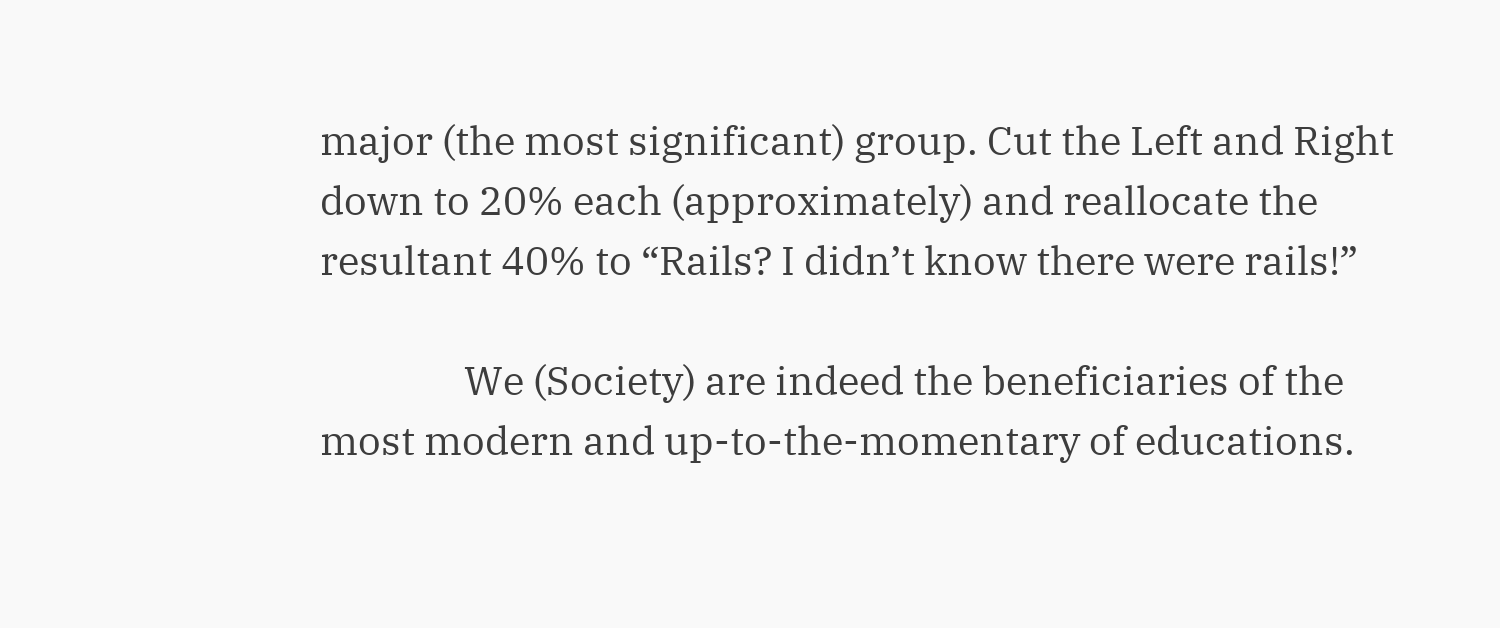major (the most significant) group. Cut the Left and Right down to 20% each (approximately) and reallocate the resultant 40% to “Rails? I didn’t know there were rails!”

                We (Society) are indeed the beneficiaries of the most modern and up-to-the-momentary of educations.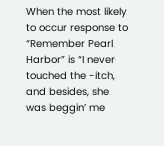When the most likely to occur response to “Remember Pearl Harbor” is “I never touched the -itch, and besides, she was beggin’ me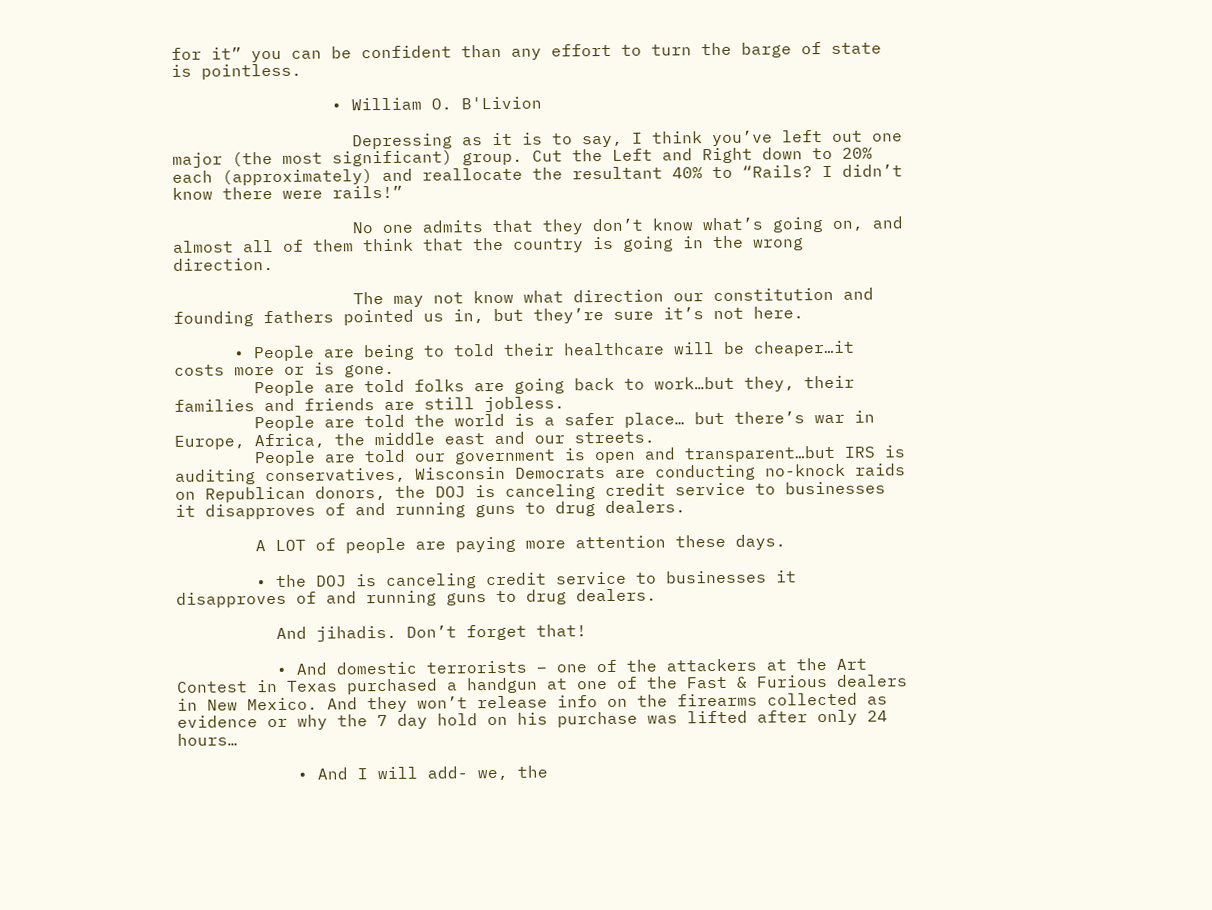for it” you can be confident than any effort to turn the barge of state is pointless.

                • William O. B'Livion

                  Depressing as it is to say, I think you’ve left out one major (the most significant) group. Cut the Left and Right down to 20% each (approximately) and reallocate the resultant 40% to “Rails? I didn’t know there were rails!”

                  No one admits that they don’t know what’s going on, and almost all of them think that the country is going in the wrong direction.

                  The may not know what direction our constitution and founding fathers pointed us in, but they’re sure it’s not here.

      • People are being to told their healthcare will be cheaper…it costs more or is gone.
        People are told folks are going back to work…but they, their families and friends are still jobless.
        People are told the world is a safer place… but there’s war in Europe, Africa, the middle east and our streets.
        People are told our government is open and transparent…but IRS is auditing conservatives, Wisconsin Democrats are conducting no-knock raids on Republican donors, the DOJ is canceling credit service to businesses it disapproves of and running guns to drug dealers.

        A LOT of people are paying more attention these days.

        • the DOJ is canceling credit service to businesses it disapproves of and running guns to drug dealers.

          And jihadis. Don’t forget that!

          • And domestic terrorists – one of the attackers at the Art Contest in Texas purchased a handgun at one of the Fast & Furious dealers in New Mexico. And they won’t release info on the firearms collected as evidence or why the 7 day hold on his purchase was lifted after only 24 hours…

            • And I will add- we, the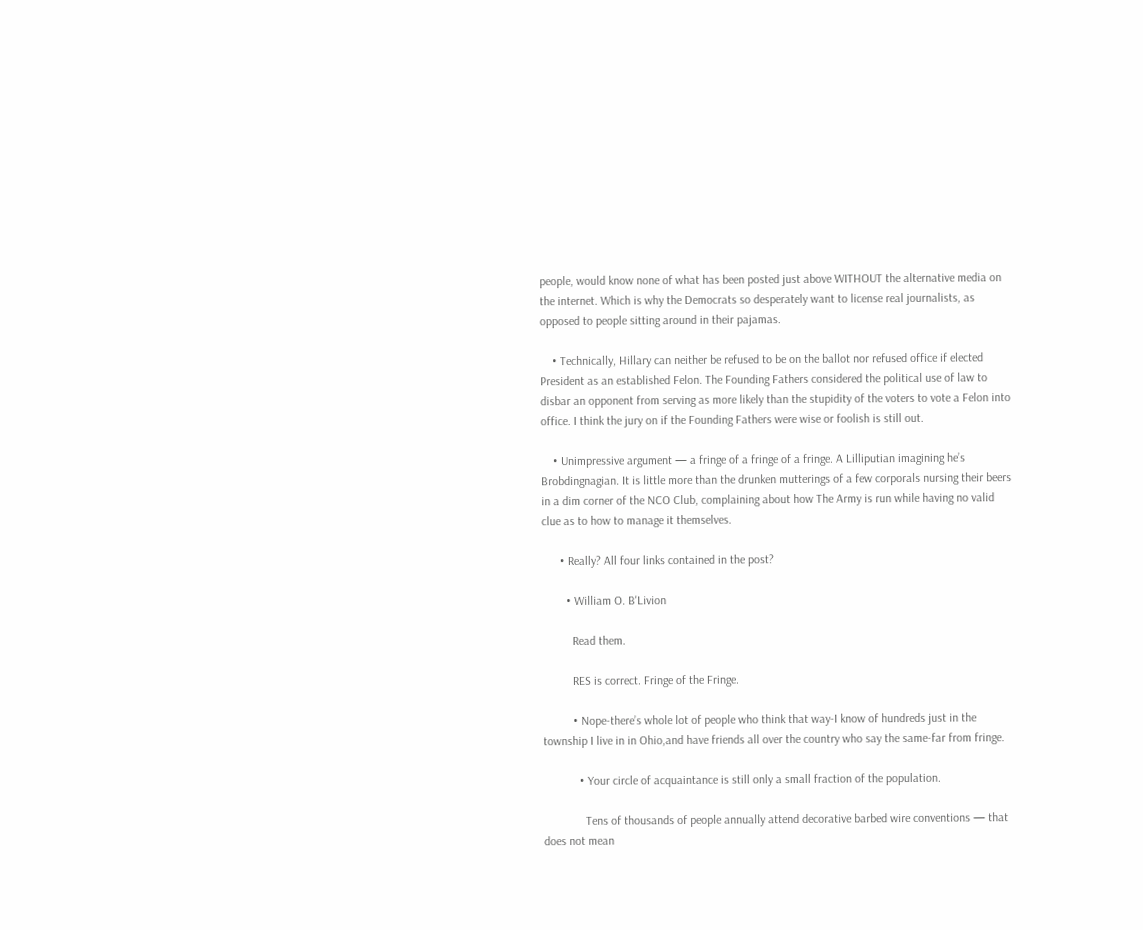people, would know none of what has been posted just above WITHOUT the alternative media on the internet. Which is why the Democrats so desperately want to license real journalists, as opposed to people sitting around in their pajamas.

    • Technically, Hillary can neither be refused to be on the ballot nor refused office if elected President as an established Felon. The Founding Fathers considered the political use of law to disbar an opponent from serving as more likely than the stupidity of the voters to vote a Felon into office. I think the jury on if the Founding Fathers were wise or foolish is still out.

    • Unimpressive argument — a fringe of a fringe of a fringe. A Lilliputian imagining he’s Brobdingnagian. It is little more than the drunken mutterings of a few corporals nursing their beers in a dim corner of the NCO Club, complaining about how The Army is run while having no valid clue as to how to manage it themselves.

      • Really? All four links contained in the post?

        • William O. B'Livion

          Read them.

          RES is correct. Fringe of the Fringe.

          • Nope-there’s whole lot of people who think that way-I know of hundreds just in the township I live in in Ohio,and have friends all over the country who say the same-far from fringe.

            • Your circle of acquaintance is still only a small fraction of the population.

              Tens of thousands of people annually attend decorative barbed wire conventions — that does not mean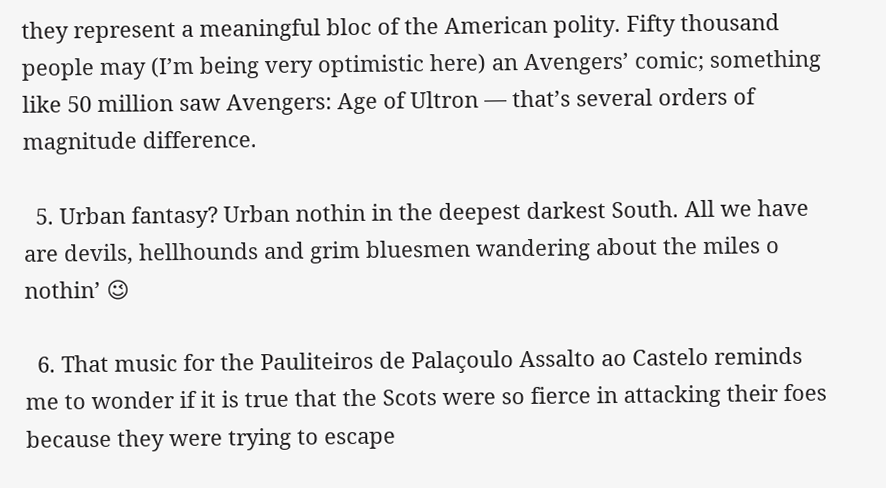they represent a meaningful bloc of the American polity. Fifty thousand people may (I’m being very optimistic here) an Avengers’ comic; something like 50 million saw Avengers: Age of Ultron — that’s several orders of magnitude difference.

  5. Urban fantasy? Urban nothin in the deepest darkest South. All we have are devils, hellhounds and grim bluesmen wandering about the miles o nothin’ 😉

  6. That music for the Pauliteiros de Palaçoulo Assalto ao Castelo reminds me to wonder if it is true that the Scots were so fierce in attacking their foes because they were trying to escape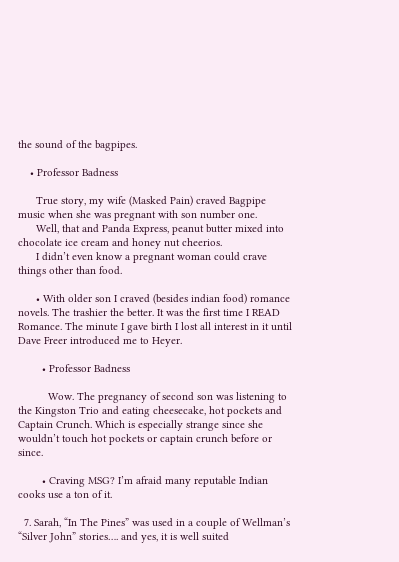the sound of the bagpipes.

    • Professor Badness

      True story, my wife (Masked Pain) craved Bagpipe music when she was pregnant with son number one.
      Well, that and Panda Express, peanut butter mixed into chocolate ice cream and honey nut cheerios.
      I didn’t even know a pregnant woman could crave things other than food.

      • With older son I craved (besides indian food) romance novels. The trashier the better. It was the first time I READ Romance. The minute I gave birth I lost all interest in it until Dave Freer introduced me to Heyer.

        • Professor Badness

          Wow. The pregnancy of second son was listening to the Kingston Trio and eating cheesecake, hot pockets and Captain Crunch. Which is especially strange since she wouldn’t touch hot pockets or captain crunch before or since.

        • Craving MSG? I’m afraid many reputable Indian cooks use a ton of it.

  7. Sarah, “In The Pines” was used in a couple of Wellman’s “Silver John” stories…. and yes, it is well suited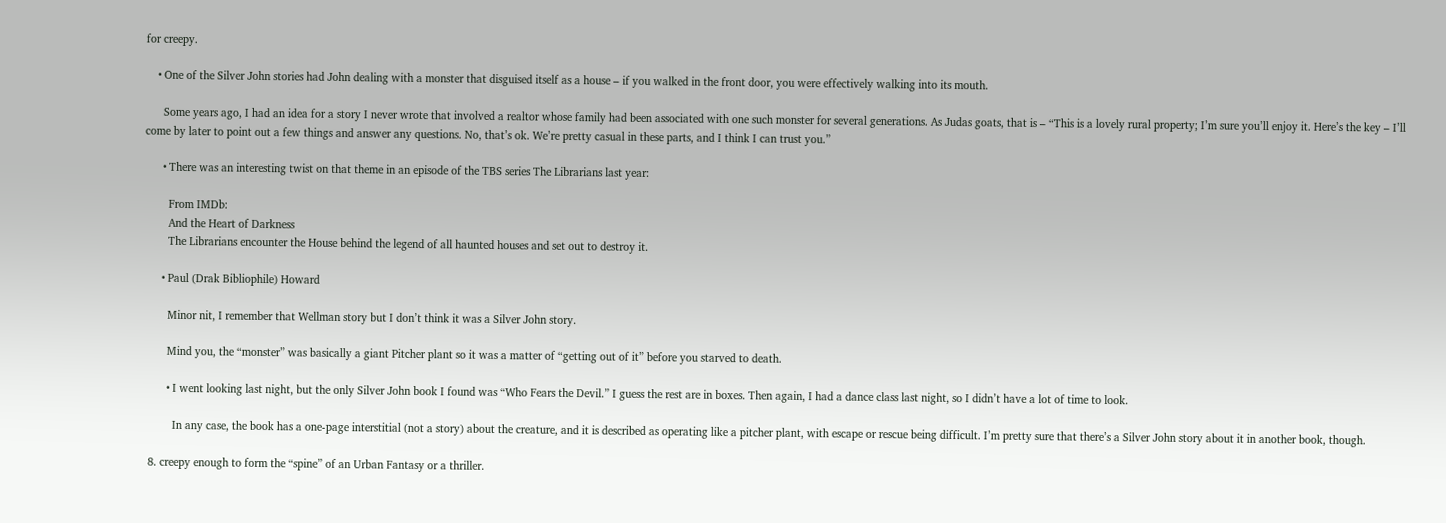for creepy.

    • One of the Silver John stories had John dealing with a monster that disguised itself as a house – if you walked in the front door, you were effectively walking into its mouth.

      Some years ago, I had an idea for a story I never wrote that involved a realtor whose family had been associated with one such monster for several generations. As Judas goats, that is – “This is a lovely rural property; I’m sure you’ll enjoy it. Here’s the key – I’ll come by later to point out a few things and answer any questions. No, that’s ok. We’re pretty casual in these parts, and I think I can trust you.”

      • There was an interesting twist on that theme in an episode of the TBS series The Librarians last year:

        From IMDb:
        And the Heart of Darkness
        The Librarians encounter the House behind the legend of all haunted houses and set out to destroy it.

      • Paul (Drak Bibliophile) Howard

        Minor nit, I remember that Wellman story but I don’t think it was a Silver John story.

        Mind you, the “monster” was basically a giant Pitcher plant so it was a matter of “getting out of it” before you starved to death.

        • I went looking last night, but the only Silver John book I found was “Who Fears the Devil.” I guess the rest are in boxes. Then again, I had a dance class last night, so I didn’t have a lot of time to look.

          In any case, the book has a one-page interstitial (not a story) about the creature, and it is described as operating like a pitcher plant, with escape or rescue being difficult. I’m pretty sure that there’s a Silver John story about it in another book, though.

  8. creepy enough to form the “spine” of an Urban Fantasy or a thriller.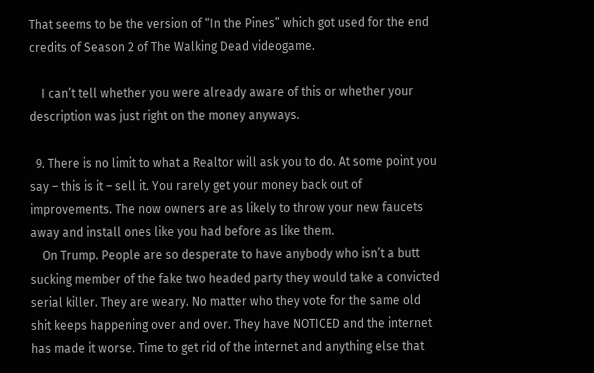That seems to be the version of “In the Pines” which got used for the end credits of Season 2 of The Walking Dead videogame.

    I can’t tell whether you were already aware of this or whether your description was just right on the money anyways.

  9. There is no limit to what a Realtor will ask you to do. At some point you say – this is it – sell it. You rarely get your money back out of improvements. The now owners are as likely to throw your new faucets away and install ones like you had before as like them.
    On Trump. People are so desperate to have anybody who isn’t a butt sucking member of the fake two headed party they would take a convicted serial killer. They are weary. No matter who they vote for the same old shit keeps happening over and over. They have NOTICED and the internet has made it worse. Time to get rid of the internet and anything else that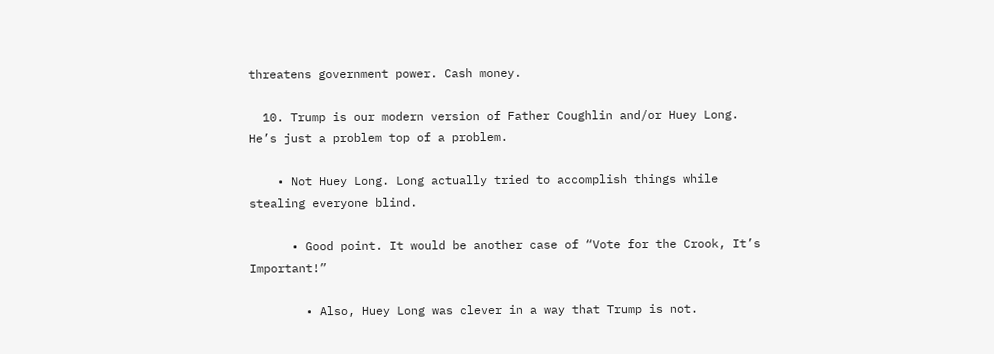threatens government power. Cash money.

  10. Trump is our modern version of Father Coughlin and/or Huey Long. He’s just a problem top of a problem.

    • Not Huey Long. Long actually tried to accomplish things while stealing everyone blind.

      • Good point. It would be another case of “Vote for the Crook, It’s Important!”

        • Also, Huey Long was clever in a way that Trump is not.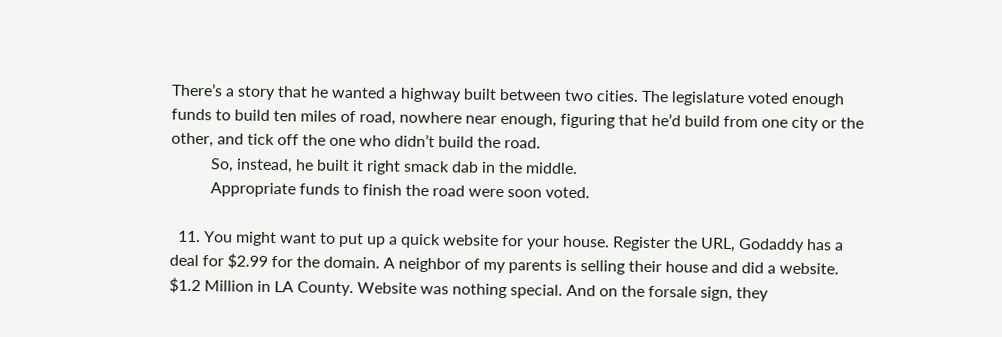There’s a story that he wanted a highway built between two cities. The legislature voted enough funds to build ten miles of road, nowhere near enough, figuring that he’d build from one city or the other, and tick off the one who didn’t build the road.
          So, instead, he built it right smack dab in the middle.
          Appropriate funds to finish the road were soon voted.

  11. You might want to put up a quick website for your house. Register the URL, Godaddy has a deal for $2.99 for the domain. A neighbor of my parents is selling their house and did a website. $1.2 Million in LA County. Website was nothing special. And on the forsale sign, they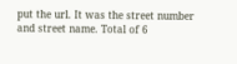put the url. It was the street number and street name. Total of 6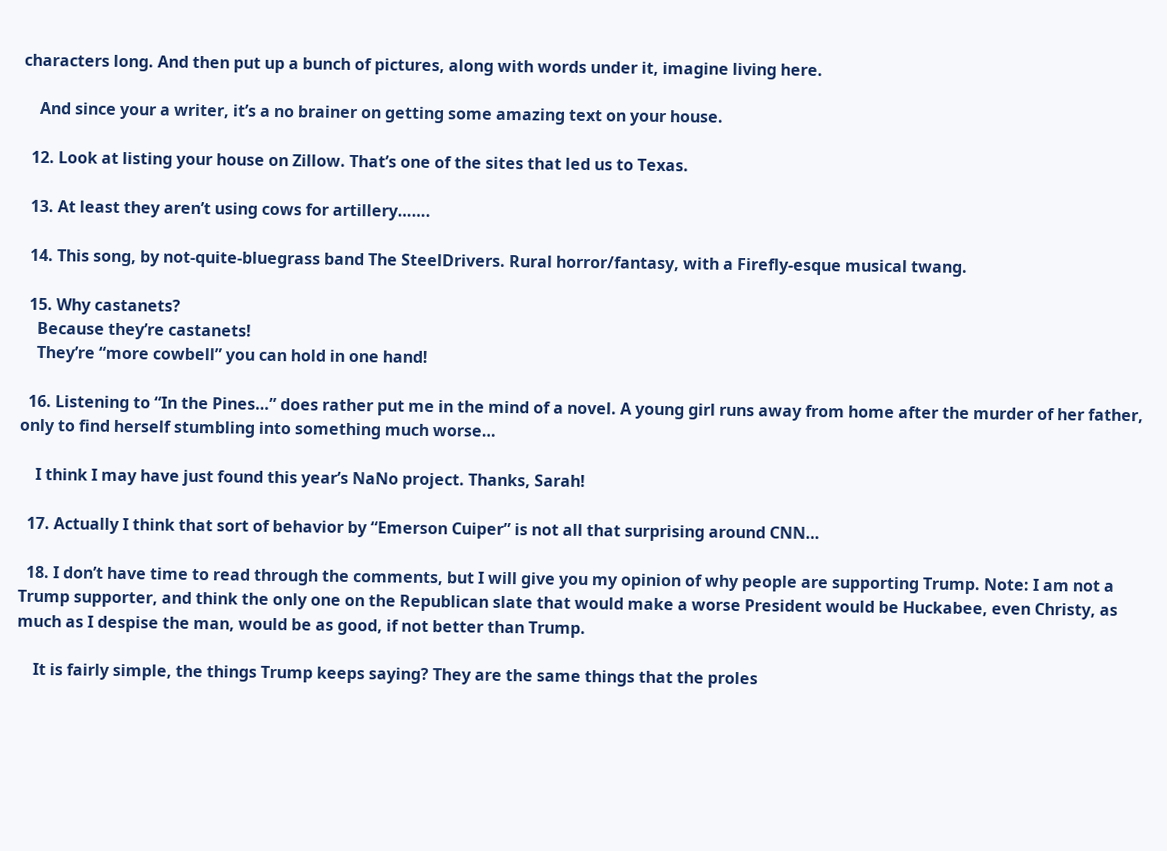characters long. And then put up a bunch of pictures, along with words under it, imagine living here.

    And since your a writer, it’s a no brainer on getting some amazing text on your house.

  12. Look at listing your house on Zillow. That’s one of the sites that led us to Texas.

  13. At least they aren’t using cows for artillery…….

  14. This song, by not-quite-bluegrass band The SteelDrivers. Rural horror/fantasy, with a Firefly-esque musical twang.

  15. Why castanets?
    Because they’re castanets!
    They’re “more cowbell” you can hold in one hand!

  16. Listening to “In the Pines…” does rather put me in the mind of a novel. A young girl runs away from home after the murder of her father, only to find herself stumbling into something much worse…

    I think I may have just found this year’s NaNo project. Thanks, Sarah!

  17. Actually I think that sort of behavior by “Emerson Cuiper” is not all that surprising around CNN…

  18. I don’t have time to read through the comments, but I will give you my opinion of why people are supporting Trump. Note: I am not a Trump supporter, and think the only one on the Republican slate that would make a worse President would be Huckabee, even Christy, as much as I despise the man, would be as good, if not better than Trump.

    It is fairly simple, the things Trump keeps saying? They are the same things that the proles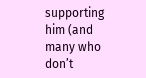supporting him (and many who don’t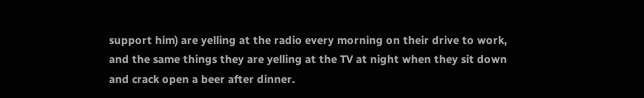support him) are yelling at the radio every morning on their drive to work, and the same things they are yelling at the TV at night when they sit down and crack open a beer after dinner.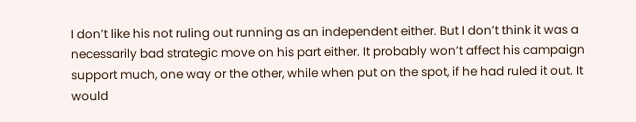I don’t like his not ruling out running as an independent either. But I don’t think it was a necessarily bad strategic move on his part either. It probably won’t affect his campaign support much, one way or the other, while when put on the spot, if he had ruled it out. It would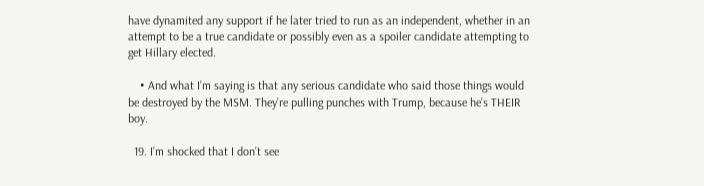have dynamited any support if he later tried to run as an independent, whether in an attempt to be a true candidate or possibly even as a spoiler candidate attempting to get Hillary elected.

    • And what I’m saying is that any serious candidate who said those things would be destroyed by the MSM. They’re pulling punches with Trump, because he’s THEIR boy.

  19. I’m shocked that I don’t see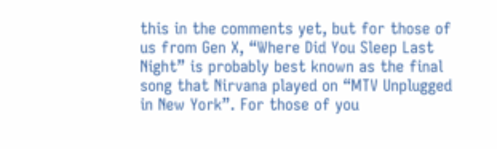this in the comments yet, but for those of us from Gen X, “Where Did You Sleep Last Night” is probably best known as the final song that Nirvana played on “MTV Unplugged in New York”. For those of you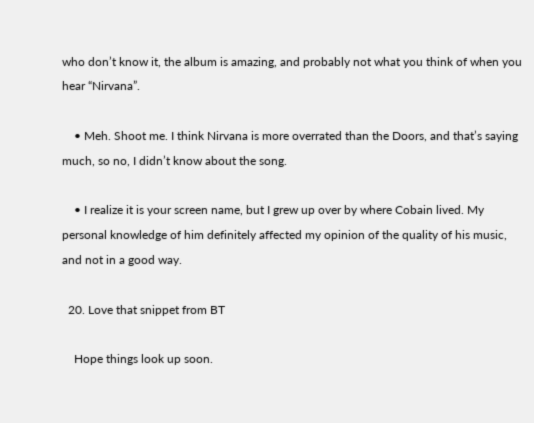who don’t know it, the album is amazing, and probably not what you think of when you hear “Nirvana”.

    • Meh. Shoot me. I think Nirvana is more overrated than the Doors, and that’s saying much, so no, I didn’t know about the song.

    • I realize it is your screen name, but I grew up over by where Cobain lived. My personal knowledge of him definitely affected my opinion of the quality of his music, and not in a good way.

  20. Love that snippet from BT

    Hope things look up soon.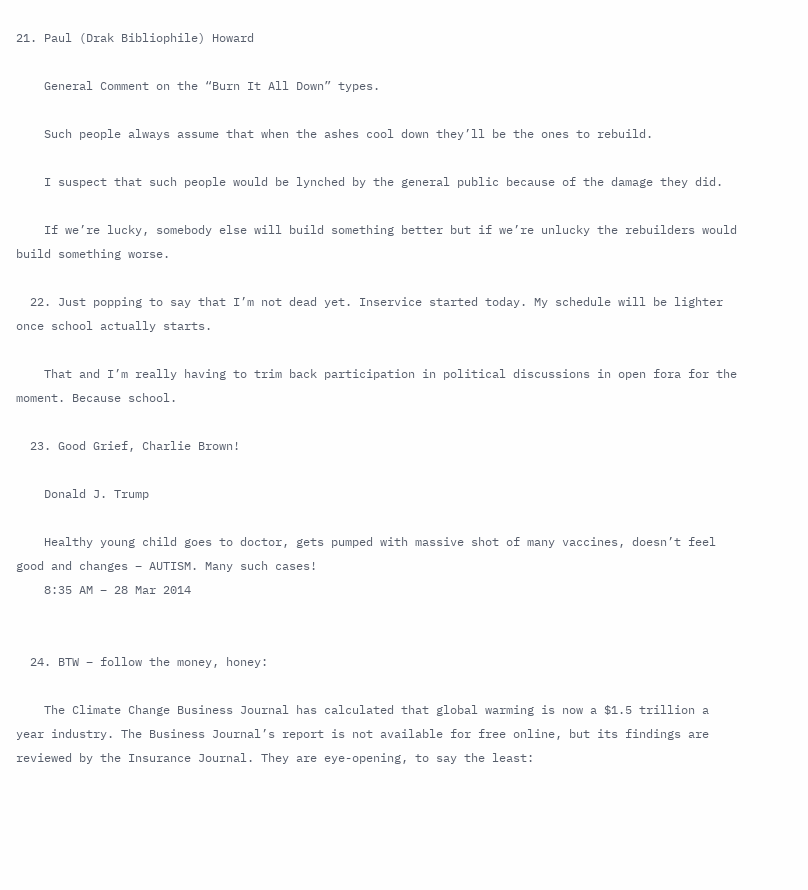21. Paul (Drak Bibliophile) Howard

    General Comment on the “Burn It All Down” types.

    Such people always assume that when the ashes cool down they’ll be the ones to rebuild.

    I suspect that such people would be lynched by the general public because of the damage they did.

    If we’re lucky, somebody else will build something better but if we’re unlucky the rebuilders would build something worse.

  22. Just popping to say that I’m not dead yet. Inservice started today. My schedule will be lighter once school actually starts.

    That and I’m really having to trim back participation in political discussions in open fora for the moment. Because school.

  23. Good Grief, Charlie Brown!

    Donald J. Trump

    Healthy young child goes to doctor, gets pumped with massive shot of many vaccines, doesn’t feel good and changes – AUTISM. Many such cases!
    8:35 AM – 28 Mar 2014


  24. BTW – follow the money, honey:

    The Climate Change Business Journal has calculated that global warming is now a $1.5 trillion a year industry. The Business Journal’s report is not available for free online, but its findings are reviewed by the Insurance Journal. They are eye-opening, to say the least: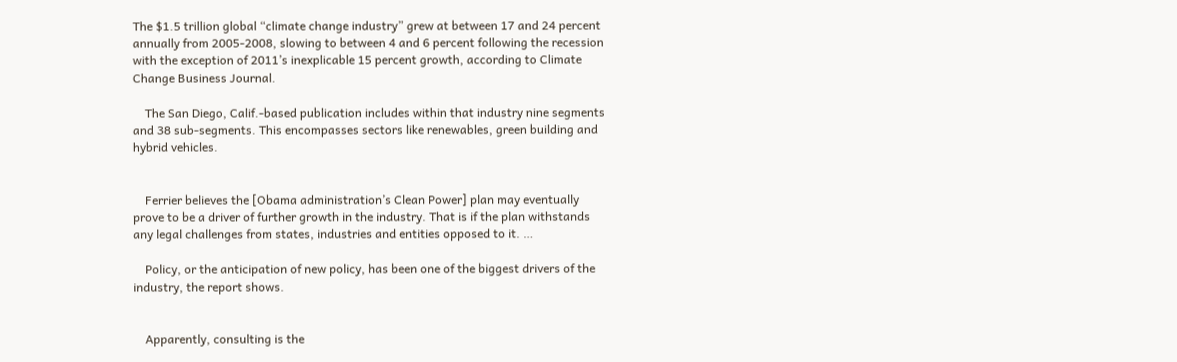The $1.5 trillion global “climate change industry” grew at between 17 and 24 percent annually from 2005-2008, slowing to between 4 and 6 percent following the recession with the exception of 2011’s inexplicable 15 percent growth, according to Climate Change Business Journal.

    The San Diego, Calif.-based publication includes within that industry nine segments and 38 sub-segments. This encompasses sectors like renewables, green building and hybrid vehicles.


    Ferrier believes the [Obama administration’s Clean Power] plan may eventually prove to be a driver of further growth in the industry. That is if the plan withstands any legal challenges from states, industries and entities opposed to it. …

    Policy, or the anticipation of new policy, has been one of the biggest drivers of the industry, the report shows.


    Apparently, consulting is the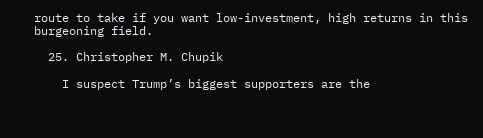route to take if you want low-investment, high returns in this burgeoning field.

  25. Christopher M. Chupik

    I suspect Trump’s biggest supporters are the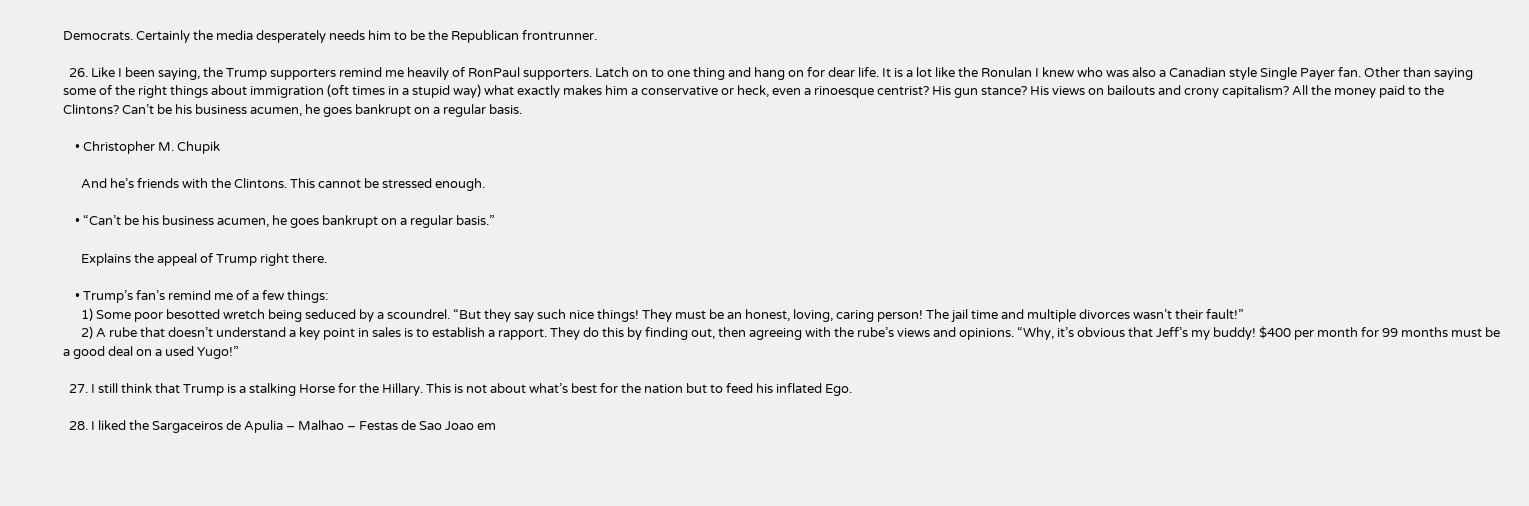Democrats. Certainly the media desperately needs him to be the Republican frontrunner.

  26. Like I been saying, the Trump supporters remind me heavily of RonPaul supporters. Latch on to one thing and hang on for dear life. It is a lot like the Ronulan I knew who was also a Canadian style Single Payer fan. Other than saying some of the right things about immigration (oft times in a stupid way) what exactly makes him a conservative or heck, even a rinoesque centrist? His gun stance? His views on bailouts and crony capitalism? All the money paid to the Clintons? Can’t be his business acumen, he goes bankrupt on a regular basis.

    • Christopher M. Chupik

      And he’s friends with the Clintons. This cannot be stressed enough.

    • “Can’t be his business acumen, he goes bankrupt on a regular basis.”

      Explains the appeal of Trump right there.

    • Trump’s fan’s remind me of a few things:
      1) Some poor besotted wretch being seduced by a scoundrel. “But they say such nice things! They must be an honest, loving, caring person! The jail time and multiple divorces wasn’t their fault!”
      2) A rube that doesn’t understand a key point in sales is to establish a rapport. They do this by finding out, then agreeing with the rube’s views and opinions. “Why, it’s obvious that Jeff’s my buddy! $400 per month for 99 months must be a good deal on a used Yugo!”

  27. I still think that Trump is a stalking Horse for the Hillary. This is not about what’s best for the nation but to feed his inflated Ego.

  28. I liked the Sargaceiros de Apulia – Malhao – Festas de Sao Joao em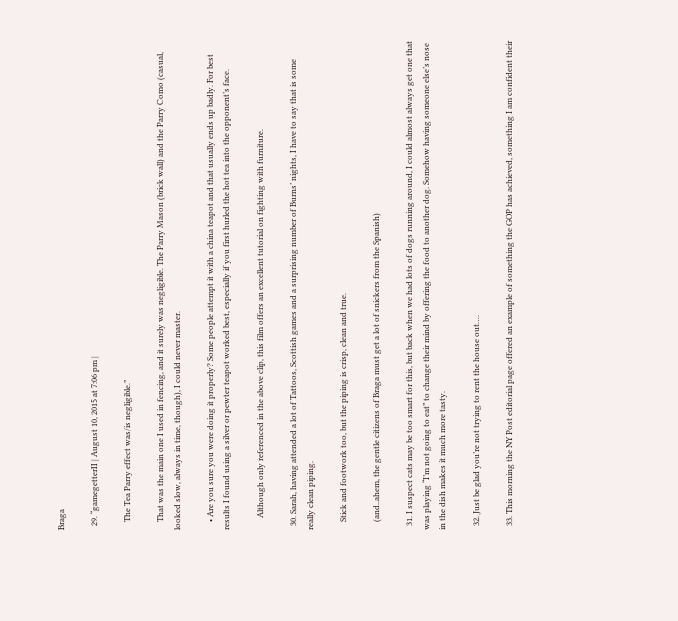Braga

  29. “gamegetterII | August 10, 2015 at 7:06 pm |

    The Tea Parry effect was/is negligible.”

    That was the main one I used in fencing, and it surely was negligible. The Parry Mason (brick wall) and the Parry Como (casual, looked slow, always in time, though), I could never master.

    • Are you sure you were doing it properly? Some people attempt it with a china teapot and that usually ends up badly. For best results I found using a silver or pewter teapot worked best, especially if you first hurled the hot tea into the opponent’s face.

      Although only referenced in the above clip, this film offers an excellent tutorial on fighting with furniture.

  30. Sarah, having attended a lot of Tattoos, Scottish games and a surprising number of Burns’ nights, I have to say that is some really clean piping.

    Stick and footwork too, but the piping is crisp, clean and true.

    (and..ahem, the gentle citizens of Braga must get a lot of snickers from the Spanish)

  31. I suspect cats may be too smart for this, but back when we had lots of dogs running around, I could almost always get one that was playing “I’m not going to eat” to change their mind by offering the food to another dog. Somehow having someone else’s nose in the dish makes it much more tasty.

  32. Just be glad you’re not trying to rent the house out….

  33. This morning the NY Post editorial page offered an example of something the GOP has achieved, something I am confident their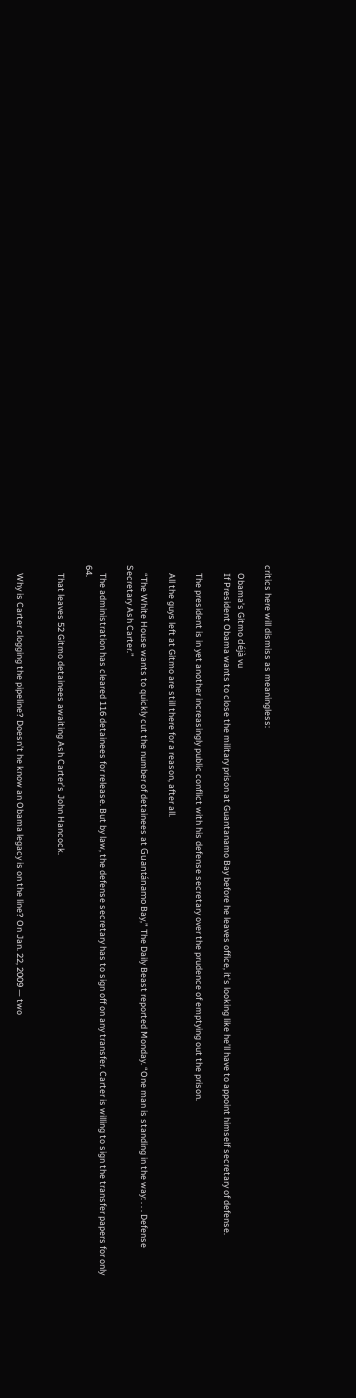critics here will dismiss as meaningless:

    Obama’s Gitmo déjà vu
    If President Obama wants to close the military prison at Guantanamo Bay before he leaves office, it’s looking like he’ll have to appoint himself secretary of defense.

    The president is in yet another increasingly public conflict with his defense secretary over the prudence of emptying out the prison.

    All the guys left at Gitmo are still there for a reason, after all.

    “The White House wants to quickly cut the number of detainees at Guantánamo Bay,” The Daily Beast reported Monday. “One man is standing in the way: . . . Defense Secretary Ash Carter.”

    The administration has cleared 116 detainees for release. But by law, the defense secretary has to sign off on any transfer. Carter is willing to sign the transfer papers for only 64.

    That leaves 52 Gitmo detainees awaiting Ash Carter’s John Hancock.


    Why is Carter clogging the pipeline? Doesn’t he know an Obama legacy is on the line? On Jan. 22, 2009 — two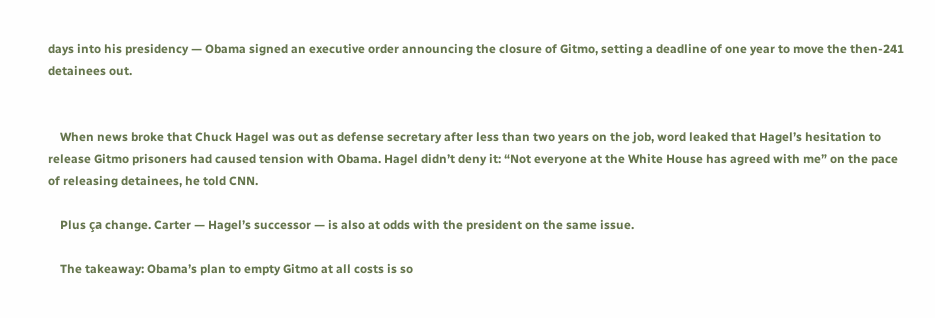days into his presidency — Obama signed an executive order announcing the closure of Gitmo, setting a deadline of one year to move the then-241 detainees out.


    When news broke that Chuck Hagel was out as defense secretary after less than two years on the job, word leaked that Hagel’s hesitation to release Gitmo prisoners had caused tension with Obama. Hagel didn’t deny it: “Not everyone at the White House has agreed with me” on the pace of releasing detainees, he told CNN.

    Plus ça change. Carter — Hagel’s successor — is also at odds with the president on the same issue.

    The takeaway: Obama’s plan to empty Gitmo at all costs is so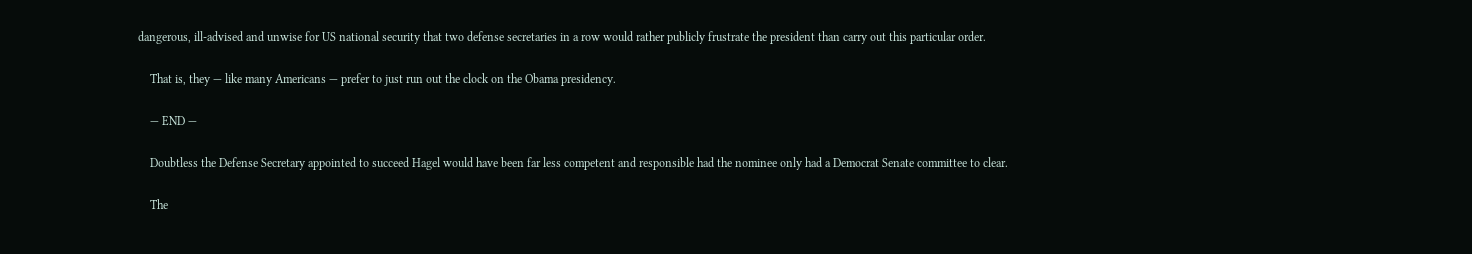dangerous, ill-advised and unwise for US national security that two defense secretaries in a row would rather publicly frustrate the president than carry out this particular order.

    That is, they — like many Americans — prefer to just run out the clock on the Obama presidency.

    — END —

    Doubtless the Defense Secretary appointed to succeed Hagel would have been far less competent and responsible had the nominee only had a Democrat Senate committee to clear.

    The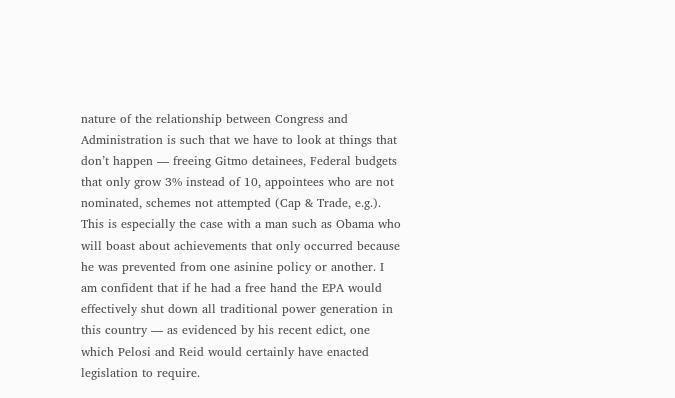nature of the relationship between Congress and Administration is such that we have to look at things that don’t happen — freeing Gitmo detainees, Federal budgets that only grow 3% instead of 10, appointees who are not nominated, schemes not attempted (Cap & Trade, e.g.). This is especially the case with a man such as Obama who will boast about achievements that only occurred because he was prevented from one asinine policy or another. I am confident that if he had a free hand the EPA would effectively shut down all traditional power generation in this country — as evidenced by his recent edict, one which Pelosi and Reid would certainly have enacted legislation to require.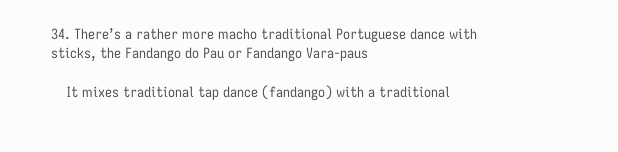34. There’s a rather more macho traditional Portuguese dance with sticks, the Fandango do Pau or Fandango Vara-paus

    It mixes traditional tap dance (fandango) with a traditional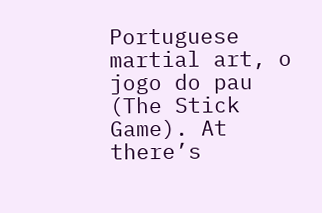Portuguese martial art, o jogo do pau (The Stick Game). At there’s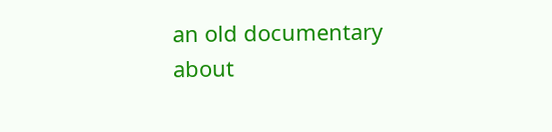an old documentary about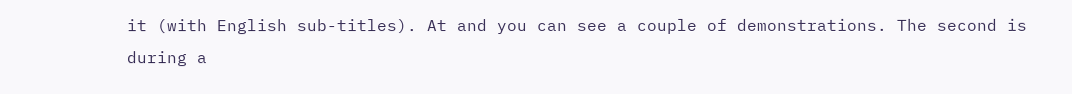it (with English sub-titles). At and you can see a couple of demonstrations. The second is during a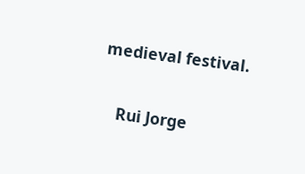medieval festival.

    Rui Jorge